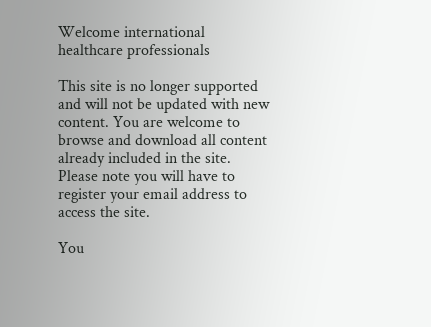Welcome international healthcare professionals

This site is no longer supported and will not be updated with new content. You are welcome to browse and download all content already included in the site. Please note you will have to register your email address to access the site.

You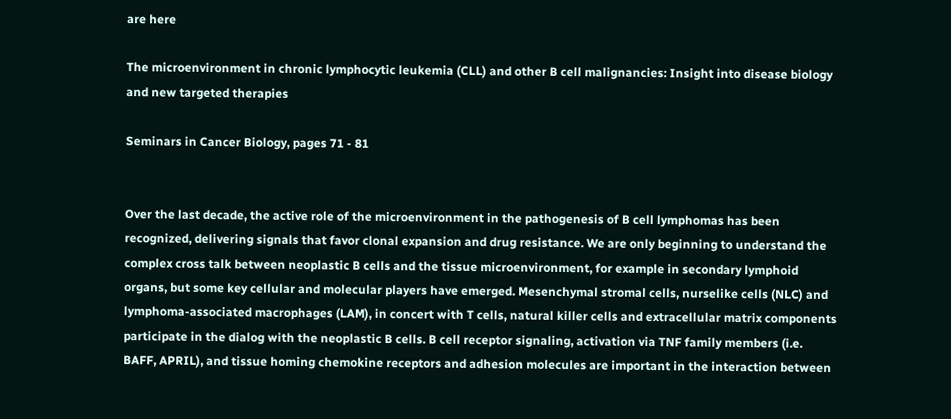are here

The microenvironment in chronic lymphocytic leukemia (CLL) and other B cell malignancies: Insight into disease biology and new targeted therapies

Seminars in Cancer Biology, pages 71 - 81


Over the last decade, the active role of the microenvironment in the pathogenesis of B cell lymphomas has been recognized, delivering signals that favor clonal expansion and drug resistance. We are only beginning to understand the complex cross talk between neoplastic B cells and the tissue microenvironment, for example in secondary lymphoid organs, but some key cellular and molecular players have emerged. Mesenchymal stromal cells, nurselike cells (NLC) and lymphoma-associated macrophages (LAM), in concert with T cells, natural killer cells and extracellular matrix components participate in the dialog with the neoplastic B cells. B cell receptor signaling, activation via TNF family members (i.e. BAFF, APRIL), and tissue homing chemokine receptors and adhesion molecules are important in the interaction between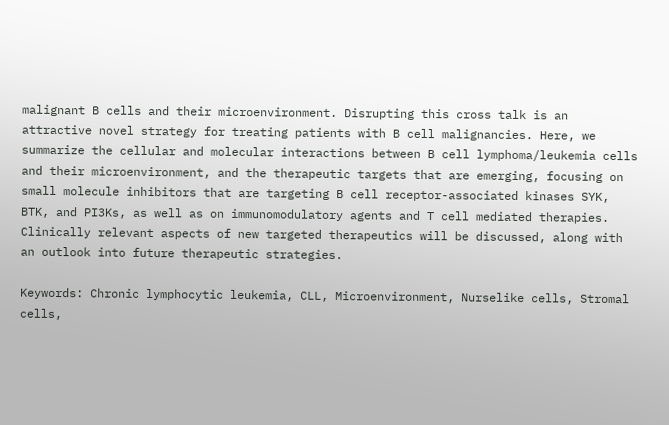malignant B cells and their microenvironment. Disrupting this cross talk is an attractive novel strategy for treating patients with B cell malignancies. Here, we summarize the cellular and molecular interactions between B cell lymphoma/leukemia cells and their microenvironment, and the therapeutic targets that are emerging, focusing on small molecule inhibitors that are targeting B cell receptor-associated kinases SYK, BTK, and PI3Ks, as well as on immunomodulatory agents and T cell mediated therapies. Clinically relevant aspects of new targeted therapeutics will be discussed, along with an outlook into future therapeutic strategies.

Keywords: Chronic lymphocytic leukemia, CLL, Microenvironment, Nurselike cells, Stromal cells,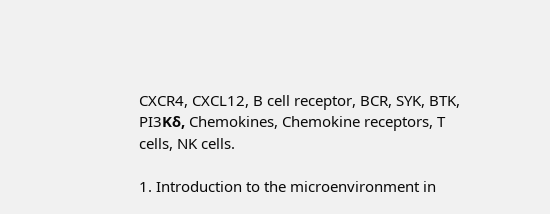CXCR4, CXCL12, B cell receptor, BCR, SYK, BTK, PI3Kδ, Chemokines, Chemokine receptors, T cells, NK cells.

1. Introduction to the microenvironment in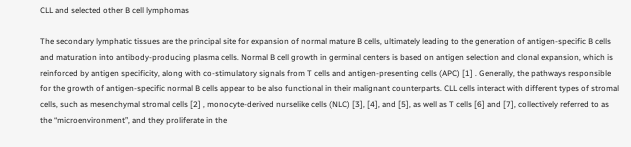CLL and selected other B cell lymphomas

The secondary lymphatic tissues are the principal site for expansion of normal mature B cells, ultimately leading to the generation of antigen-specific B cells and maturation into antibody-producing plasma cells. Normal B cell growth in germinal centers is based on antigen selection and clonal expansion, which is reinforced by antigen specificity, along with co-stimulatory signals from T cells and antigen-presenting cells (APC) [1] . Generally, the pathways responsible for the growth of antigen-specific normal B cells appear to be also functional in their malignant counterparts. CLL cells interact with different types of stromal cells, such as mesenchymal stromal cells [2] , monocyte-derived nurselike cells (NLC) [3], [4], and [5], as well as T cells [6] and [7], collectively referred to as the “microenvironment”, and they proliferate in the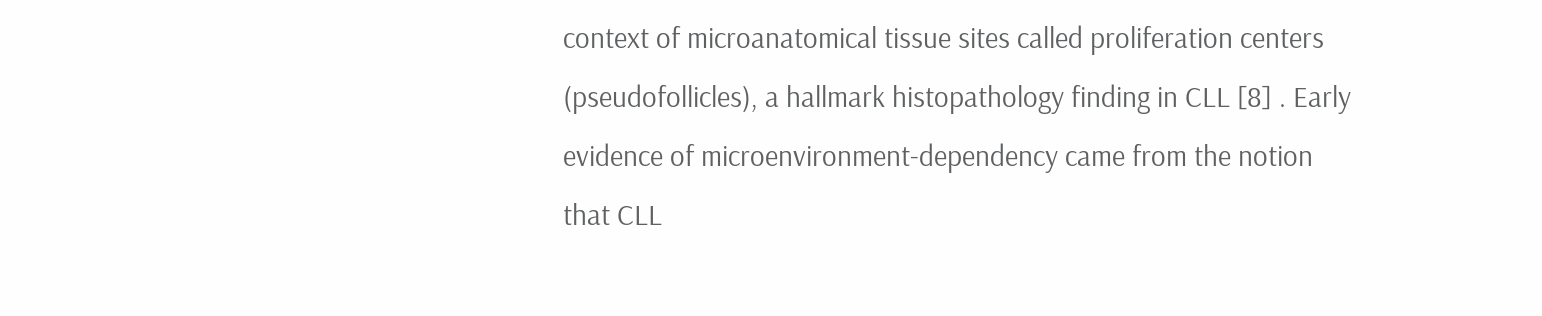context of microanatomical tissue sites called proliferation centers (pseudofollicles), a hallmark histopathology finding in CLL [8] . Early evidence of microenvironment-dependency came from the notion that CLL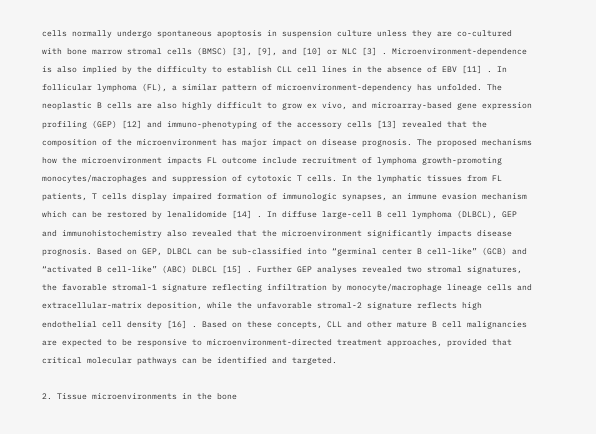cells normally undergo spontaneous apoptosis in suspension culture unless they are co-cultured with bone marrow stromal cells (BMSC) [3], [9], and [10] or NLC [3] . Microenvironment-dependence is also implied by the difficulty to establish CLL cell lines in the absence of EBV [11] . In follicular lymphoma (FL), a similar pattern of microenvironment-dependency has unfolded. The neoplastic B cells are also highly difficult to grow ex vivo, and microarray-based gene expression profiling (GEP) [12] and immuno-phenotyping of the accessory cells [13] revealed that the composition of the microenvironment has major impact on disease prognosis. The proposed mechanisms how the microenvironment impacts FL outcome include recruitment of lymphoma growth-promoting monocytes/macrophages and suppression of cytotoxic T cells. In the lymphatic tissues from FL patients, T cells display impaired formation of immunologic synapses, an immune evasion mechanism which can be restored by lenalidomide [14] . In diffuse large-cell B cell lymphoma (DLBCL), GEP and immunohistochemistry also revealed that the microenvironment significantly impacts disease prognosis. Based on GEP, DLBCL can be sub-classified into “germinal center B cell-like” (GCB) and “activated B cell-like” (ABC) DLBCL [15] . Further GEP analyses revealed two stromal signatures, the favorable stromal-1 signature reflecting infiltration by monocyte/macrophage lineage cells and extracellular-matrix deposition, while the unfavorable stromal-2 signature reflects high endothelial cell density [16] . Based on these concepts, CLL and other mature B cell malignancies are expected to be responsive to microenvironment-directed treatment approaches, provided that critical molecular pathways can be identified and targeted.

2. Tissue microenvironments in the bone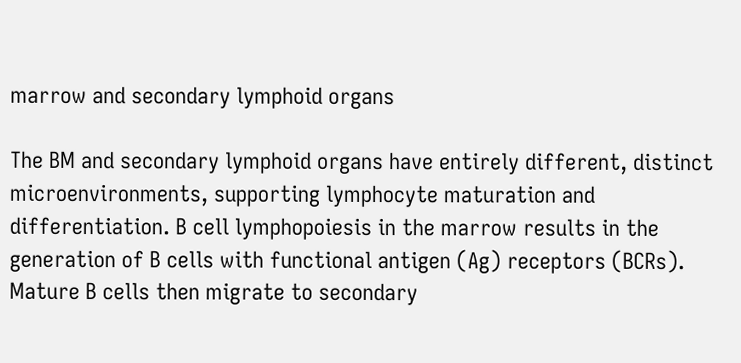marrow and secondary lymphoid organs

The BM and secondary lymphoid organs have entirely different, distinct microenvironments, supporting lymphocyte maturation and differentiation. B cell lymphopoiesis in the marrow results in the generation of B cells with functional antigen (Ag) receptors (BCRs). Mature B cells then migrate to secondary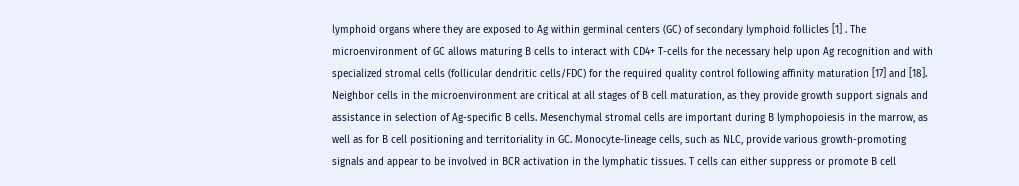lymphoid organs where they are exposed to Ag within germinal centers (GC) of secondary lymphoid follicles [1] . The microenvironment of GC allows maturing B cells to interact with CD4+ T-cells for the necessary help upon Ag recognition and with specialized stromal cells (follicular dendritic cells/FDC) for the required quality control following affinity maturation [17] and [18]. Neighbor cells in the microenvironment are critical at all stages of B cell maturation, as they provide growth support signals and assistance in selection of Ag-specific B cells. Mesenchymal stromal cells are important during B lymphopoiesis in the marrow, as well as for B cell positioning and territoriality in GC. Monocyte-lineage cells, such as NLC, provide various growth-promoting signals and appear to be involved in BCR activation in the lymphatic tissues. T cells can either suppress or promote B cell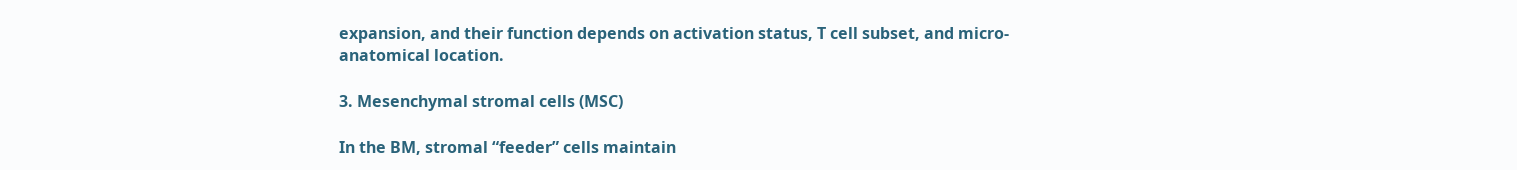expansion, and their function depends on activation status, T cell subset, and micro-anatomical location.

3. Mesenchymal stromal cells (MSC)

In the BM, stromal “feeder” cells maintain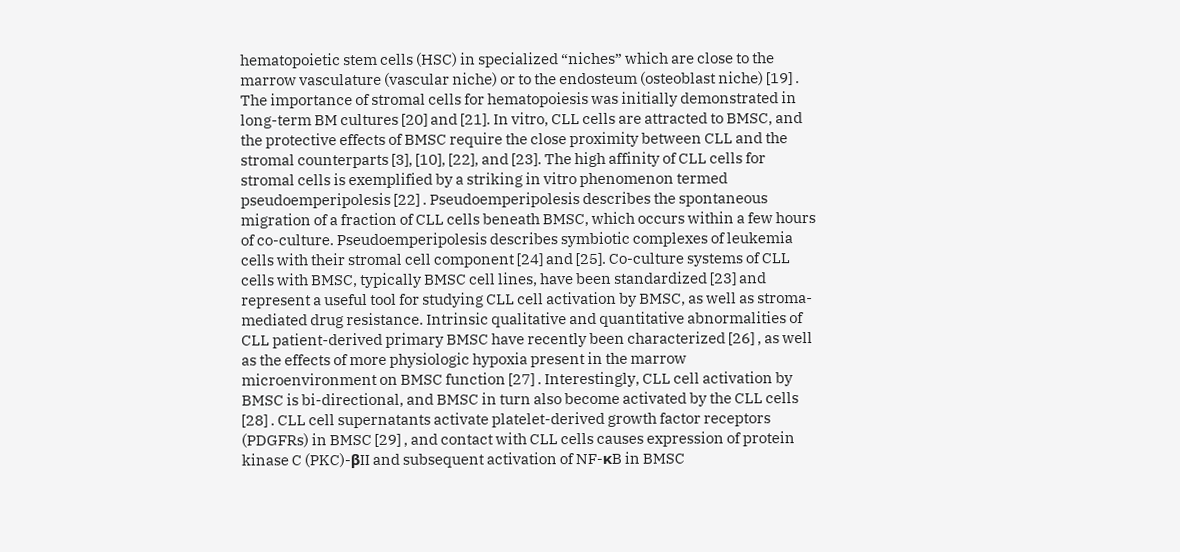hematopoietic stem cells (HSC) in specialized “niches” which are close to the marrow vasculature (vascular niche) or to the endosteum (osteoblast niche) [19] . The importance of stromal cells for hematopoiesis was initially demonstrated in long-term BM cultures [20] and [21]. In vitro, CLL cells are attracted to BMSC, and the protective effects of BMSC require the close proximity between CLL and the stromal counterparts [3], [10], [22], and [23]. The high affinity of CLL cells for stromal cells is exemplified by a striking in vitro phenomenon termed pseudoemperipolesis [22] . Pseudoemperipolesis describes the spontaneous migration of a fraction of CLL cells beneath BMSC, which occurs within a few hours of co-culture. Pseudoemperipolesis describes symbiotic complexes of leukemia cells with their stromal cell component [24] and [25]. Co-culture systems of CLL cells with BMSC, typically BMSC cell lines, have been standardized [23] and represent a useful tool for studying CLL cell activation by BMSC, as well as stroma-mediated drug resistance. Intrinsic qualitative and quantitative abnormalities of CLL patient-derived primary BMSC have recently been characterized [26] , as well as the effects of more physiologic hypoxia present in the marrow microenvironment on BMSC function [27] . Interestingly, CLL cell activation by BMSC is bi-directional, and BMSC in turn also become activated by the CLL cells [28] . CLL cell supernatants activate platelet-derived growth factor receptors (PDGFRs) in BMSC [29] , and contact with CLL cells causes expression of protein kinase C (PKC)-βII and subsequent activation of NF-κB in BMSC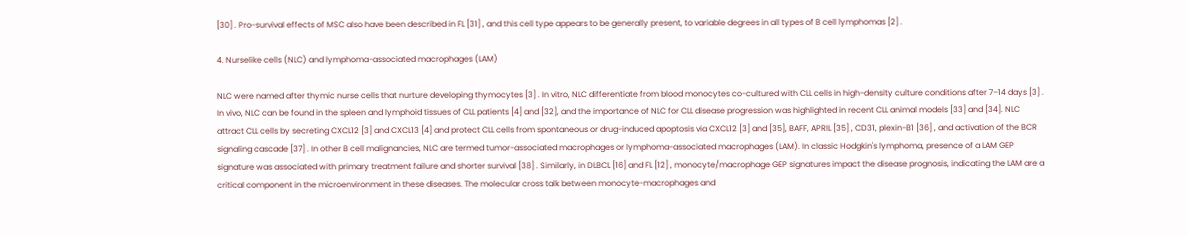[30] . Pro-survival effects of MSC also have been described in FL [31] , and this cell type appears to be generally present, to variable degrees in all types of B cell lymphomas [2] .

4. Nurselike cells (NLC) and lymphoma-associated macrophages (LAM)

NLC were named after thymic nurse cells that nurture developing thymocytes [3] . In vitro, NLC differentiate from blood monocytes co-cultured with CLL cells in high-density culture conditions after 7–14 days [3] . In vivo, NLC can be found in the spleen and lymphoid tissues of CLL patients [4] and [32], and the importance of NLC for CLL disease progression was highlighted in recent CLL animal models [33] and [34]. NLC attract CLL cells by secreting CXCL12 [3] and CXCL13 [4] and protect CLL cells from spontaneous or drug-induced apoptosis via CXCL12 [3] and [35], BAFF, APRIL [35] , CD31, plexin-B1 [36] , and activation of the BCR signaling cascade [37] . In other B cell malignancies, NLC are termed tumor-associated macrophages or lymphoma-associated macrophages (LAM). In classic Hodgkin's lymphoma, presence of a LAM GEP signature was associated with primary treatment failure and shorter survival [38] . Similarly, in DLBCL [16] and FL [12] , monocyte/macrophage GEP signatures impact the disease prognosis, indicating the LAM are a critical component in the microenvironment in these diseases. The molecular cross talk between monocyte-macrophages and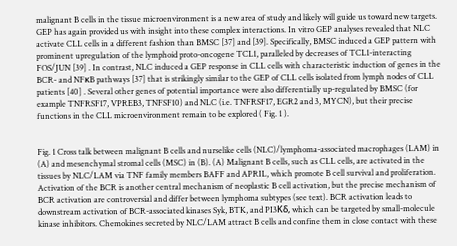malignant B cells in the tissue microenvironment is a new area of study and likely will guide us toward new targets. GEP has again provided us with insight into these complex interactions. In vitro GEP analyses revealed that NLC activate CLL cells in a different fashion than BMSC [37] and [39]. Specifically, BMSC induced a GEP pattern with prominent upregulation of the lymphoid proto-oncogene TCL1, paralleled by decreases of TCL1-interacting FOS/JUN [39] . In contrast, NLC induced a GEP response in CLL cells with characteristic induction of genes in the BCR- and NFκB pathways [37] that is strikingly similar to the GEP of CLL cells isolated from lymph nodes of CLL patients [40] . Several other genes of potential importance were also differentially up-regulated by BMSC (for example TNFRSF17, VPREB3, TNFSF10) and NLC (i.e. TNFRSF17, EGR2 and 3, MYCN), but their precise functions in the CLL microenvironment remain to be explored ( Fig. 1 ).


Fig. 1 Cross talk between malignant B cells and nurselike cells (NLC)/lymphoma-associated macrophages (LAM) in (A) and mesenchymal stromal cells (MSC) in (B). (A) Malignant B cells, such as CLL cells, are activated in the tissues by NLC/LAM via TNF family members BAFF and APRIL, which promote B cell survival and proliferation. Activation of the BCR is another central mechanism of neoplastic B cell activation, but the precise mechanism of BCR activation are controversial and differ between lymphoma subtypes (see text). BCR activation leads to downstream activation of BCR-associated kinases Syk, BTK, and PI3Kδ, which can be targeted by small-molecule kinase inhibitors. Chemokines secreted by NLC/LAM attract B cells and confine them in close contact with these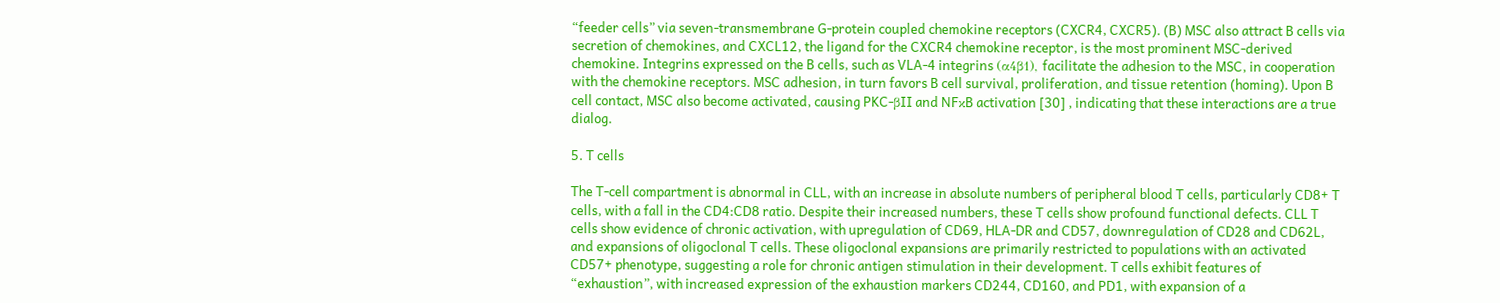“feeder cells” via seven-transmembrane G-protein coupled chemokine receptors (CXCR4, CXCR5). (B) MSC also attract B cells via secretion of chemokines, and CXCL12, the ligand for the CXCR4 chemokine receptor, is the most prominent MSC-derived chemokine. Integrins expressed on the B cells, such as VLA-4 integrins (α4β1), facilitate the adhesion to the MSC, in cooperation with the chemokine receptors. MSC adhesion, in turn favors B cell survival, proliferation, and tissue retention (homing). Upon B cell contact, MSC also become activated, causing PKC-βII and NFκB activation [30] , indicating that these interactions are a true dialog.

5. T cells

The T-cell compartment is abnormal in CLL, with an increase in absolute numbers of peripheral blood T cells, particularly CD8+ T cells, with a fall in the CD4:CD8 ratio. Despite their increased numbers, these T cells show profound functional defects. CLL T cells show evidence of chronic activation, with upregulation of CD69, HLA-DR and CD57, downregulation of CD28 and CD62L, and expansions of oligoclonal T cells. These oligoclonal expansions are primarily restricted to populations with an activated CD57+ phenotype, suggesting a role for chronic antigen stimulation in their development. T cells exhibit features of “exhaustion”, with increased expression of the exhaustion markers CD244, CD160, and PD1, with expansion of a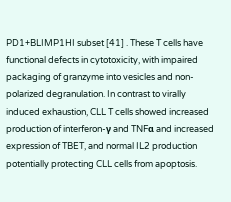PD1+BLIMP1HI subset [41] . These T cells have functional defects in cytotoxicity, with impaired packaging of granzyme into vesicles and non-polarized degranulation. In contrast to virally induced exhaustion, CLL T cells showed increased production of interferon-γ and TNFα and increased expression of TBET, and normal IL2 production potentially protecting CLL cells from apoptosis.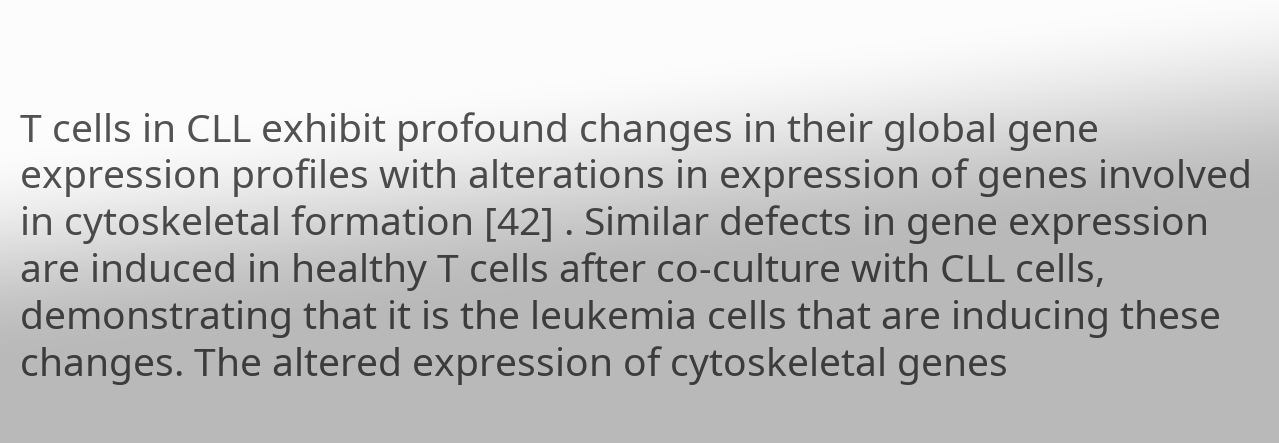T cells in CLL exhibit profound changes in their global gene expression profiles with alterations in expression of genes involved in cytoskeletal formation [42] . Similar defects in gene expression are induced in healthy T cells after co-culture with CLL cells, demonstrating that it is the leukemia cells that are inducing these changes. The altered expression of cytoskeletal genes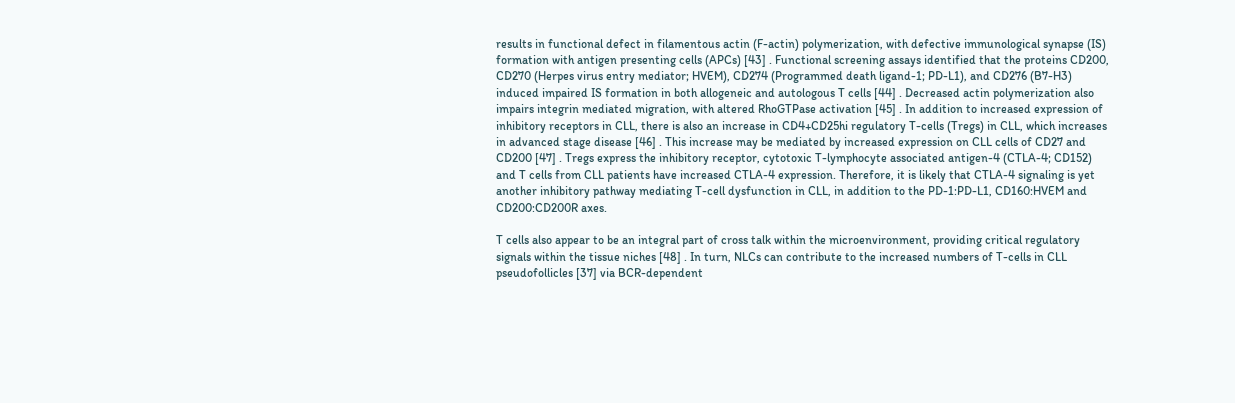results in functional defect in filamentous actin (F-actin) polymerization, with defective immunological synapse (IS) formation with antigen presenting cells (APCs) [43] . Functional screening assays identified that the proteins CD200, CD270 (Herpes virus entry mediator; HVEM), CD274 (Programmed death ligand-1; PD-L1), and CD276 (B7-H3) induced impaired IS formation in both allogeneic and autologous T cells [44] . Decreased actin polymerization also impairs integrin mediated migration, with altered RhoGTPase activation [45] . In addition to increased expression of inhibitory receptors in CLL, there is also an increase in CD4+CD25hi regulatory T-cells (Tregs) in CLL, which increases in advanced stage disease [46] . This increase may be mediated by increased expression on CLL cells of CD27 and CD200 [47] . Tregs express the inhibitory receptor, cytotoxic T-lymphocyte associated antigen-4 (CTLA-4; CD152) and T cells from CLL patients have increased CTLA-4 expression. Therefore, it is likely that CTLA-4 signaling is yet another inhibitory pathway mediating T-cell dysfunction in CLL, in addition to the PD-1:PD-L1, CD160:HVEM and CD200:CD200R axes.

T cells also appear to be an integral part of cross talk within the microenvironment, providing critical regulatory signals within the tissue niches [48] . In turn, NLCs can contribute to the increased numbers of T-cells in CLL pseudofollicles [37] via BCR-dependent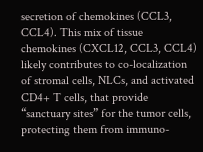secretion of chemokines (CCL3, CCL4). This mix of tissue chemokines (CXCL12, CCL3, CCL4) likely contributes to co-localization of stromal cells, NLCs, and activated CD4+ T cells, that provide “sanctuary sites” for the tumor cells, protecting them from immuno-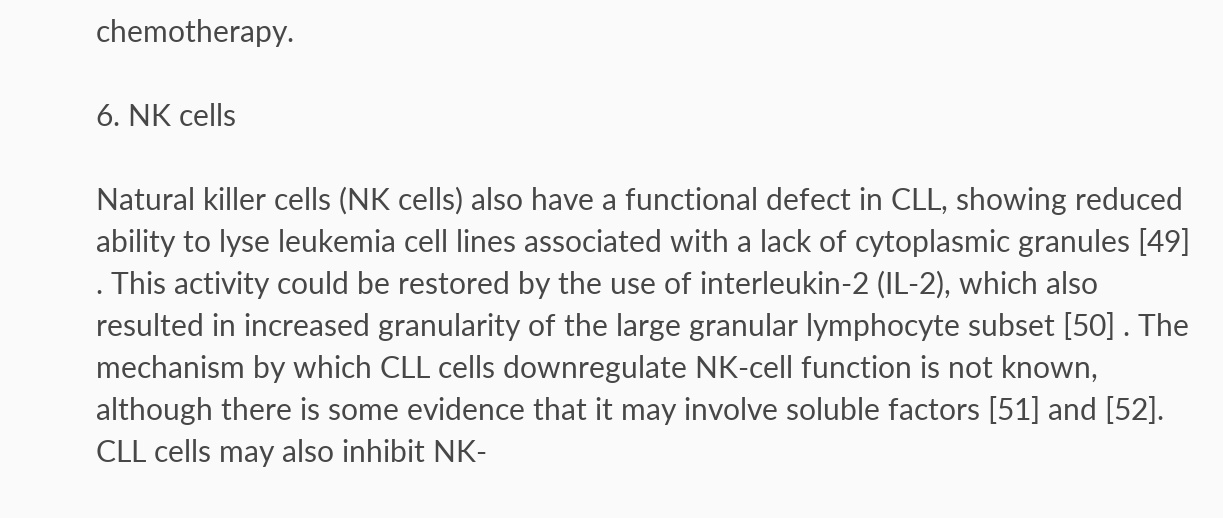chemotherapy.

6. NK cells

Natural killer cells (NK cells) also have a functional defect in CLL, showing reduced ability to lyse leukemia cell lines associated with a lack of cytoplasmic granules [49] . This activity could be restored by the use of interleukin-2 (IL-2), which also resulted in increased granularity of the large granular lymphocyte subset [50] . The mechanism by which CLL cells downregulate NK-cell function is not known, although there is some evidence that it may involve soluble factors [51] and [52]. CLL cells may also inhibit NK-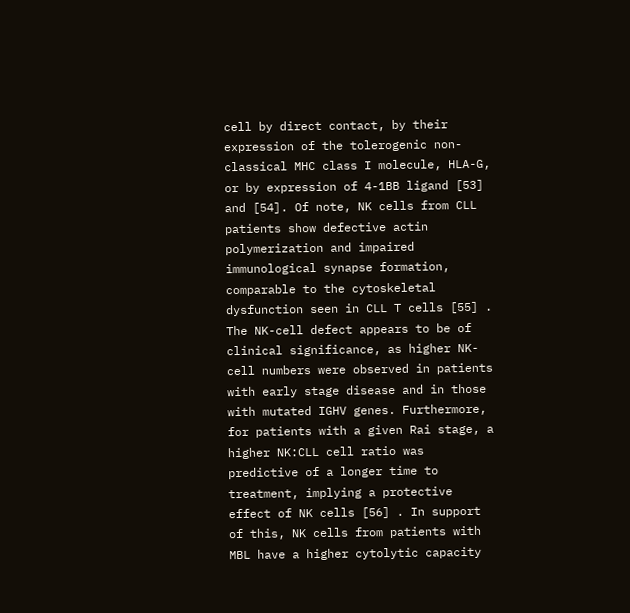cell by direct contact, by their expression of the tolerogenic non-classical MHC class I molecule, HLA-G, or by expression of 4-1BB ligand [53] and [54]. Of note, NK cells from CLL patients show defective actin polymerization and impaired immunological synapse formation, comparable to the cytoskeletal dysfunction seen in CLL T cells [55] . The NK-cell defect appears to be of clinical significance, as higher NK-cell numbers were observed in patients with early stage disease and in those with mutated IGHV genes. Furthermore, for patients with a given Rai stage, a higher NK:CLL cell ratio was predictive of a longer time to treatment, implying a protective effect of NK cells [56] . In support of this, NK cells from patients with MBL have a higher cytolytic capacity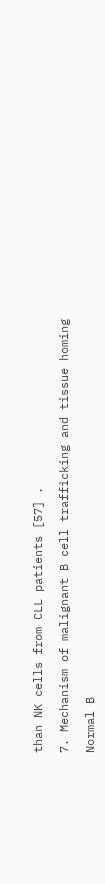than NK cells from CLL patients [57] .

7. Mechanism of malignant B cell trafficking and tissue homing

Normal B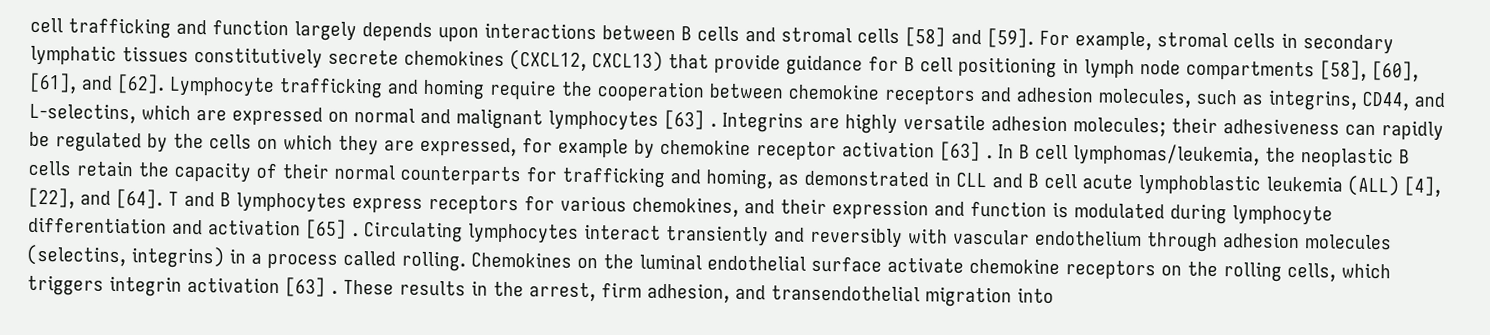cell trafficking and function largely depends upon interactions between B cells and stromal cells [58] and [59]. For example, stromal cells in secondary lymphatic tissues constitutively secrete chemokines (CXCL12, CXCL13) that provide guidance for B cell positioning in lymph node compartments [58], [60], [61], and [62]. Lymphocyte trafficking and homing require the cooperation between chemokine receptors and adhesion molecules, such as integrins, CD44, and L-selectins, which are expressed on normal and malignant lymphocytes [63] . Integrins are highly versatile adhesion molecules; their adhesiveness can rapidly be regulated by the cells on which they are expressed, for example by chemokine receptor activation [63] . In B cell lymphomas/leukemia, the neoplastic B cells retain the capacity of their normal counterparts for trafficking and homing, as demonstrated in CLL and B cell acute lymphoblastic leukemia (ALL) [4], [22], and [64]. T and B lymphocytes express receptors for various chemokines, and their expression and function is modulated during lymphocyte differentiation and activation [65] . Circulating lymphocytes interact transiently and reversibly with vascular endothelium through adhesion molecules (selectins, integrins) in a process called rolling. Chemokines on the luminal endothelial surface activate chemokine receptors on the rolling cells, which triggers integrin activation [63] . These results in the arrest, firm adhesion, and transendothelial migration into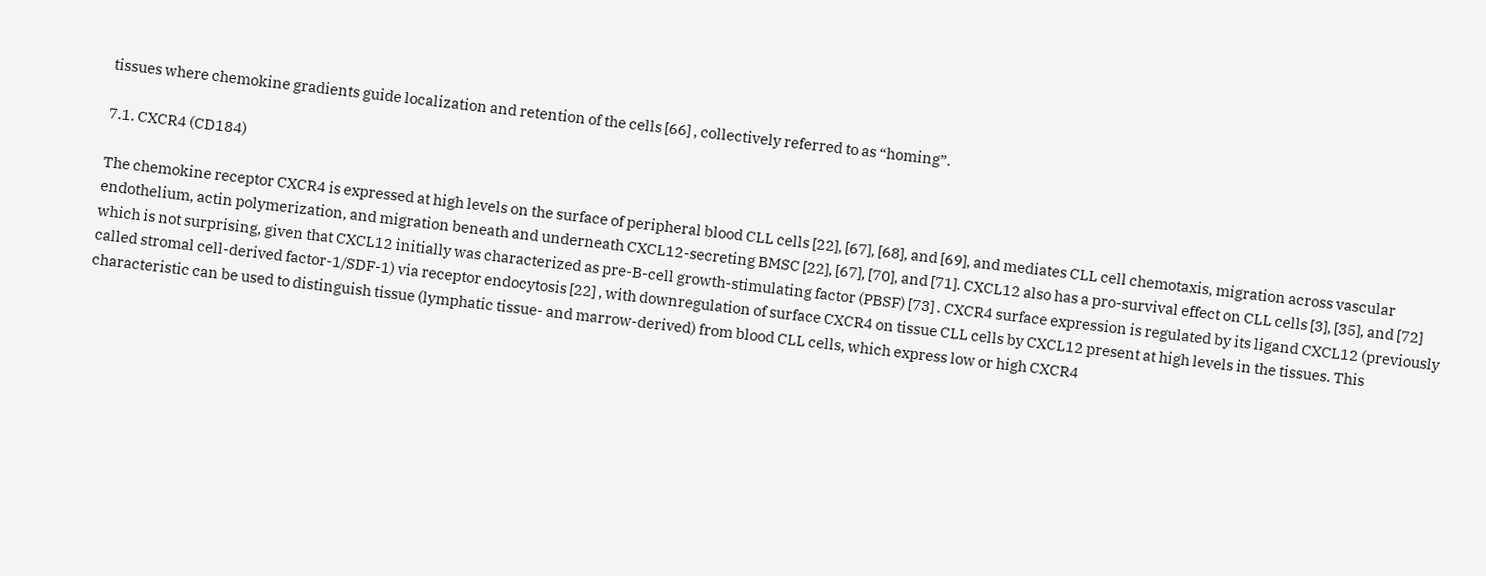tissues where chemokine gradients guide localization and retention of the cells [66] , collectively referred to as “homing”.

7.1. CXCR4 (CD184)

The chemokine receptor CXCR4 is expressed at high levels on the surface of peripheral blood CLL cells [22], [67], [68], and [69], and mediates CLL cell chemotaxis, migration across vascular endothelium, actin polymerization, and migration beneath and underneath CXCL12-secreting BMSC [22], [67], [70], and [71]. CXCL12 also has a pro-survival effect on CLL cells [3], [35], and [72] which is not surprising, given that CXCL12 initially was characterized as pre-B-cell growth-stimulating factor (PBSF) [73] . CXCR4 surface expression is regulated by its ligand CXCL12 (previously called stromal cell-derived factor-1/SDF-1) via receptor endocytosis [22] , with downregulation of surface CXCR4 on tissue CLL cells by CXCL12 present at high levels in the tissues. This characteristic can be used to distinguish tissue (lymphatic tissue- and marrow-derived) from blood CLL cells, which express low or high CXCR4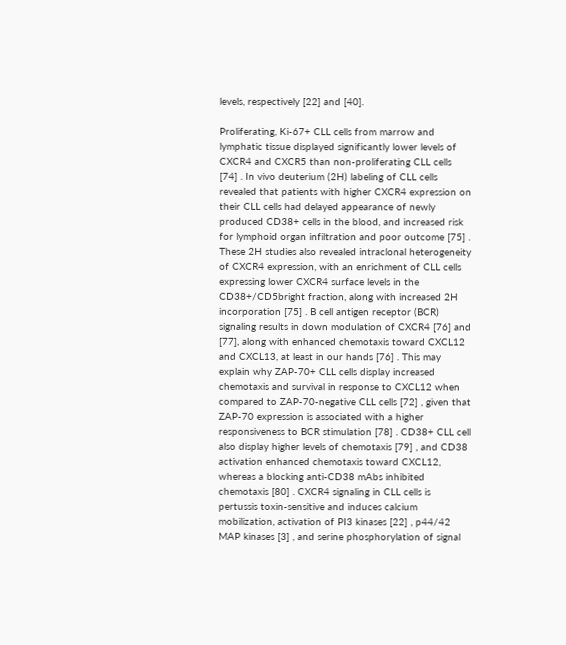levels, respectively [22] and [40].

Proliferating, Ki-67+ CLL cells from marrow and lymphatic tissue displayed significantly lower levels of CXCR4 and CXCR5 than non-proliferating CLL cells [74] . In vivo deuterium (2H) labeling of CLL cells revealed that patients with higher CXCR4 expression on their CLL cells had delayed appearance of newly produced CD38+ cells in the blood, and increased risk for lymphoid organ infiltration and poor outcome [75] . These 2H studies also revealed intraclonal heterogeneity of CXCR4 expression, with an enrichment of CLL cells expressing lower CXCR4 surface levels in the CD38+/CD5bright fraction, along with increased 2H incorporation [75] . B cell antigen receptor (BCR) signaling results in down modulation of CXCR4 [76] and [77], along with enhanced chemotaxis toward CXCL12 and CXCL13, at least in our hands [76] . This may explain why ZAP-70+ CLL cells display increased chemotaxis and survival in response to CXCL12 when compared to ZAP-70-negative CLL cells [72] , given that ZAP-70 expression is associated with a higher responsiveness to BCR stimulation [78] . CD38+ CLL cell also display higher levels of chemotaxis [79] , and CD38 activation enhanced chemotaxis toward CXCL12, whereas a blocking anti-CD38 mAbs inhibited chemotaxis [80] . CXCR4 signaling in CLL cells is pertussis toxin-sensitive and induces calcium mobilization, activation of PI3 kinases [22] , p44/42 MAP kinases [3] , and serine phosphorylation of signal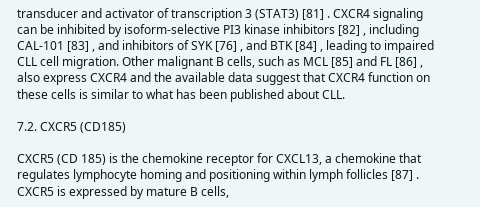transducer and activator of transcription 3 (STAT3) [81] . CXCR4 signaling can be inhibited by isoform-selective PI3 kinase inhibitors [82] , including CAL-101 [83] , and inhibitors of SYK [76] , and BTK [84] , leading to impaired CLL cell migration. Other malignant B cells, such as MCL [85] and FL [86] , also express CXCR4 and the available data suggest that CXCR4 function on these cells is similar to what has been published about CLL.

7.2. CXCR5 (CD185)

CXCR5 (CD 185) is the chemokine receptor for CXCL13, a chemokine that regulates lymphocyte homing and positioning within lymph follicles [87] . CXCR5 is expressed by mature B cells,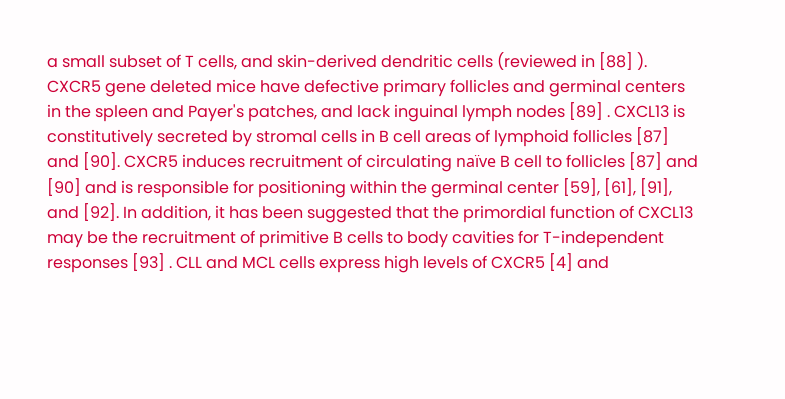a small subset of T cells, and skin-derived dendritic cells (reviewed in [88] ). CXCR5 gene deleted mice have defective primary follicles and germinal centers in the spleen and Payer's patches, and lack inguinal lymph nodes [89] . CXCL13 is constitutively secreted by stromal cells in B cell areas of lymphoid follicles [87] and [90]. CXCR5 induces recruitment of circulating naïve B cell to follicles [87] and [90] and is responsible for positioning within the germinal center [59], [61], [91], and [92]. In addition, it has been suggested that the primordial function of CXCL13 may be the recruitment of primitive B cells to body cavities for T-independent responses [93] . CLL and MCL cells express high levels of CXCR5 [4] and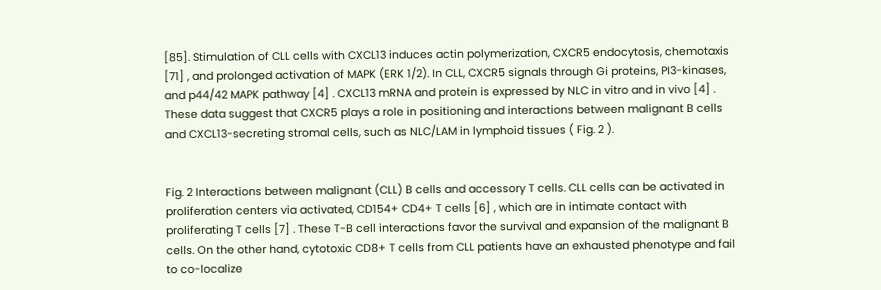[85]. Stimulation of CLL cells with CXCL13 induces actin polymerization, CXCR5 endocytosis, chemotaxis [71] , and prolonged activation of MAPK (ERK 1/2). In CLL, CXCR5 signals through Gi proteins, PI3-kinases, and p44/42 MAPK pathway [4] . CXCL13 mRNA and protein is expressed by NLC in vitro and in vivo [4] . These data suggest that CXCR5 plays a role in positioning and interactions between malignant B cells and CXCL13-secreting stromal cells, such as NLC/LAM in lymphoid tissues ( Fig. 2 ).


Fig. 2 Interactions between malignant (CLL) B cells and accessory T cells. CLL cells can be activated in proliferation centers via activated, CD154+ CD4+ T cells [6] , which are in intimate contact with proliferating T cells [7] . These T-B cell interactions favor the survival and expansion of the malignant B cells. On the other hand, cytotoxic CD8+ T cells from CLL patients have an exhausted phenotype and fail to co-localize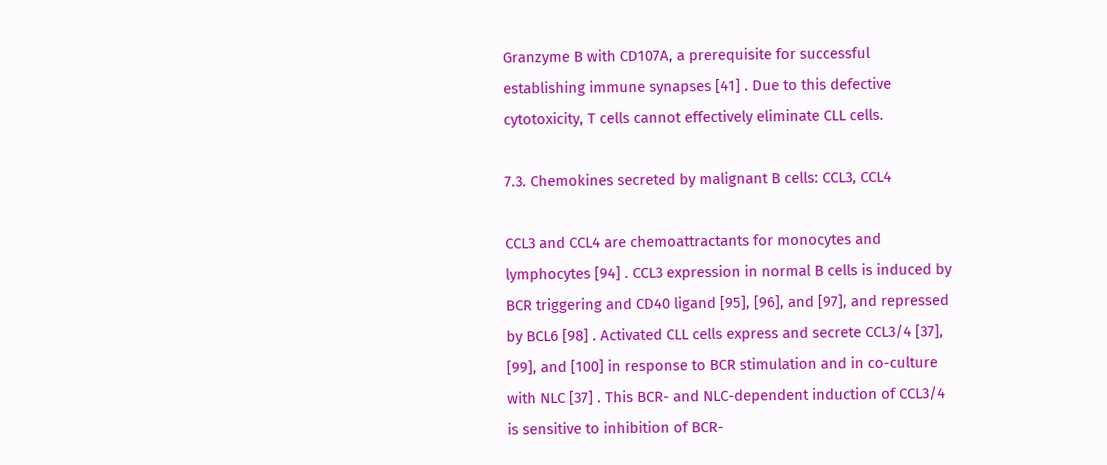Granzyme B with CD107A, a prerequisite for successful establishing immune synapses [41] . Due to this defective cytotoxicity, T cells cannot effectively eliminate CLL cells.

7.3. Chemokines secreted by malignant B cells: CCL3, CCL4

CCL3 and CCL4 are chemoattractants for monocytes and lymphocytes [94] . CCL3 expression in normal B cells is induced by BCR triggering and CD40 ligand [95], [96], and [97], and repressed by BCL6 [98] . Activated CLL cells express and secrete CCL3/4 [37], [99], and [100] in response to BCR stimulation and in co-culture with NLC [37] . This BCR- and NLC-dependent induction of CCL3/4 is sensitive to inhibition of BCR-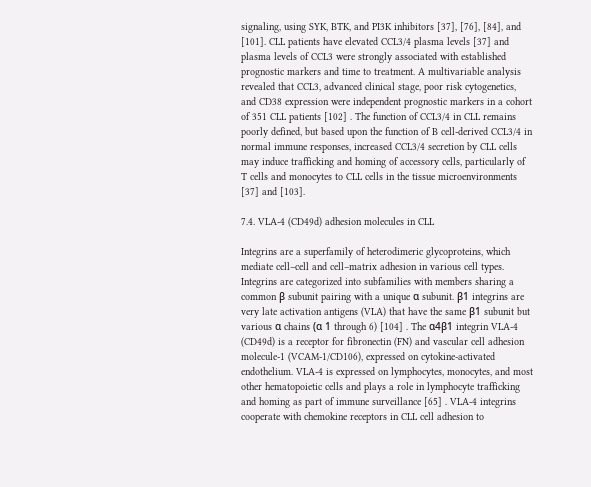signaling, using SYK, BTK, and PI3K inhibitors [37], [76], [84], and [101]. CLL patients have elevated CCL3/4 plasma levels [37] and plasma levels of CCL3 were strongly associated with established prognostic markers and time to treatment. A multivariable analysis revealed that CCL3, advanced clinical stage, poor risk cytogenetics, and CD38 expression were independent prognostic markers in a cohort of 351 CLL patients [102] . The function of CCL3/4 in CLL remains poorly defined, but based upon the function of B cell-derived CCL3/4 in normal immune responses, increased CCL3/4 secretion by CLL cells may induce trafficking and homing of accessory cells, particularly of T cells and monocytes to CLL cells in the tissue microenvironments [37] and [103].

7.4. VLA-4 (CD49d) adhesion molecules in CLL

Integrins are a superfamily of heterodimeric glycoproteins, which mediate cell–cell and cell–matrix adhesion in various cell types. Integrins are categorized into subfamilies with members sharing a common β subunit pairing with a unique α subunit. β1 integrins are very late activation antigens (VLA) that have the same β1 subunit but various α chains (α 1 through 6) [104] . The α4β1 integrin VLA-4 (CD49d) is a receptor for fibronectin (FN) and vascular cell adhesion molecule-1 (VCAM-1/CD106), expressed on cytokine-activated endothelium. VLA-4 is expressed on lymphocytes, monocytes, and most other hematopoietic cells and plays a role in lymphocyte trafficking and homing as part of immune surveillance [65] . VLA-4 integrins cooperate with chemokine receptors in CLL cell adhesion to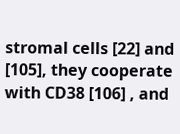stromal cells [22] and [105], they cooperate with CD38 [106] , and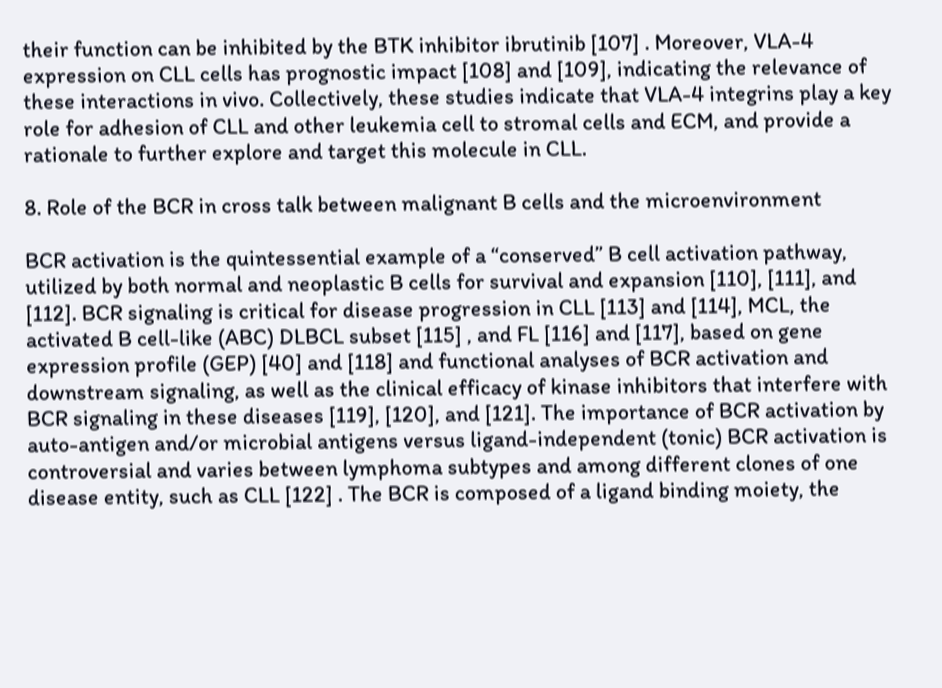their function can be inhibited by the BTK inhibitor ibrutinib [107] . Moreover, VLA-4 expression on CLL cells has prognostic impact [108] and [109], indicating the relevance of these interactions in vivo. Collectively, these studies indicate that VLA-4 integrins play a key role for adhesion of CLL and other leukemia cell to stromal cells and ECM, and provide a rationale to further explore and target this molecule in CLL.

8. Role of the BCR in cross talk between malignant B cells and the microenvironment

BCR activation is the quintessential example of a “conserved” B cell activation pathway, utilized by both normal and neoplastic B cells for survival and expansion [110], [111], and [112]. BCR signaling is critical for disease progression in CLL [113] and [114], MCL, the activated B cell-like (ABC) DLBCL subset [115] , and FL [116] and [117], based on gene expression profile (GEP) [40] and [118] and functional analyses of BCR activation and downstream signaling, as well as the clinical efficacy of kinase inhibitors that interfere with BCR signaling in these diseases [119], [120], and [121]. The importance of BCR activation by auto-antigen and/or microbial antigens versus ligand-independent (tonic) BCR activation is controversial and varies between lymphoma subtypes and among different clones of one disease entity, such as CLL [122] . The BCR is composed of a ligand binding moiety, the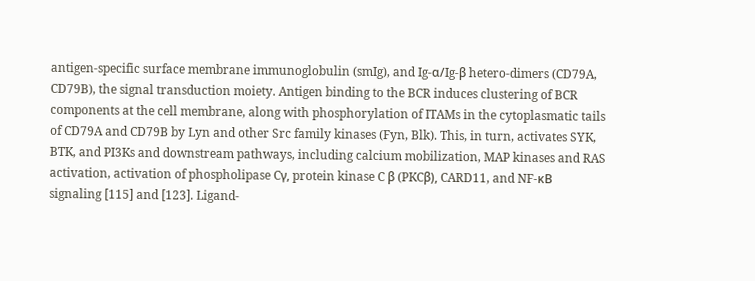antigen-specific surface membrane immunoglobulin (smIg), and Ig-α/Ig-β hetero-dimers (CD79A, CD79B), the signal transduction moiety. Antigen binding to the BCR induces clustering of BCR components at the cell membrane, along with phosphorylation of ITAMs in the cytoplasmatic tails of CD79A and CD79B by Lyn and other Src family kinases (Fyn, Blk). This, in turn, activates SYK, BTK, and PI3Ks and downstream pathways, including calcium mobilization, MAP kinases and RAS activation, activation of phospholipase Cγ, protein kinase C β (PKCβ), CARD11, and NF-κB signaling [115] and [123]. Ligand-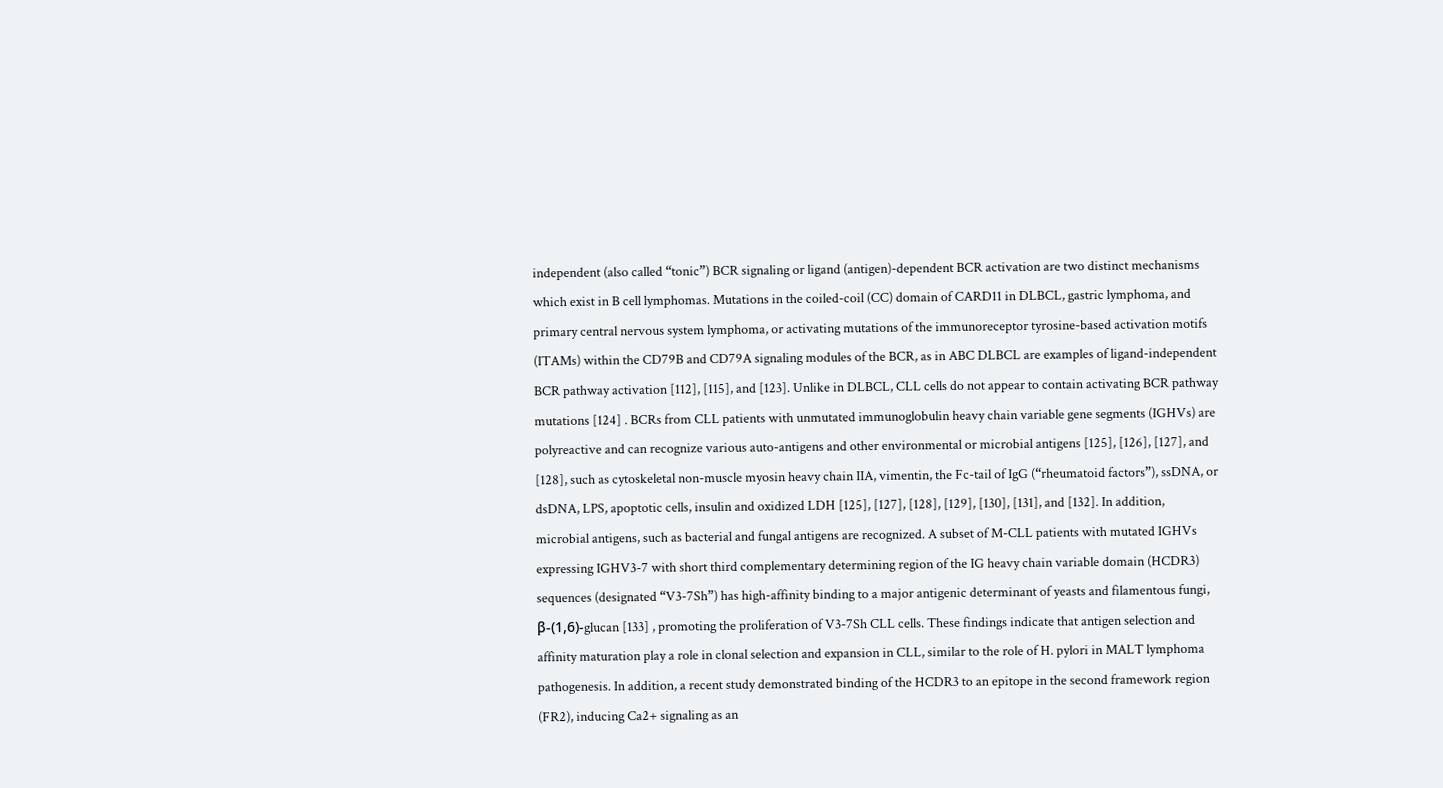independent (also called “tonic”) BCR signaling or ligand (antigen)-dependent BCR activation are two distinct mechanisms which exist in B cell lymphomas. Mutations in the coiled-coil (CC) domain of CARD11 in DLBCL, gastric lymphoma, and primary central nervous system lymphoma, or activating mutations of the immunoreceptor tyrosine-based activation motifs (ITAMs) within the CD79B and CD79A signaling modules of the BCR, as in ABC DLBCL are examples of ligand-independent BCR pathway activation [112], [115], and [123]. Unlike in DLBCL, CLL cells do not appear to contain activating BCR pathway mutations [124] . BCRs from CLL patients with unmutated immunoglobulin heavy chain variable gene segments (IGHVs) are polyreactive and can recognize various auto-antigens and other environmental or microbial antigens [125], [126], [127], and [128], such as cytoskeletal non-muscle myosin heavy chain IIA, vimentin, the Fc-tail of IgG (“rheumatoid factors”), ssDNA, or dsDNA, LPS, apoptotic cells, insulin and oxidized LDH [125], [127], [128], [129], [130], [131], and [132]. In addition, microbial antigens, such as bacterial and fungal antigens are recognized. A subset of M-CLL patients with mutated IGHVs expressing IGHV3-7 with short third complementary determining region of the IG heavy chain variable domain (HCDR3) sequences (designated “V3-7Sh”) has high-affinity binding to a major antigenic determinant of yeasts and filamentous fungi, β-(1,6)-glucan [133] , promoting the proliferation of V3-7Sh CLL cells. These findings indicate that antigen selection and affinity maturation play a role in clonal selection and expansion in CLL, similar to the role of H. pylori in MALT lymphoma pathogenesis. In addition, a recent study demonstrated binding of the HCDR3 to an epitope in the second framework region (FR2), inducing Ca2+ signaling as an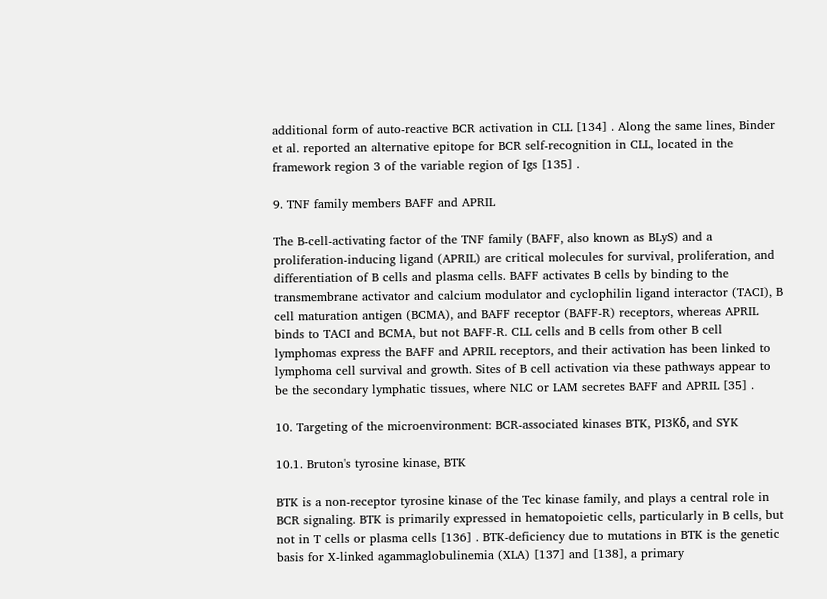additional form of auto-reactive BCR activation in CLL [134] . Along the same lines, Binder et al. reported an alternative epitope for BCR self-recognition in CLL, located in the framework region 3 of the variable region of Igs [135] .

9. TNF family members BAFF and APRIL

The B-cell-activating factor of the TNF family (BAFF, also known as BLyS) and a proliferation-inducing ligand (APRIL) are critical molecules for survival, proliferation, and differentiation of B cells and plasma cells. BAFF activates B cells by binding to the transmembrane activator and calcium modulator and cyclophilin ligand interactor (TACI), B cell maturation antigen (BCMA), and BAFF receptor (BAFF-R) receptors, whereas APRIL binds to TACI and BCMA, but not BAFF-R. CLL cells and B cells from other B cell lymphomas express the BAFF and APRIL receptors, and their activation has been linked to lymphoma cell survival and growth. Sites of B cell activation via these pathways appear to be the secondary lymphatic tissues, where NLC or LAM secretes BAFF and APRIL [35] .

10. Targeting of the microenvironment: BCR-associated kinases BTK, PI3Kδ, and SYK

10.1. Bruton's tyrosine kinase, BTK

BTK is a non-receptor tyrosine kinase of the Tec kinase family, and plays a central role in BCR signaling. BTK is primarily expressed in hematopoietic cells, particularly in B cells, but not in T cells or plasma cells [136] . BTK-deficiency due to mutations in BTK is the genetic basis for X-linked agammaglobulinemia (XLA) [137] and [138], a primary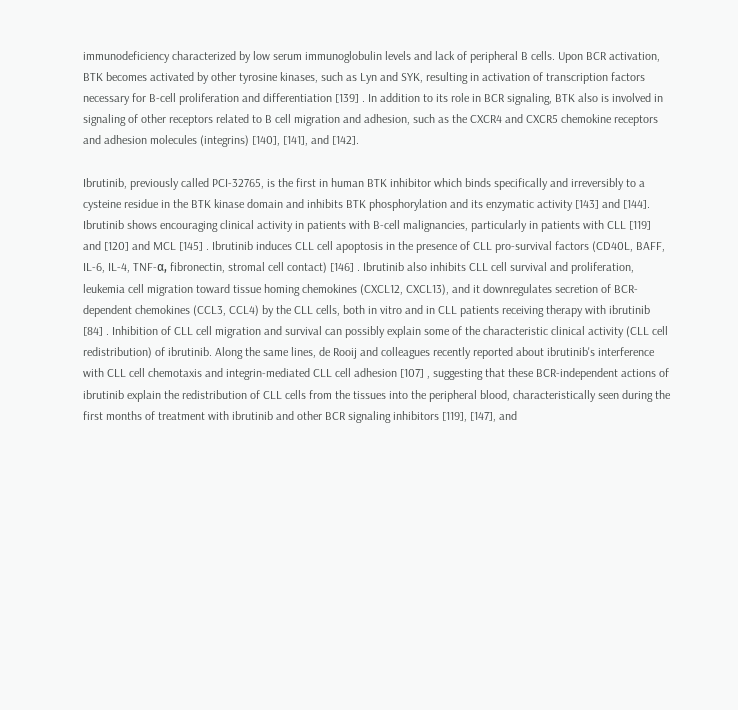immunodeficiency characterized by low serum immunoglobulin levels and lack of peripheral B cells. Upon BCR activation, BTK becomes activated by other tyrosine kinases, such as Lyn and SYK, resulting in activation of transcription factors necessary for B-cell proliferation and differentiation [139] . In addition to its role in BCR signaling, BTK also is involved in signaling of other receptors related to B cell migration and adhesion, such as the CXCR4 and CXCR5 chemokine receptors and adhesion molecules (integrins) [140], [141], and [142].

Ibrutinib, previously called PCI-32765, is the first in human BTK inhibitor which binds specifically and irreversibly to a cysteine residue in the BTK kinase domain and inhibits BTK phosphorylation and its enzymatic activity [143] and [144]. Ibrutinib shows encouraging clinical activity in patients with B-cell malignancies, particularly in patients with CLL [119] and [120] and MCL [145] . Ibrutinib induces CLL cell apoptosis in the presence of CLL pro-survival factors (CD40L, BAFF, IL-6, IL-4, TNF-α, fibronectin, stromal cell contact) [146] . Ibrutinib also inhibits CLL cell survival and proliferation, leukemia cell migration toward tissue homing chemokines (CXCL12, CXCL13), and it downregulates secretion of BCR-dependent chemokines (CCL3, CCL4) by the CLL cells, both in vitro and in CLL patients receiving therapy with ibrutinib [84] . Inhibition of CLL cell migration and survival can possibly explain some of the characteristic clinical activity (CLL cell redistribution) of ibrutinib. Along the same lines, de Rooij and colleagues recently reported about ibrutinib's interference with CLL cell chemotaxis and integrin-mediated CLL cell adhesion [107] , suggesting that these BCR-independent actions of ibrutinib explain the redistribution of CLL cells from the tissues into the peripheral blood, characteristically seen during the first months of treatment with ibrutinib and other BCR signaling inhibitors [119], [147], and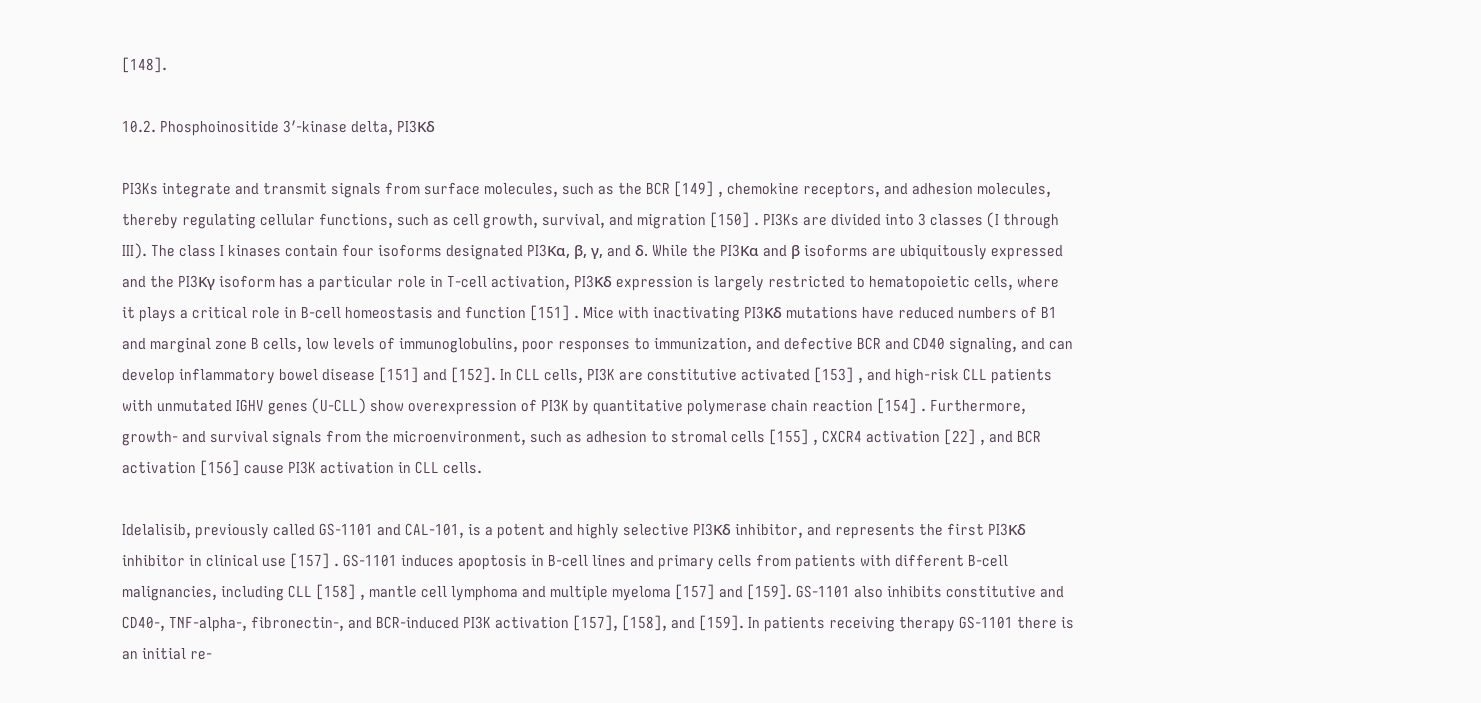[148].

10.2. Phosphoinositide 3′-kinase delta, PI3Kδ

PI3Ks integrate and transmit signals from surface molecules, such as the BCR [149] , chemokine receptors, and adhesion molecules, thereby regulating cellular functions, such as cell growth, survival, and migration [150] . PI3Ks are divided into 3 classes (I through III). The class I kinases contain four isoforms designated PI3Kα, β, γ, and δ. While the PI3Kα and β isoforms are ubiquitously expressed and the PI3Kγ isoform has a particular role in T-cell activation, PI3Kδ expression is largely restricted to hematopoietic cells, where it plays a critical role in B-cell homeostasis and function [151] . Mice with inactivating PI3Kδ mutations have reduced numbers of B1 and marginal zone B cells, low levels of immunoglobulins, poor responses to immunization, and defective BCR and CD40 signaling, and can develop inflammatory bowel disease [151] and [152]. In CLL cells, PI3K are constitutive activated [153] , and high-risk CLL patients with unmutated IGHV genes (U-CLL) show overexpression of PI3K by quantitative polymerase chain reaction [154] . Furthermore, growth- and survival signals from the microenvironment, such as adhesion to stromal cells [155] , CXCR4 activation [22] , and BCR activation [156] cause PI3K activation in CLL cells.

Idelalisib, previously called GS-1101 and CAL-101, is a potent and highly selective PI3Kδ inhibitor, and represents the first PI3Kδ inhibitor in clinical use [157] . GS-1101 induces apoptosis in B-cell lines and primary cells from patients with different B-cell malignancies, including CLL [158] , mantle cell lymphoma and multiple myeloma [157] and [159]. GS-1101 also inhibits constitutive and CD40-, TNF-alpha-, fibronectin-, and BCR-induced PI3K activation [157], [158], and [159]. In patients receiving therapy GS-1101 there is an initial re-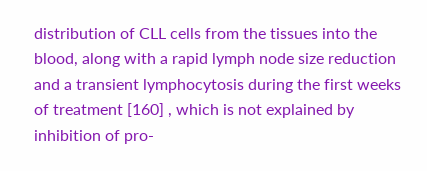distribution of CLL cells from the tissues into the blood, along with a rapid lymph node size reduction and a transient lymphocytosis during the first weeks of treatment [160] , which is not explained by inhibition of pro-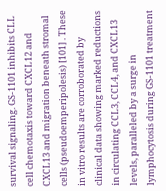survival signaling. GS-1101 inhibits CLL cell chemotaxis toward CXCL12 and CXCL13 and migration beneath stromal cells (pseudoemperipolesis) [101] . These in vitro results are corroborated by clinical data showing marked reductions in circulating CCL3, CCL4, and CXCL13 levels, paralleled by a surge in lymphocytosis during GS-1101 treatment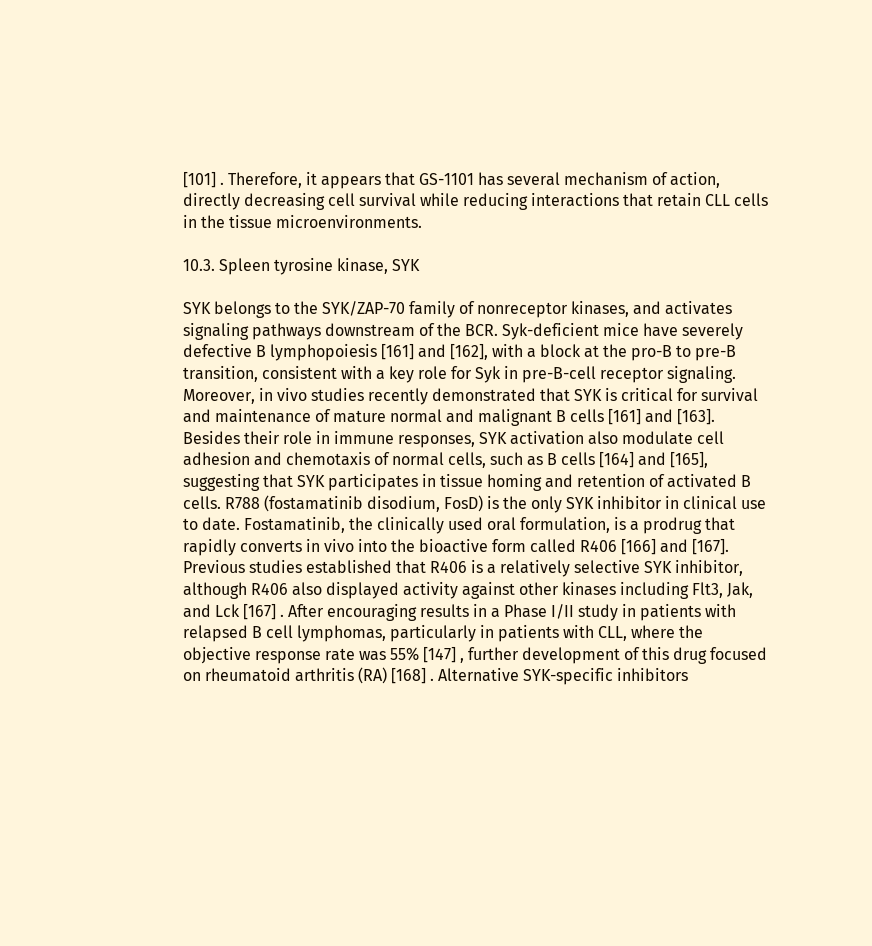[101] . Therefore, it appears that GS-1101 has several mechanism of action, directly decreasing cell survival while reducing interactions that retain CLL cells in the tissue microenvironments.

10.3. Spleen tyrosine kinase, SYK

SYK belongs to the SYK/ZAP-70 family of nonreceptor kinases, and activates signaling pathways downstream of the BCR. Syk-deficient mice have severely defective B lymphopoiesis [161] and [162], with a block at the pro-B to pre-B transition, consistent with a key role for Syk in pre-B-cell receptor signaling. Moreover, in vivo studies recently demonstrated that SYK is critical for survival and maintenance of mature normal and malignant B cells [161] and [163]. Besides their role in immune responses, SYK activation also modulate cell adhesion and chemotaxis of normal cells, such as B cells [164] and [165], suggesting that SYK participates in tissue homing and retention of activated B cells. R788 (fostamatinib disodium, FosD) is the only SYK inhibitor in clinical use to date. Fostamatinib, the clinically used oral formulation, is a prodrug that rapidly converts in vivo into the bioactive form called R406 [166] and [167]. Previous studies established that R406 is a relatively selective SYK inhibitor, although R406 also displayed activity against other kinases including Flt3, Jak, and Lck [167] . After encouraging results in a Phase I/II study in patients with relapsed B cell lymphomas, particularly in patients with CLL, where the objective response rate was 55% [147] , further development of this drug focused on rheumatoid arthritis (RA) [168] . Alternative SYK-specific inhibitors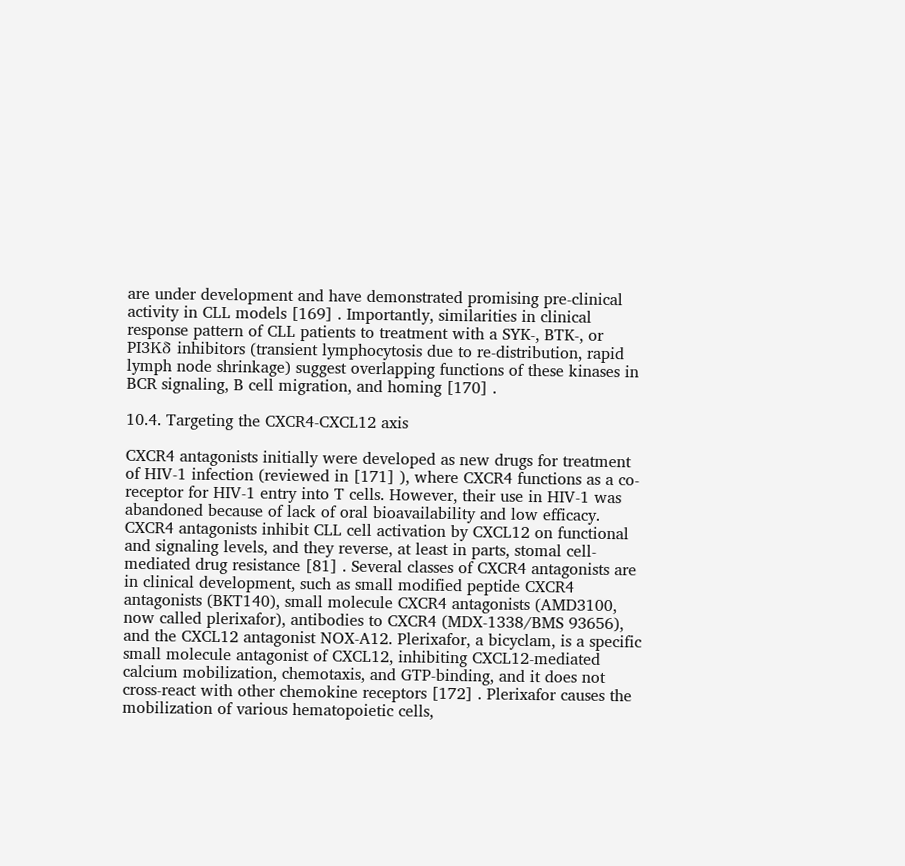are under development and have demonstrated promising pre-clinical activity in CLL models [169] . Importantly, similarities in clinical response pattern of CLL patients to treatment with a SYK-, BTK-, or PI3Kδ inhibitors (transient lymphocytosis due to re-distribution, rapid lymph node shrinkage) suggest overlapping functions of these kinases in BCR signaling, B cell migration, and homing [170] .

10.4. Targeting the CXCR4-CXCL12 axis

CXCR4 antagonists initially were developed as new drugs for treatment of HIV-1 infection (reviewed in [171] ), where CXCR4 functions as a co-receptor for HIV-1 entry into T cells. However, their use in HIV-1 was abandoned because of lack of oral bioavailability and low efficacy. CXCR4 antagonists inhibit CLL cell activation by CXCL12 on functional and signaling levels, and they reverse, at least in parts, stomal cell-mediated drug resistance [81] . Several classes of CXCR4 antagonists are in clinical development, such as small modified peptide CXCR4 antagonists (BKT140), small molecule CXCR4 antagonists (AMD3100, now called plerixafor), antibodies to CXCR4 (MDX-1338/BMS 93656), and the CXCL12 antagonist NOX-A12. Plerixafor, a bicyclam, is a specific small molecule antagonist of CXCL12, inhibiting CXCL12-mediated calcium mobilization, chemotaxis, and GTP-binding, and it does not cross-react with other chemokine receptors [172] . Plerixafor causes the mobilization of various hematopoietic cells,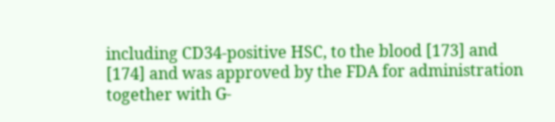including CD34-positive HSC, to the blood [173] and [174] and was approved by the FDA for administration together with G-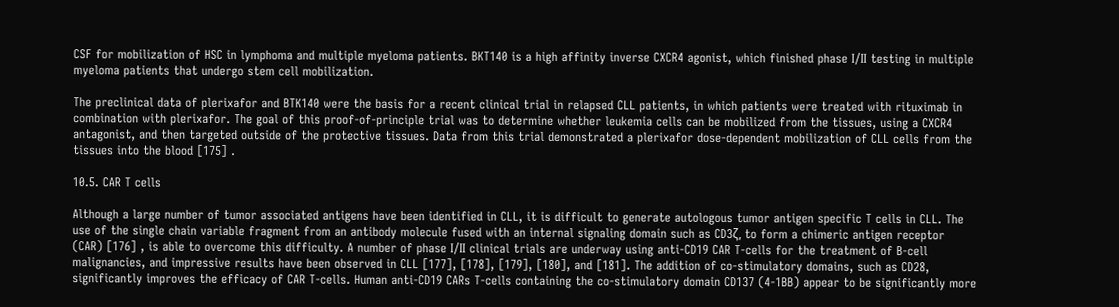CSF for mobilization of HSC in lymphoma and multiple myeloma patients. BKT140 is a high affinity inverse CXCR4 agonist, which finished phase I/II testing in multiple myeloma patients that undergo stem cell mobilization.

The preclinical data of plerixafor and BTK140 were the basis for a recent clinical trial in relapsed CLL patients, in which patients were treated with rituximab in combination with plerixafor. The goal of this proof-of-principle trial was to determine whether leukemia cells can be mobilized from the tissues, using a CXCR4 antagonist, and then targeted outside of the protective tissues. Data from this trial demonstrated a plerixafor dose-dependent mobilization of CLL cells from the tissues into the blood [175] .

10.5. CAR T cells

Although a large number of tumor associated antigens have been identified in CLL, it is difficult to generate autologous tumor antigen specific T cells in CLL. The use of the single chain variable fragment from an antibody molecule fused with an internal signaling domain such as CD3ζ, to form a chimeric antigen receptor (CAR) [176] , is able to overcome this difficulty. A number of phase I/II clinical trials are underway using anti-CD19 CAR T-cells for the treatment of B-cell malignancies, and impressive results have been observed in CLL [177], [178], [179], [180], and [181]. The addition of co-stimulatory domains, such as CD28, significantly improves the efficacy of CAR T-cells. Human anti-CD19 CARs T-cells containing the co-stimulatory domain CD137 (4-1BB) appear to be significantly more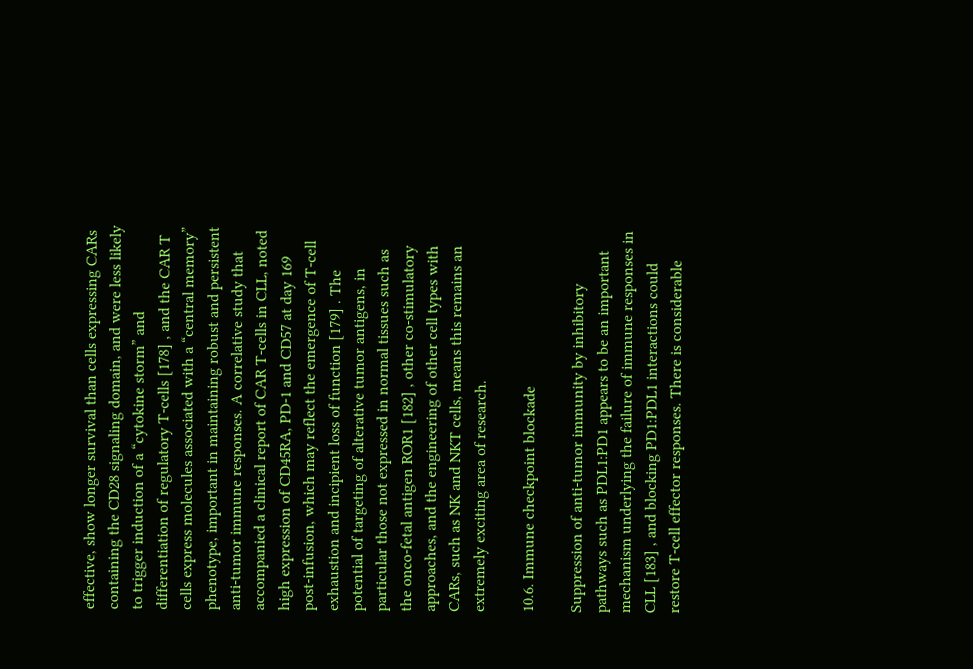effective, show longer survival than cells expressing CARs containing the CD28 signaling domain, and were less likely to trigger induction of a “cytokine storm” and differentiation of regulatory T-cells [178] , and the CAR T cells express molecules associated with a “central memory” phenotype, important in maintaining robust and persistent anti-tumor immune responses. A correlative study that accompanied a clinical report of CAR T-cells in CLL, noted high expression of CD45RA, PD-1 and CD57 at day 169 post-infusion, which may reflect the emergence of T-cell exhaustion and incipient loss of function [179] . The potential of targeting of alterative tumor antigens, in particular those not expressed in normal tissues such as the onco-fetal antigen ROR1 [182] , other co-stimulatory approaches, and the engineering of other cell types with CARs, such as NK and NKT cells, means this remains an extremely exciting area of research.

10.6. Immune checkpoint blockade

Suppression of anti-tumor immunity by inhibitory pathways such as PDL1:PD1 appears to be an important mechanism underlying the failure of immune responses in CLL [183] , and blocking PD1:PDL1 interactions could restore T-cell effector responses. There is considerable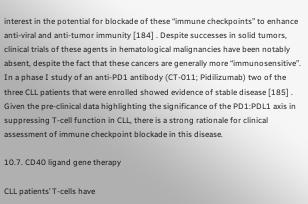interest in the potential for blockade of these “immune checkpoints” to enhance anti-viral and anti-tumor immunity [184] . Despite successes in solid tumors, clinical trials of these agents in hematological malignancies have been notably absent, despite the fact that these cancers are generally more “immunosensitive”. In a phase I study of an anti-PD1 antibody (CT-011; Pidilizumab) two of the three CLL patients that were enrolled showed evidence of stable disease [185] . Given the pre-clinical data highlighting the significance of the PD1:PDL1 axis in suppressing T-cell function in CLL, there is a strong rationale for clinical assessment of immune checkpoint blockade in this disease.

10.7. CD40 ligand gene therapy

CLL patients’ T-cells have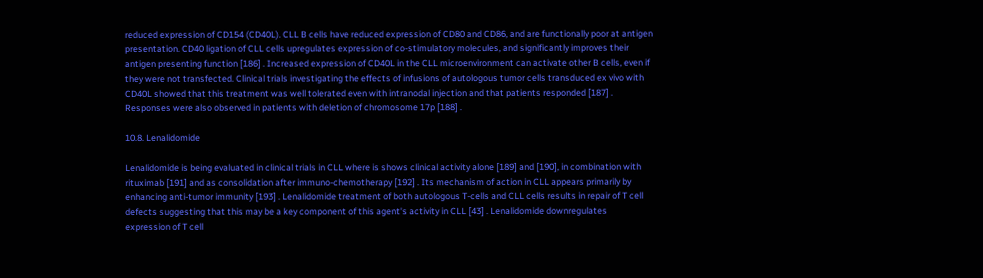reduced expression of CD154 (CD40L). CLL B cells have reduced expression of CD80 and CD86, and are functionally poor at antigen presentation. CD40 ligation of CLL cells upregulates expression of co-stimulatory molecules, and significantly improves their antigen presenting function [186] . Increased expression of CD40L in the CLL microenvironment can activate other B cells, even if they were not transfected. Clinical trials investigating the effects of infusions of autologous tumor cells transduced ex vivo with CD40L showed that this treatment was well tolerated even with intranodal injection and that patients responded [187] . Responses were also observed in patients with deletion of chromosome 17p [188] .

10.8. Lenalidomide

Lenalidomide is being evaluated in clinical trials in CLL where is shows clinical activity alone [189] and [190], in combination with rituximab [191] and as consolidation after immuno-chemotherapy [192] . Its mechanism of action in CLL appears primarily by enhancing anti-tumor immunity [193] . Lenalidomide treatment of both autologous T-cells and CLL cells results in repair of T cell defects suggesting that this may be a key component of this agent's activity in CLL [43] . Lenalidomide downregulates expression of T cell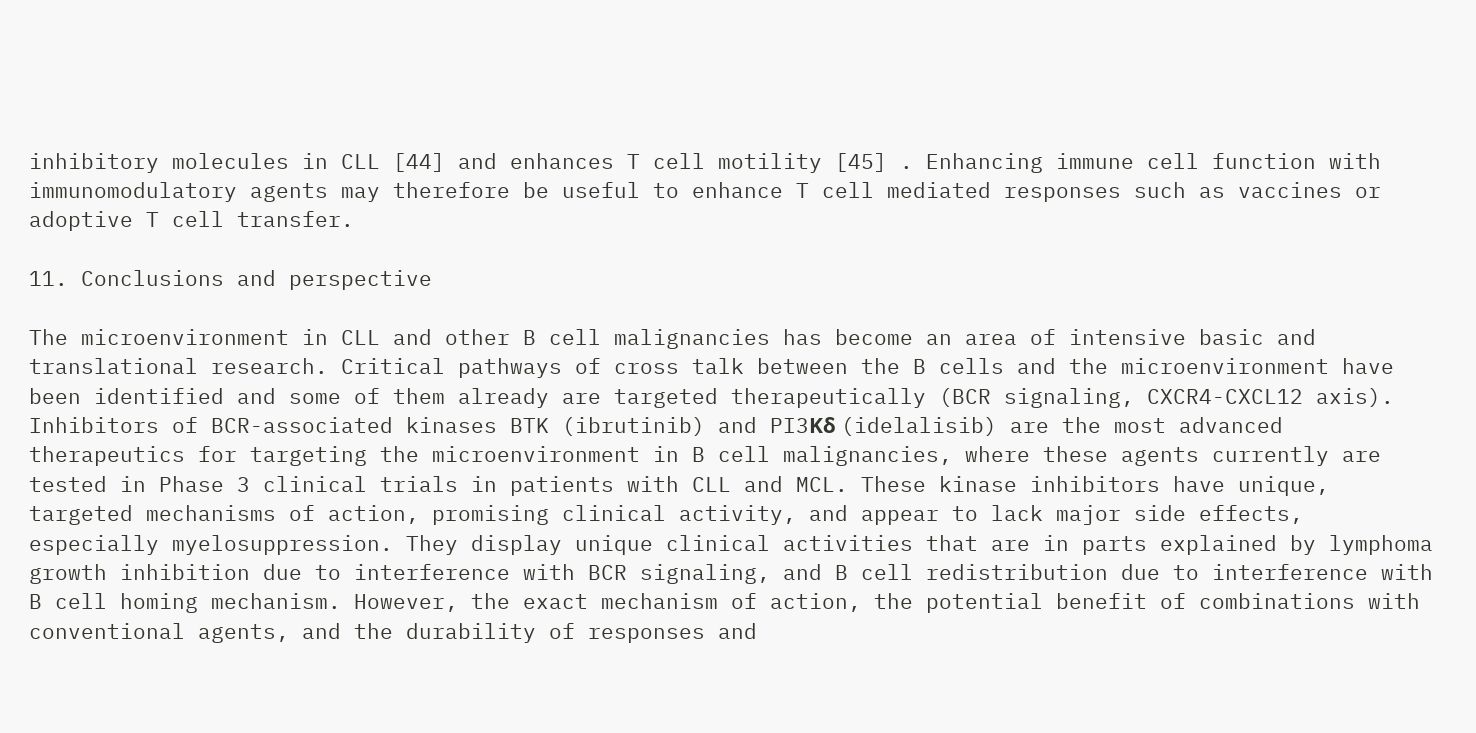inhibitory molecules in CLL [44] and enhances T cell motility [45] . Enhancing immune cell function with immunomodulatory agents may therefore be useful to enhance T cell mediated responses such as vaccines or adoptive T cell transfer.

11. Conclusions and perspective

The microenvironment in CLL and other B cell malignancies has become an area of intensive basic and translational research. Critical pathways of cross talk between the B cells and the microenvironment have been identified and some of them already are targeted therapeutically (BCR signaling, CXCR4-CXCL12 axis). Inhibitors of BCR-associated kinases BTK (ibrutinib) and PI3Kδ (idelalisib) are the most advanced therapeutics for targeting the microenvironment in B cell malignancies, where these agents currently are tested in Phase 3 clinical trials in patients with CLL and MCL. These kinase inhibitors have unique, targeted mechanisms of action, promising clinical activity, and appear to lack major side effects, especially myelosuppression. They display unique clinical activities that are in parts explained by lymphoma growth inhibition due to interference with BCR signaling, and B cell redistribution due to interference with B cell homing mechanism. However, the exact mechanism of action, the potential benefit of combinations with conventional agents, and the durability of responses and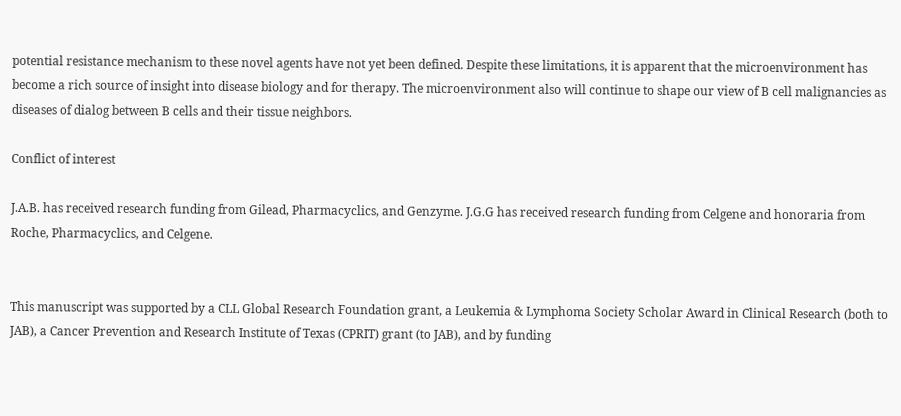potential resistance mechanism to these novel agents have not yet been defined. Despite these limitations, it is apparent that the microenvironment has become a rich source of insight into disease biology and for therapy. The microenvironment also will continue to shape our view of B cell malignancies as diseases of dialog between B cells and their tissue neighbors.

Conflict of interest

J.A.B. has received research funding from Gilead, Pharmacyclics, and Genzyme. J.G.G has received research funding from Celgene and honoraria from Roche, Pharmacyclics, and Celgene.


This manuscript was supported by a CLL Global Research Foundation grant, a Leukemia & Lymphoma Society Scholar Award in Clinical Research (both to JAB), a Cancer Prevention and Research Institute of Texas (CPRIT) grant (to JAB), and by funding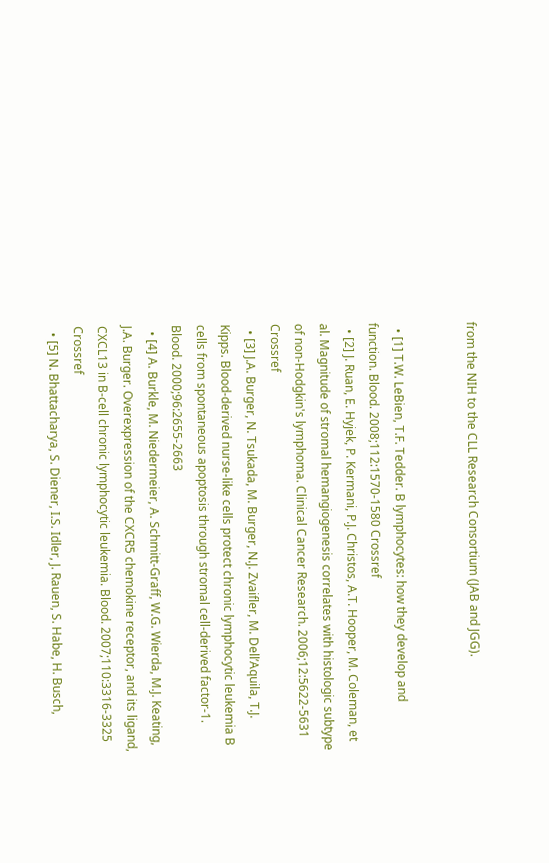from the NIH to the CLL Research Consortium (JAB and JGG).


  • [1] T.W. LeBien, T.F. Tedder. B lymphocytes: how they develop and function. Blood. 2008;112:1570-1580 Crossref
  • [2] J. Ruan, E. Hyjek, P. Kermani, P.J. Christos, A.T. Hooper, M. Coleman, et al. Magnitude of stromal hemangiogenesis correlates with histologic subtype of non-Hodgkin's lymphoma. Clinical Cancer Research. 2006;12:5622-5631 Crossref
  • [3] J.A. Burger, N. Tsukada, M. Burger, N.J. Zvaifler, M. Dell’Aquila, T.J. Kipps. Blood-derived nurse-like cells protect chronic lymphocytic leukemia B cells from spontaneous apoptosis through stromal cell-derived factor-1. Blood. 2000;96:2655-2663
  • [4] A. Burkle, M. Niedermeier, A. Schmitt-Graff, W.G. Wierda, M.J. Keating, J.A. Burger. Overexpression of the CXCR5 chemokine receptor, and its ligand, CXCL13 in B-cell chronic lymphocytic leukemia. Blood. 2007;110:3316-3325 Crossref
  • [5] N. Bhattacharya, S. Diener, I.S. Idler, J. Rauen, S. Habe, H. Busch,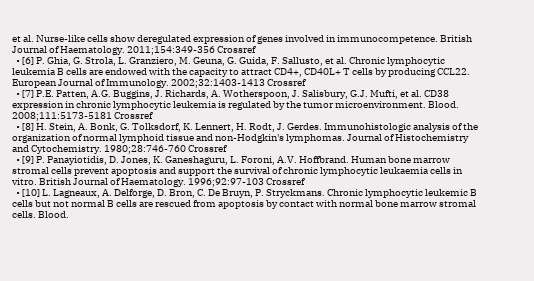et al. Nurse-like cells show deregulated expression of genes involved in immunocompetence. British Journal of Haematology. 2011;154:349-356 Crossref
  • [6] P. Ghia, G. Strola, L. Granziero, M. Geuna, G. Guida, F. Sallusto, et al. Chronic lymphocytic leukemia B cells are endowed with the capacity to attract CD4+, CD40L+ T cells by producing CCL22. European Journal of Immunology. 2002;32:1403-1413 Crossref
  • [7] P.E. Patten, A.G. Buggins, J. Richards, A. Wotherspoon, J. Salisbury, G.J. Mufti, et al. CD38 expression in chronic lymphocytic leukemia is regulated by the tumor microenvironment. Blood. 2008;111:5173-5181 Crossref
  • [8] H. Stein, A. Bonk, G. Tolksdorf, K. Lennert, H. Rodt, J. Gerdes. Immunohistologic analysis of the organization of normal lymphoid tissue and non-Hodgkin's lymphomas. Journal of Histochemistry and Cytochemistry. 1980;28:746-760 Crossref
  • [9] P. Panayiotidis, D. Jones, K. Ganeshaguru, L. Foroni, A.V. Hoffbrand. Human bone marrow stromal cells prevent apoptosis and support the survival of chronic lymphocytic leukaemia cells in vitro. British Journal of Haematology. 1996;92:97-103 Crossref
  • [10] L. Lagneaux, A. Delforge, D. Bron, C. De Bruyn, P. Stryckmans. Chronic lymphocytic leukemic B cells but not normal B cells are rescued from apoptosis by contact with normal bone marrow stromal cells. Blood.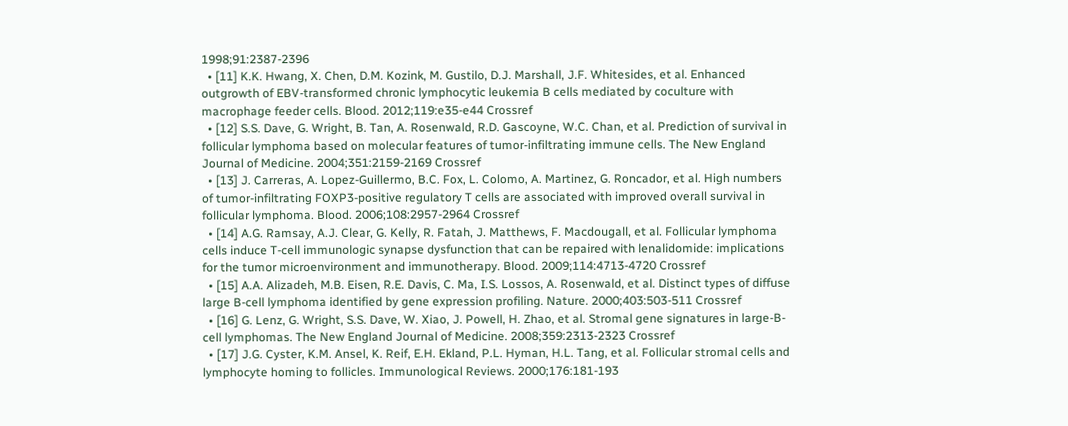1998;91:2387-2396
  • [11] K.K. Hwang, X. Chen, D.M. Kozink, M. Gustilo, D.J. Marshall, J.F. Whitesides, et al. Enhanced outgrowth of EBV-transformed chronic lymphocytic leukemia B cells mediated by coculture with macrophage feeder cells. Blood. 2012;119:e35-e44 Crossref
  • [12] S.S. Dave, G. Wright, B. Tan, A. Rosenwald, R.D. Gascoyne, W.C. Chan, et al. Prediction of survival in follicular lymphoma based on molecular features of tumor-infiltrating immune cells. The New England Journal of Medicine. 2004;351:2159-2169 Crossref
  • [13] J. Carreras, A. Lopez-Guillermo, B.C. Fox, L. Colomo, A. Martinez, G. Roncador, et al. High numbers of tumor-infiltrating FOXP3-positive regulatory T cells are associated with improved overall survival in follicular lymphoma. Blood. 2006;108:2957-2964 Crossref
  • [14] A.G. Ramsay, A.J. Clear, G. Kelly, R. Fatah, J. Matthews, F. Macdougall, et al. Follicular lymphoma cells induce T-cell immunologic synapse dysfunction that can be repaired with lenalidomide: implications for the tumor microenvironment and immunotherapy. Blood. 2009;114:4713-4720 Crossref
  • [15] A.A. Alizadeh, M.B. Eisen, R.E. Davis, C. Ma, I.S. Lossos, A. Rosenwald, et al. Distinct types of diffuse large B-cell lymphoma identified by gene expression profiling. Nature. 2000;403:503-511 Crossref
  • [16] G. Lenz, G. Wright, S.S. Dave, W. Xiao, J. Powell, H. Zhao, et al. Stromal gene signatures in large-B-cell lymphomas. The New England Journal of Medicine. 2008;359:2313-2323 Crossref
  • [17] J.G. Cyster, K.M. Ansel, K. Reif, E.H. Ekland, P.L. Hyman, H.L. Tang, et al. Follicular stromal cells and lymphocyte homing to follicles. Immunological Reviews. 2000;176:181-193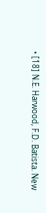• [18] N.E. Harwood, F.D. Batista. New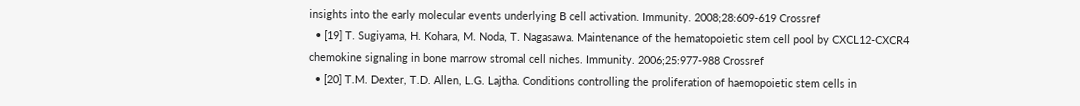insights into the early molecular events underlying B cell activation. Immunity. 2008;28:609-619 Crossref
  • [19] T. Sugiyama, H. Kohara, M. Noda, T. Nagasawa. Maintenance of the hematopoietic stem cell pool by CXCL12-CXCR4 chemokine signaling in bone marrow stromal cell niches. Immunity. 2006;25:977-988 Crossref
  • [20] T.M. Dexter, T.D. Allen, L.G. Lajtha. Conditions controlling the proliferation of haemopoietic stem cells in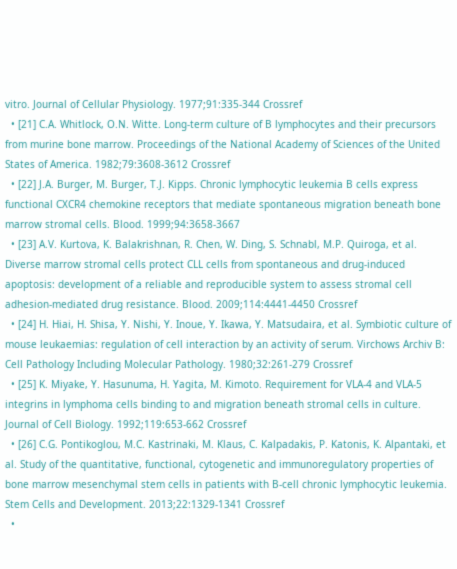vitro. Journal of Cellular Physiology. 1977;91:335-344 Crossref
  • [21] C.A. Whitlock, O.N. Witte. Long-term culture of B lymphocytes and their precursors from murine bone marrow. Proceedings of the National Academy of Sciences of the United States of America. 1982;79:3608-3612 Crossref
  • [22] J.A. Burger, M. Burger, T.J. Kipps. Chronic lymphocytic leukemia B cells express functional CXCR4 chemokine receptors that mediate spontaneous migration beneath bone marrow stromal cells. Blood. 1999;94:3658-3667
  • [23] A.V. Kurtova, K. Balakrishnan, R. Chen, W. Ding, S. Schnabl, M.P. Quiroga, et al. Diverse marrow stromal cells protect CLL cells from spontaneous and drug-induced apoptosis: development of a reliable and reproducible system to assess stromal cell adhesion-mediated drug resistance. Blood. 2009;114:4441-4450 Crossref
  • [24] H. Hiai, H. Shisa, Y. Nishi, Y. Inoue, Y. Ikawa, Y. Matsudaira, et al. Symbiotic culture of mouse leukaemias: regulation of cell interaction by an activity of serum. Virchows Archiv B: Cell Pathology Including Molecular Pathology. 1980;32:261-279 Crossref
  • [25] K. Miyake, Y. Hasunuma, H. Yagita, M. Kimoto. Requirement for VLA-4 and VLA-5 integrins in lymphoma cells binding to and migration beneath stromal cells in culture. Journal of Cell Biology. 1992;119:653-662 Crossref
  • [26] C.G. Pontikoglou, M.C. Kastrinaki, M. Klaus, C. Kalpadakis, P. Katonis, K. Alpantaki, et al. Study of the quantitative, functional, cytogenetic and immunoregulatory properties of bone marrow mesenchymal stem cells in patients with B-cell chronic lymphocytic leukemia. Stem Cells and Development. 2013;22:1329-1341 Crossref
  •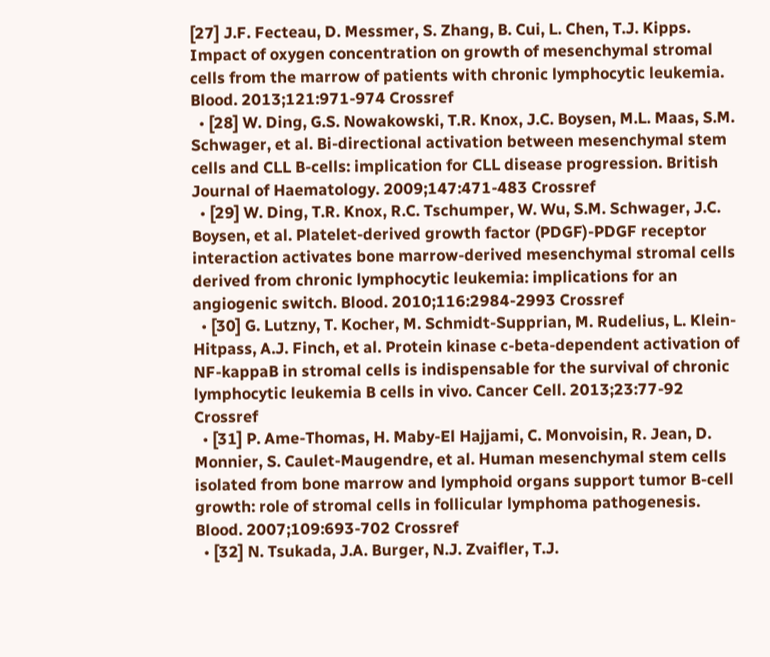[27] J.F. Fecteau, D. Messmer, S. Zhang, B. Cui, L. Chen, T.J. Kipps. Impact of oxygen concentration on growth of mesenchymal stromal cells from the marrow of patients with chronic lymphocytic leukemia. Blood. 2013;121:971-974 Crossref
  • [28] W. Ding, G.S. Nowakowski, T.R. Knox, J.C. Boysen, M.L. Maas, S.M. Schwager, et al. Bi-directional activation between mesenchymal stem cells and CLL B-cells: implication for CLL disease progression. British Journal of Haematology. 2009;147:471-483 Crossref
  • [29] W. Ding, T.R. Knox, R.C. Tschumper, W. Wu, S.M. Schwager, J.C. Boysen, et al. Platelet-derived growth factor (PDGF)-PDGF receptor interaction activates bone marrow-derived mesenchymal stromal cells derived from chronic lymphocytic leukemia: implications for an angiogenic switch. Blood. 2010;116:2984-2993 Crossref
  • [30] G. Lutzny, T. Kocher, M. Schmidt-Supprian, M. Rudelius, L. Klein-Hitpass, A.J. Finch, et al. Protein kinase c-beta-dependent activation of NF-kappaB in stromal cells is indispensable for the survival of chronic lymphocytic leukemia B cells in vivo. Cancer Cell. 2013;23:77-92 Crossref
  • [31] P. Ame-Thomas, H. Maby-El Hajjami, C. Monvoisin, R. Jean, D. Monnier, S. Caulet-Maugendre, et al. Human mesenchymal stem cells isolated from bone marrow and lymphoid organs support tumor B-cell growth: role of stromal cells in follicular lymphoma pathogenesis. Blood. 2007;109:693-702 Crossref
  • [32] N. Tsukada, J.A. Burger, N.J. Zvaifler, T.J.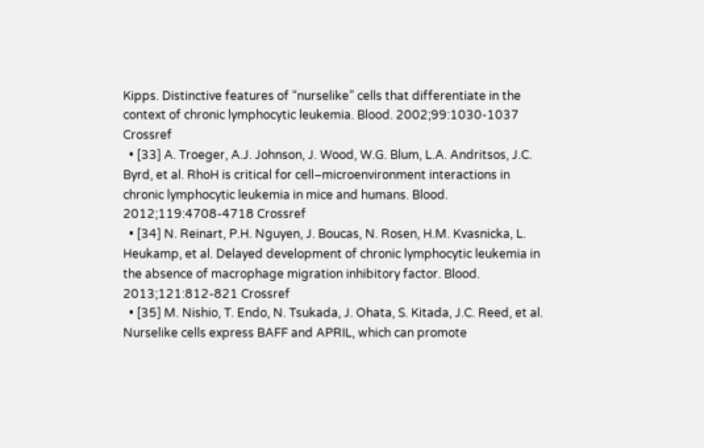Kipps. Distinctive features of “nurselike” cells that differentiate in the context of chronic lymphocytic leukemia. Blood. 2002;99:1030-1037 Crossref
  • [33] A. Troeger, A.J. Johnson, J. Wood, W.G. Blum, L.A. Andritsos, J.C. Byrd, et al. RhoH is critical for cell–microenvironment interactions in chronic lymphocytic leukemia in mice and humans. Blood. 2012;119:4708-4718 Crossref
  • [34] N. Reinart, P.H. Nguyen, J. Boucas, N. Rosen, H.M. Kvasnicka, L. Heukamp, et al. Delayed development of chronic lymphocytic leukemia in the absence of macrophage migration inhibitory factor. Blood. 2013;121:812-821 Crossref
  • [35] M. Nishio, T. Endo, N. Tsukada, J. Ohata, S. Kitada, J.C. Reed, et al. Nurselike cells express BAFF and APRIL, which can promote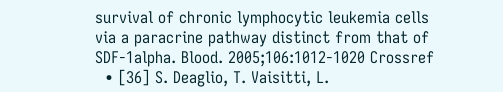survival of chronic lymphocytic leukemia cells via a paracrine pathway distinct from that of SDF-1alpha. Blood. 2005;106:1012-1020 Crossref
  • [36] S. Deaglio, T. Vaisitti, L.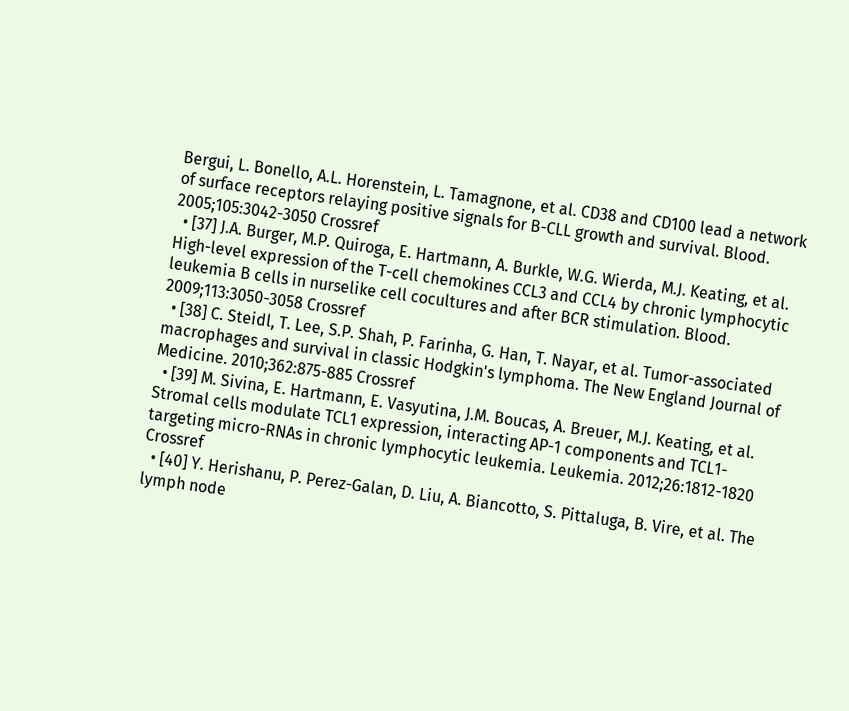Bergui, L. Bonello, A.L. Horenstein, L. Tamagnone, et al. CD38 and CD100 lead a network of surface receptors relaying positive signals for B-CLL growth and survival. Blood. 2005;105:3042-3050 Crossref
  • [37] J.A. Burger, M.P. Quiroga, E. Hartmann, A. Burkle, W.G. Wierda, M.J. Keating, et al. High-level expression of the T-cell chemokines CCL3 and CCL4 by chronic lymphocytic leukemia B cells in nurselike cell cocultures and after BCR stimulation. Blood. 2009;113:3050-3058 Crossref
  • [38] C. Steidl, T. Lee, S.P. Shah, P. Farinha, G. Han, T. Nayar, et al. Tumor-associated macrophages and survival in classic Hodgkin's lymphoma. The New England Journal of Medicine. 2010;362:875-885 Crossref
  • [39] M. Sivina, E. Hartmann, E. Vasyutina, J.M. Boucas, A. Breuer, M.J. Keating, et al. Stromal cells modulate TCL1 expression, interacting AP-1 components and TCL1-targeting micro-RNAs in chronic lymphocytic leukemia. Leukemia. 2012;26:1812-1820 Crossref
  • [40] Y. Herishanu, P. Perez-Galan, D. Liu, A. Biancotto, S. Pittaluga, B. Vire, et al. The lymph node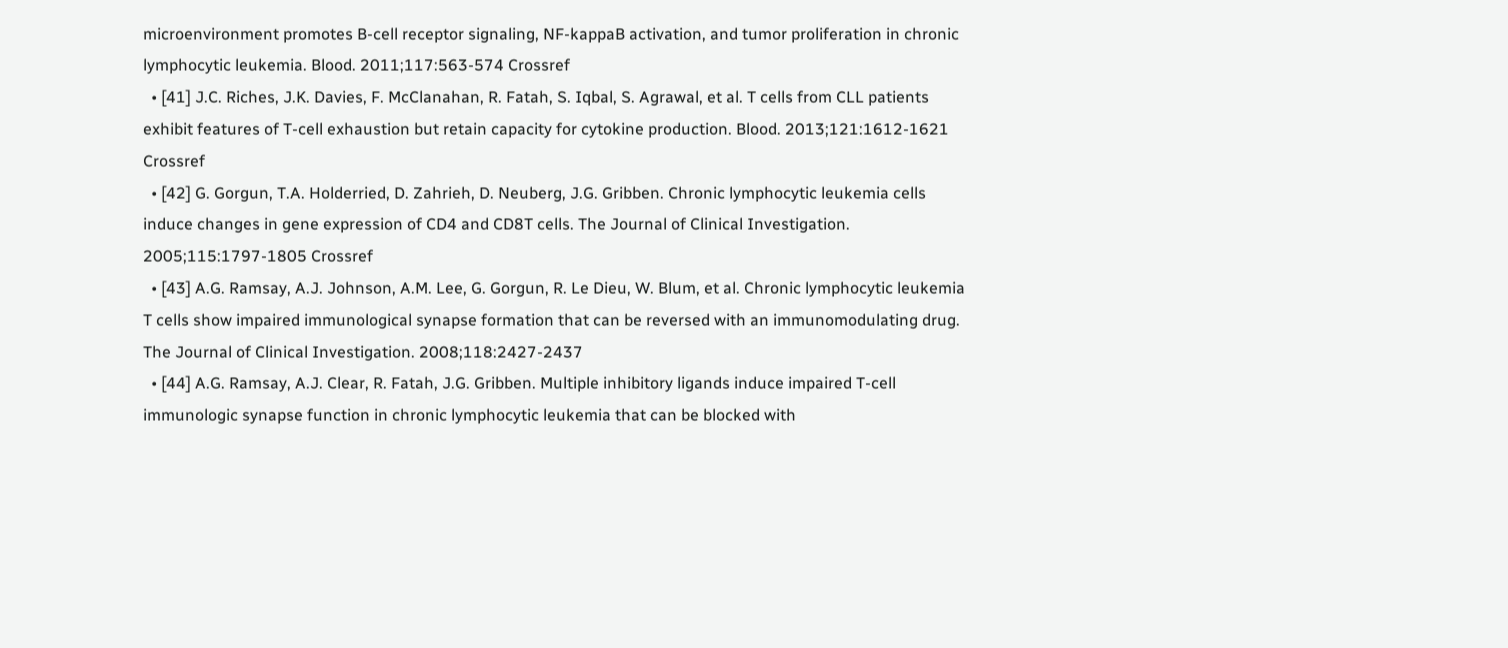microenvironment promotes B-cell receptor signaling, NF-kappaB activation, and tumor proliferation in chronic lymphocytic leukemia. Blood. 2011;117:563-574 Crossref
  • [41] J.C. Riches, J.K. Davies, F. McClanahan, R. Fatah, S. Iqbal, S. Agrawal, et al. T cells from CLL patients exhibit features of T-cell exhaustion but retain capacity for cytokine production. Blood. 2013;121:1612-1621 Crossref
  • [42] G. Gorgun, T.A. Holderried, D. Zahrieh, D. Neuberg, J.G. Gribben. Chronic lymphocytic leukemia cells induce changes in gene expression of CD4 and CD8T cells. The Journal of Clinical Investigation. 2005;115:1797-1805 Crossref
  • [43] A.G. Ramsay, A.J. Johnson, A.M. Lee, G. Gorgun, R. Le Dieu, W. Blum, et al. Chronic lymphocytic leukemia T cells show impaired immunological synapse formation that can be reversed with an immunomodulating drug. The Journal of Clinical Investigation. 2008;118:2427-2437
  • [44] A.G. Ramsay, A.J. Clear, R. Fatah, J.G. Gribben. Multiple inhibitory ligands induce impaired T-cell immunologic synapse function in chronic lymphocytic leukemia that can be blocked with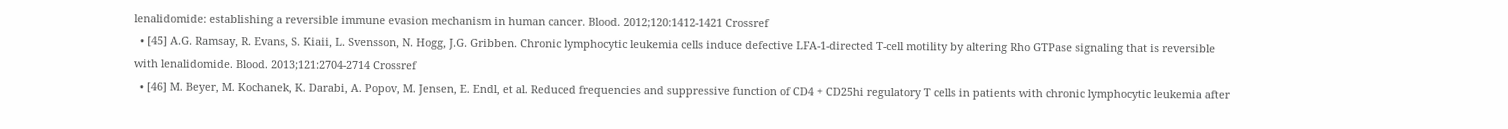lenalidomide: establishing a reversible immune evasion mechanism in human cancer. Blood. 2012;120:1412-1421 Crossref
  • [45] A.G. Ramsay, R. Evans, S. Kiaii, L. Svensson, N. Hogg, J.G. Gribben. Chronic lymphocytic leukemia cells induce defective LFA-1-directed T-cell motility by altering Rho GTPase signaling that is reversible with lenalidomide. Blood. 2013;121:2704-2714 Crossref
  • [46] M. Beyer, M. Kochanek, K. Darabi, A. Popov, M. Jensen, E. Endl, et al. Reduced frequencies and suppressive function of CD4 + CD25hi regulatory T cells in patients with chronic lymphocytic leukemia after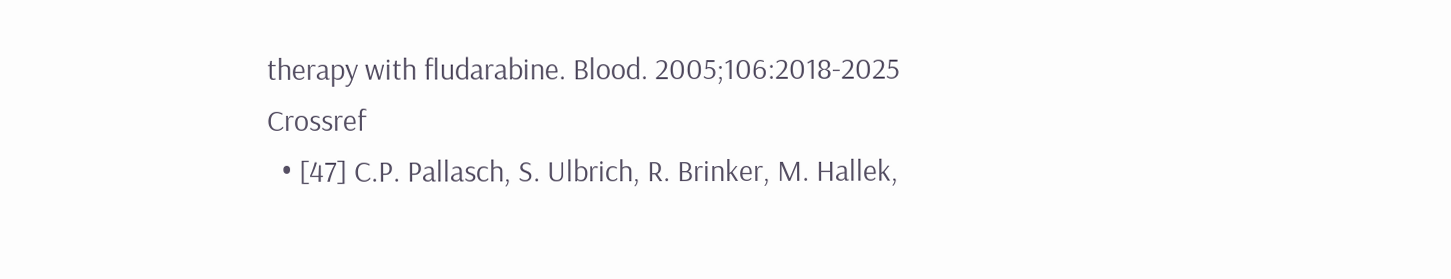therapy with fludarabine. Blood. 2005;106:2018-2025 Crossref
  • [47] C.P. Pallasch, S. Ulbrich, R. Brinker, M. Hallek,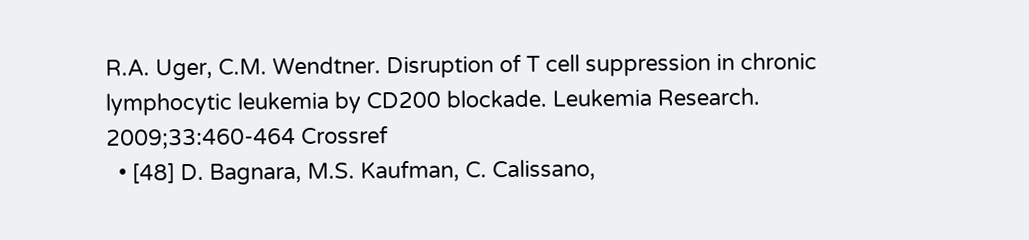R.A. Uger, C.M. Wendtner. Disruption of T cell suppression in chronic lymphocytic leukemia by CD200 blockade. Leukemia Research. 2009;33:460-464 Crossref
  • [48] D. Bagnara, M.S. Kaufman, C. Calissano,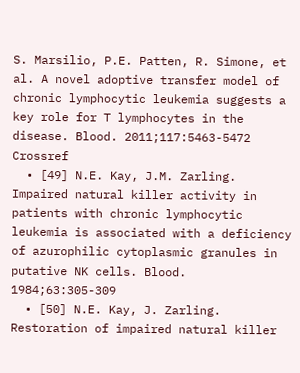S. Marsilio, P.E. Patten, R. Simone, et al. A novel adoptive transfer model of chronic lymphocytic leukemia suggests a key role for T lymphocytes in the disease. Blood. 2011;117:5463-5472 Crossref
  • [49] N.E. Kay, J.M. Zarling. Impaired natural killer activity in patients with chronic lymphocytic leukemia is associated with a deficiency of azurophilic cytoplasmic granules in putative NK cells. Blood. 1984;63:305-309
  • [50] N.E. Kay, J. Zarling. Restoration of impaired natural killer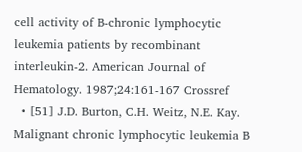cell activity of B-chronic lymphocytic leukemia patients by recombinant interleukin-2. American Journal of Hematology. 1987;24:161-167 Crossref
  • [51] J.D. Burton, C.H. Weitz, N.E. Kay. Malignant chronic lymphocytic leukemia B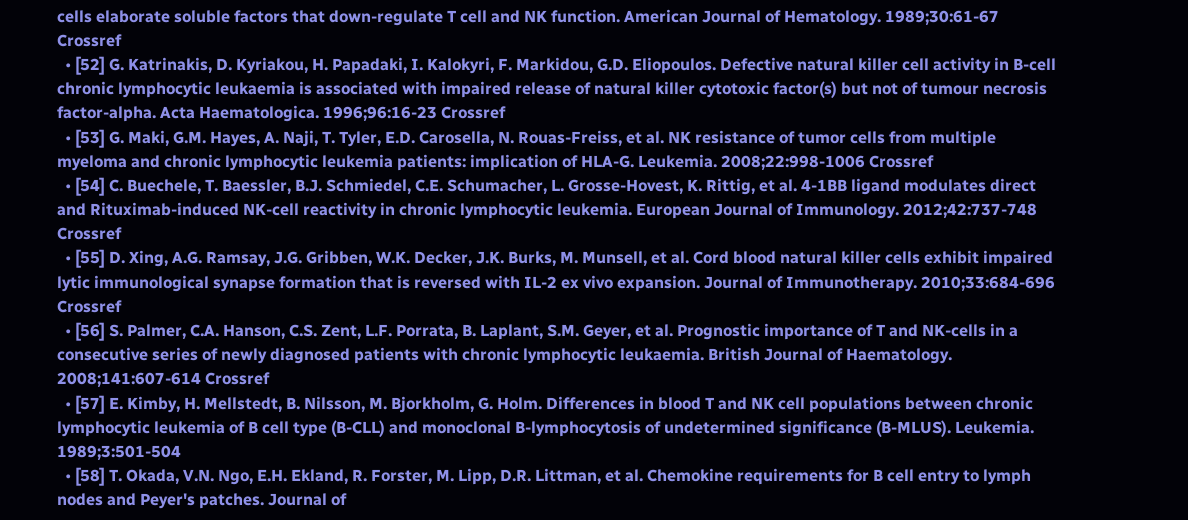cells elaborate soluble factors that down-regulate T cell and NK function. American Journal of Hematology. 1989;30:61-67 Crossref
  • [52] G. Katrinakis, D. Kyriakou, H. Papadaki, I. Kalokyri, F. Markidou, G.D. Eliopoulos. Defective natural killer cell activity in B-cell chronic lymphocytic leukaemia is associated with impaired release of natural killer cytotoxic factor(s) but not of tumour necrosis factor-alpha. Acta Haematologica. 1996;96:16-23 Crossref
  • [53] G. Maki, G.M. Hayes, A. Naji, T. Tyler, E.D. Carosella, N. Rouas-Freiss, et al. NK resistance of tumor cells from multiple myeloma and chronic lymphocytic leukemia patients: implication of HLA-G. Leukemia. 2008;22:998-1006 Crossref
  • [54] C. Buechele, T. Baessler, B.J. Schmiedel, C.E. Schumacher, L. Grosse-Hovest, K. Rittig, et al. 4-1BB ligand modulates direct and Rituximab-induced NK-cell reactivity in chronic lymphocytic leukemia. European Journal of Immunology. 2012;42:737-748 Crossref
  • [55] D. Xing, A.G. Ramsay, J.G. Gribben, W.K. Decker, J.K. Burks, M. Munsell, et al. Cord blood natural killer cells exhibit impaired lytic immunological synapse formation that is reversed with IL-2 ex vivo expansion. Journal of Immunotherapy. 2010;33:684-696 Crossref
  • [56] S. Palmer, C.A. Hanson, C.S. Zent, L.F. Porrata, B. Laplant, S.M. Geyer, et al. Prognostic importance of T and NK-cells in a consecutive series of newly diagnosed patients with chronic lymphocytic leukaemia. British Journal of Haematology. 2008;141:607-614 Crossref
  • [57] E. Kimby, H. Mellstedt, B. Nilsson, M. Bjorkholm, G. Holm. Differences in blood T and NK cell populations between chronic lymphocytic leukemia of B cell type (B-CLL) and monoclonal B-lymphocytosis of undetermined significance (B-MLUS). Leukemia. 1989;3:501-504
  • [58] T. Okada, V.N. Ngo, E.H. Ekland, R. Forster, M. Lipp, D.R. Littman, et al. Chemokine requirements for B cell entry to lymph nodes and Peyer's patches. Journal of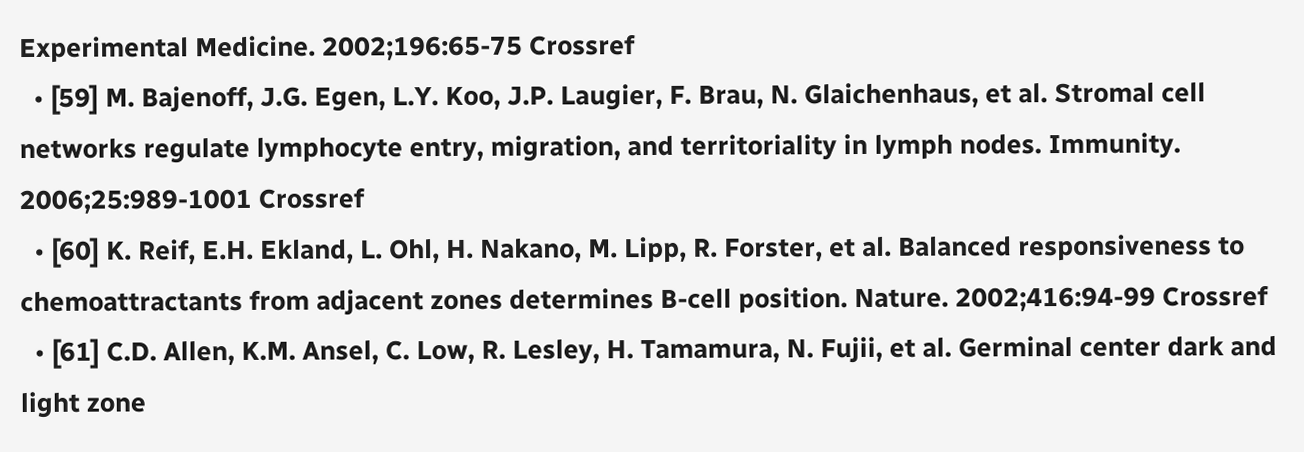Experimental Medicine. 2002;196:65-75 Crossref
  • [59] M. Bajenoff, J.G. Egen, L.Y. Koo, J.P. Laugier, F. Brau, N. Glaichenhaus, et al. Stromal cell networks regulate lymphocyte entry, migration, and territoriality in lymph nodes. Immunity. 2006;25:989-1001 Crossref
  • [60] K. Reif, E.H. Ekland, L. Ohl, H. Nakano, M. Lipp, R. Forster, et al. Balanced responsiveness to chemoattractants from adjacent zones determines B-cell position. Nature. 2002;416:94-99 Crossref
  • [61] C.D. Allen, K.M. Ansel, C. Low, R. Lesley, H. Tamamura, N. Fujii, et al. Germinal center dark and light zone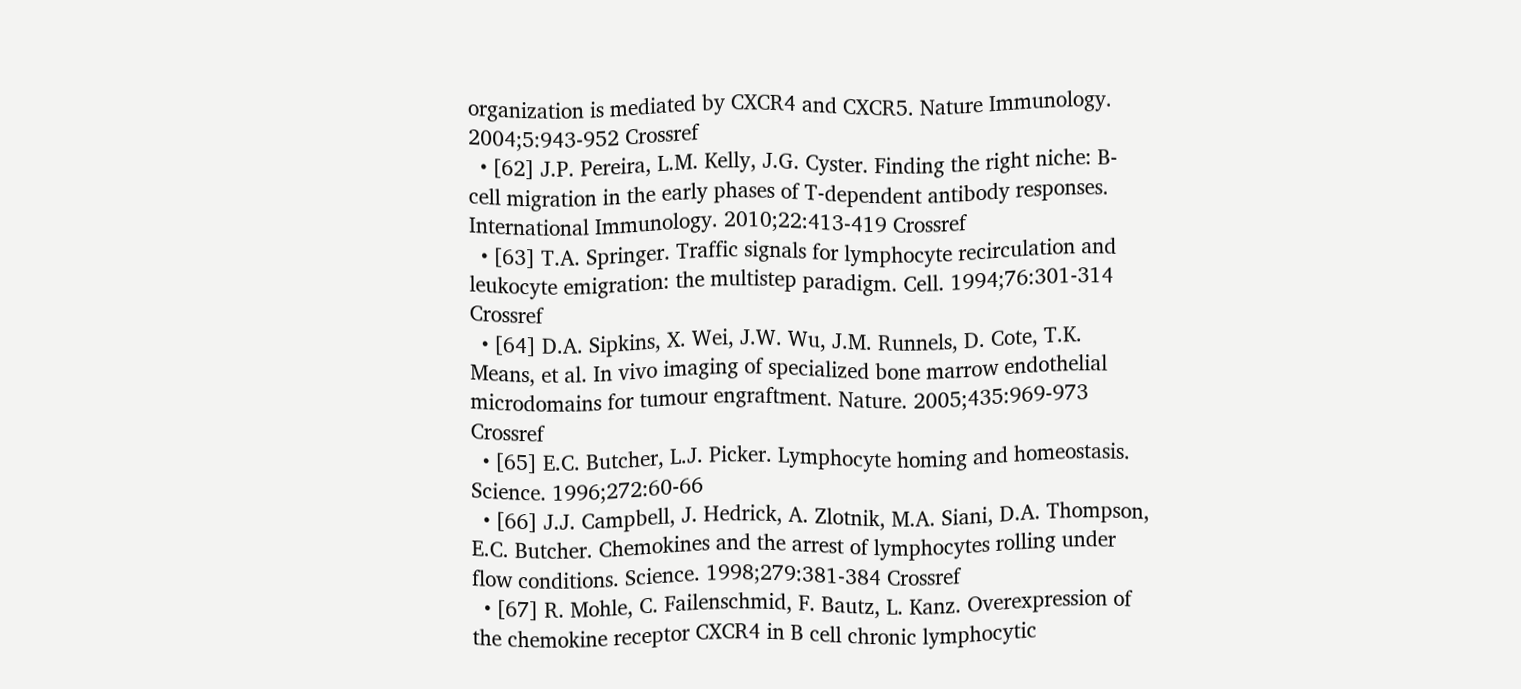organization is mediated by CXCR4 and CXCR5. Nature Immunology. 2004;5:943-952 Crossref
  • [62] J.P. Pereira, L.M. Kelly, J.G. Cyster. Finding the right niche: B-cell migration in the early phases of T-dependent antibody responses. International Immunology. 2010;22:413-419 Crossref
  • [63] T.A. Springer. Traffic signals for lymphocyte recirculation and leukocyte emigration: the multistep paradigm. Cell. 1994;76:301-314 Crossref
  • [64] D.A. Sipkins, X. Wei, J.W. Wu, J.M. Runnels, D. Cote, T.K. Means, et al. In vivo imaging of specialized bone marrow endothelial microdomains for tumour engraftment. Nature. 2005;435:969-973 Crossref
  • [65] E.C. Butcher, L.J. Picker. Lymphocyte homing and homeostasis. Science. 1996;272:60-66
  • [66] J.J. Campbell, J. Hedrick, A. Zlotnik, M.A. Siani, D.A. Thompson, E.C. Butcher. Chemokines and the arrest of lymphocytes rolling under flow conditions. Science. 1998;279:381-384 Crossref
  • [67] R. Mohle, C. Failenschmid, F. Bautz, L. Kanz. Overexpression of the chemokine receptor CXCR4 in B cell chronic lymphocytic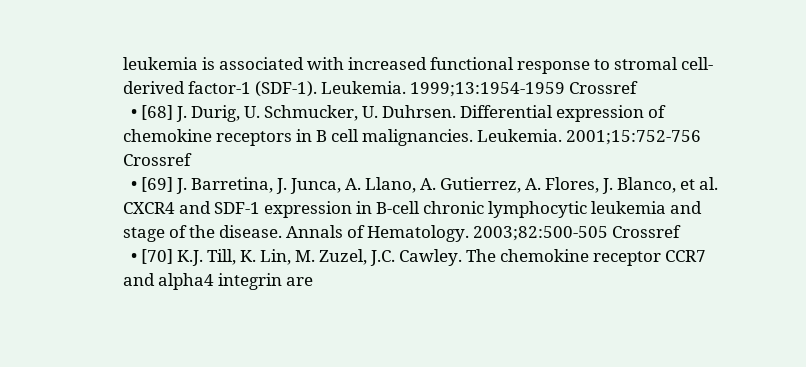leukemia is associated with increased functional response to stromal cell-derived factor-1 (SDF-1). Leukemia. 1999;13:1954-1959 Crossref
  • [68] J. Durig, U. Schmucker, U. Duhrsen. Differential expression of chemokine receptors in B cell malignancies. Leukemia. 2001;15:752-756 Crossref
  • [69] J. Barretina, J. Junca, A. Llano, A. Gutierrez, A. Flores, J. Blanco, et al. CXCR4 and SDF-1 expression in B-cell chronic lymphocytic leukemia and stage of the disease. Annals of Hematology. 2003;82:500-505 Crossref
  • [70] K.J. Till, K. Lin, M. Zuzel, J.C. Cawley. The chemokine receptor CCR7 and alpha4 integrin are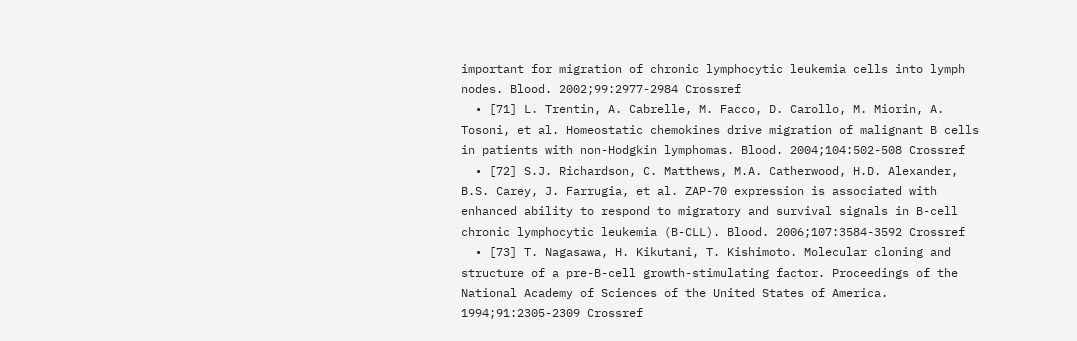important for migration of chronic lymphocytic leukemia cells into lymph nodes. Blood. 2002;99:2977-2984 Crossref
  • [71] L. Trentin, A. Cabrelle, M. Facco, D. Carollo, M. Miorin, A. Tosoni, et al. Homeostatic chemokines drive migration of malignant B cells in patients with non-Hodgkin lymphomas. Blood. 2004;104:502-508 Crossref
  • [72] S.J. Richardson, C. Matthews, M.A. Catherwood, H.D. Alexander, B.S. Carey, J. Farrugia, et al. ZAP-70 expression is associated with enhanced ability to respond to migratory and survival signals in B-cell chronic lymphocytic leukemia (B-CLL). Blood. 2006;107:3584-3592 Crossref
  • [73] T. Nagasawa, H. Kikutani, T. Kishimoto. Molecular cloning and structure of a pre-B-cell growth-stimulating factor. Proceedings of the National Academy of Sciences of the United States of America. 1994;91:2305-2309 Crossref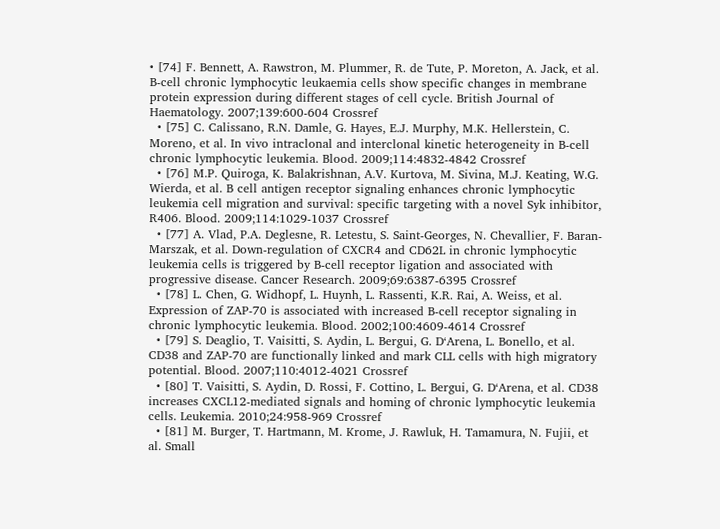• [74] F. Bennett, A. Rawstron, M. Plummer, R. de Tute, P. Moreton, A. Jack, et al. B-cell chronic lymphocytic leukaemia cells show specific changes in membrane protein expression during different stages of cell cycle. British Journal of Haematology. 2007;139:600-604 Crossref
  • [75] C. Calissano, R.N. Damle, G. Hayes, E.J. Murphy, M.K. Hellerstein, C. Moreno, et al. In vivo intraclonal and interclonal kinetic heterogeneity in B-cell chronic lymphocytic leukemia. Blood. 2009;114:4832-4842 Crossref
  • [76] M.P. Quiroga, K. Balakrishnan, A.V. Kurtova, M. Sivina, M.J. Keating, W.G. Wierda, et al. B cell antigen receptor signaling enhances chronic lymphocytic leukemia cell migration and survival: specific targeting with a novel Syk inhibitor, R406. Blood. 2009;114:1029-1037 Crossref
  • [77] A. Vlad, P.A. Deglesne, R. Letestu, S. Saint-Georges, N. Chevallier, F. Baran-Marszak, et al. Down-regulation of CXCR4 and CD62L in chronic lymphocytic leukemia cells is triggered by B-cell receptor ligation and associated with progressive disease. Cancer Research. 2009;69:6387-6395 Crossref
  • [78] L. Chen, G. Widhopf, L. Huynh, L. Rassenti, K.R. Rai, A. Weiss, et al. Expression of ZAP-70 is associated with increased B-cell receptor signaling in chronic lymphocytic leukemia. Blood. 2002;100:4609-4614 Crossref
  • [79] S. Deaglio, T. Vaisitti, S. Aydin, L. Bergui, G. D‘Arena, L. Bonello, et al. CD38 and ZAP-70 are functionally linked and mark CLL cells with high migratory potential. Blood. 2007;110:4012-4021 Crossref
  • [80] T. Vaisitti, S. Aydin, D. Rossi, F. Cottino, L. Bergui, G. D‘Arena, et al. CD38 increases CXCL12-mediated signals and homing of chronic lymphocytic leukemia cells. Leukemia. 2010;24:958-969 Crossref
  • [81] M. Burger, T. Hartmann, M. Krome, J. Rawluk, H. Tamamura, N. Fujii, et al. Small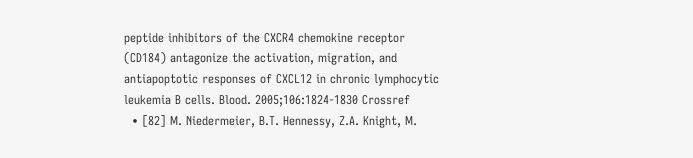peptide inhibitors of the CXCR4 chemokine receptor (CD184) antagonize the activation, migration, and antiapoptotic responses of CXCL12 in chronic lymphocytic leukemia B cells. Blood. 2005;106:1824-1830 Crossref
  • [82] M. Niedermeier, B.T. Hennessy, Z.A. Knight, M.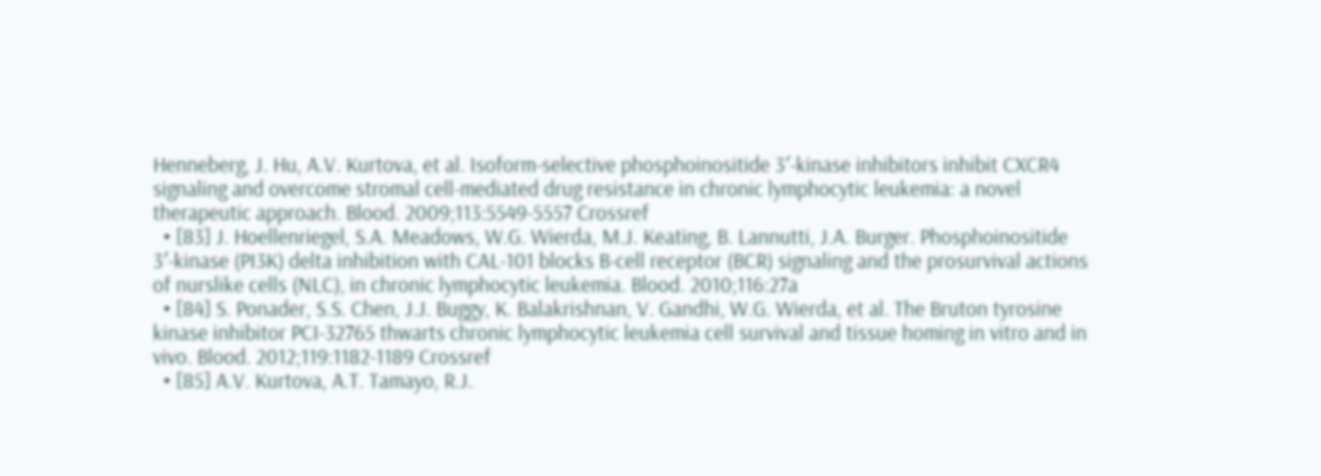Henneberg, J. Hu, A.V. Kurtova, et al. Isoform-selective phosphoinositide 3′-kinase inhibitors inhibit CXCR4 signaling and overcome stromal cell-mediated drug resistance in chronic lymphocytic leukemia: a novel therapeutic approach. Blood. 2009;113:5549-5557 Crossref
  • [83] J. Hoellenriegel, S.A. Meadows, W.G. Wierda, M.J. Keating, B. Lannutti, J.A. Burger. Phosphoinositide 3′-kinase (PI3K) delta inhibition with CAL-101 blocks B-cell receptor (BCR) signaling and the prosurvival actions of nurslike cells (NLC), in chronic lymphocytic leukemia. Blood. 2010;116:27a
  • [84] S. Ponader, S.S. Chen, J.J. Buggy, K. Balakrishnan, V. Gandhi, W.G. Wierda, et al. The Bruton tyrosine kinase inhibitor PCI-32765 thwarts chronic lymphocytic leukemia cell survival and tissue homing in vitro and in vivo. Blood. 2012;119:1182-1189 Crossref
  • [85] A.V. Kurtova, A.T. Tamayo, R.J.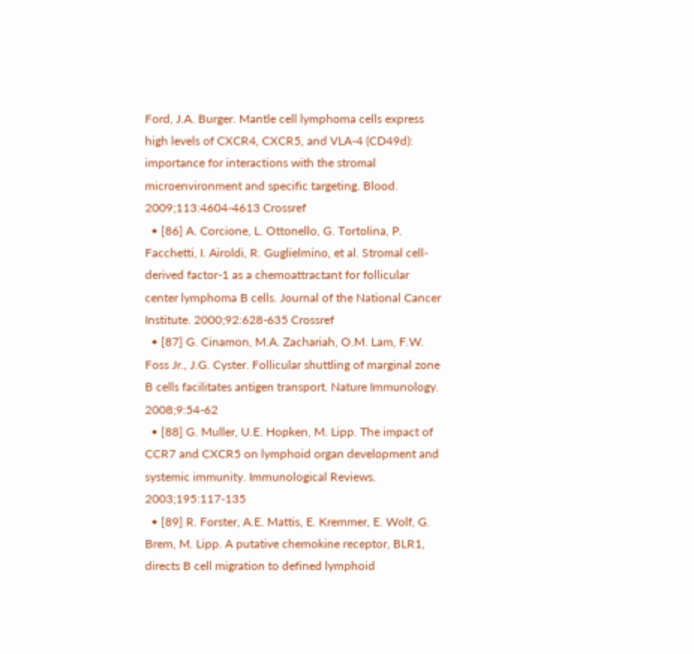Ford, J.A. Burger. Mantle cell lymphoma cells express high levels of CXCR4, CXCR5, and VLA-4 (CD49d): importance for interactions with the stromal microenvironment and specific targeting. Blood. 2009;113:4604-4613 Crossref
  • [86] A. Corcione, L. Ottonello, G. Tortolina, P. Facchetti, I. Airoldi, R. Guglielmino, et al. Stromal cell-derived factor-1 as a chemoattractant for follicular center lymphoma B cells. Journal of the National Cancer Institute. 2000;92:628-635 Crossref
  • [87] G. Cinamon, M.A. Zachariah, O.M. Lam, F.W. Foss Jr., J.G. Cyster. Follicular shuttling of marginal zone B cells facilitates antigen transport. Nature Immunology. 2008;9:54-62
  • [88] G. Muller, U.E. Hopken, M. Lipp. The impact of CCR7 and CXCR5 on lymphoid organ development and systemic immunity. Immunological Reviews. 2003;195:117-135
  • [89] R. Forster, A.E. Mattis, E. Kremmer, E. Wolf, G. Brem, M. Lipp. A putative chemokine receptor, BLR1, directs B cell migration to defined lymphoid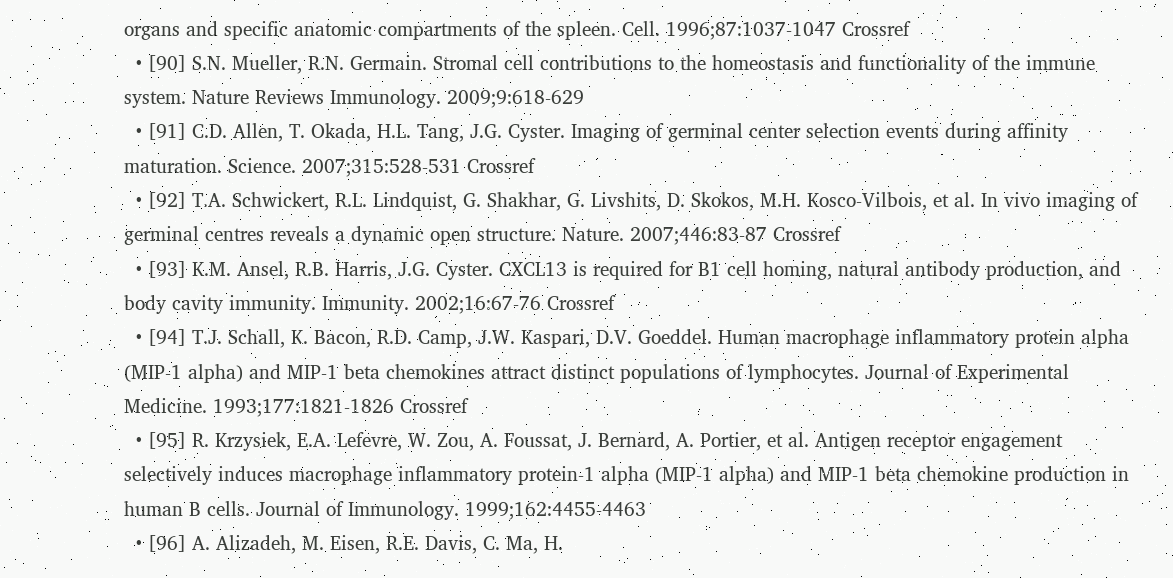organs and specific anatomic compartments of the spleen. Cell. 1996;87:1037-1047 Crossref
  • [90] S.N. Mueller, R.N. Germain. Stromal cell contributions to the homeostasis and functionality of the immune system. Nature Reviews Immunology. 2009;9:618-629
  • [91] C.D. Allen, T. Okada, H.L. Tang, J.G. Cyster. Imaging of germinal center selection events during affinity maturation. Science. 2007;315:528-531 Crossref
  • [92] T.A. Schwickert, R.L. Lindquist, G. Shakhar, G. Livshits, D. Skokos, M.H. Kosco-Vilbois, et al. In vivo imaging of germinal centres reveals a dynamic open structure. Nature. 2007;446:83-87 Crossref
  • [93] K.M. Ansel, R.B. Harris, J.G. Cyster. CXCL13 is required for B1 cell homing, natural antibody production, and body cavity immunity. Immunity. 2002;16:67-76 Crossref
  • [94] T.J. Schall, K. Bacon, R.D. Camp, J.W. Kaspari, D.V. Goeddel. Human macrophage inflammatory protein alpha (MIP-1 alpha) and MIP-1 beta chemokines attract distinct populations of lymphocytes. Journal of Experimental Medicine. 1993;177:1821-1826 Crossref
  • [95] R. Krzysiek, E.A. Lefevre, W. Zou, A. Foussat, J. Bernard, A. Portier, et al. Antigen receptor engagement selectively induces macrophage inflammatory protein-1 alpha (MIP-1 alpha) and MIP-1 beta chemokine production in human B cells. Journal of Immunology. 1999;162:4455-4463
  • [96] A. Alizadeh, M. Eisen, R.E. Davis, C. Ma, H.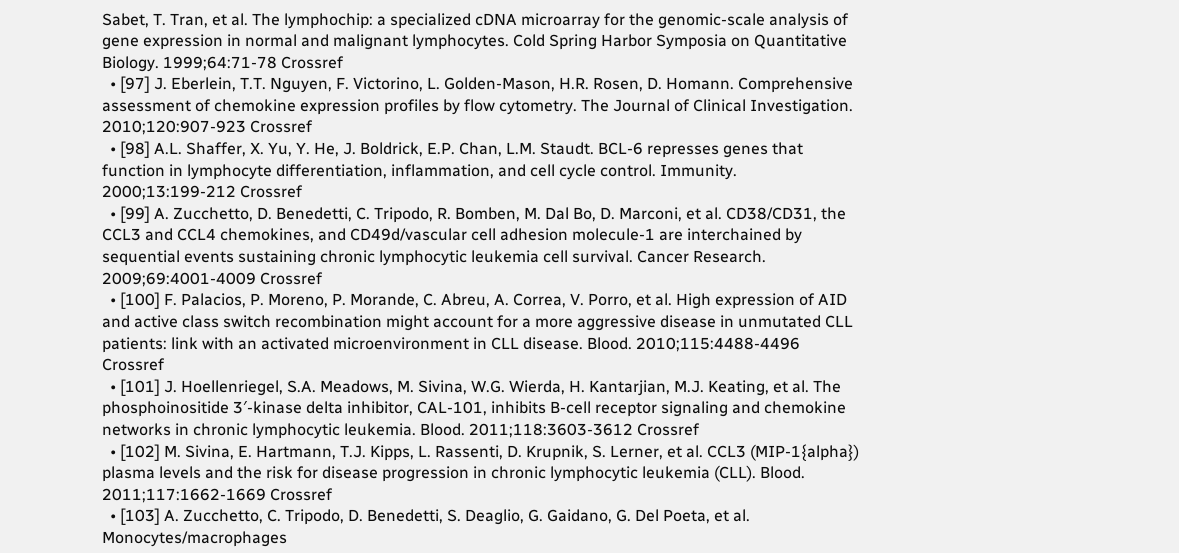Sabet, T. Tran, et al. The lymphochip: a specialized cDNA microarray for the genomic-scale analysis of gene expression in normal and malignant lymphocytes. Cold Spring Harbor Symposia on Quantitative Biology. 1999;64:71-78 Crossref
  • [97] J. Eberlein, T.T. Nguyen, F. Victorino, L. Golden-Mason, H.R. Rosen, D. Homann. Comprehensive assessment of chemokine expression profiles by flow cytometry. The Journal of Clinical Investigation. 2010;120:907-923 Crossref
  • [98] A.L. Shaffer, X. Yu, Y. He, J. Boldrick, E.P. Chan, L.M. Staudt. BCL-6 represses genes that function in lymphocyte differentiation, inflammation, and cell cycle control. Immunity. 2000;13:199-212 Crossref
  • [99] A. Zucchetto, D. Benedetti, C. Tripodo, R. Bomben, M. Dal Bo, D. Marconi, et al. CD38/CD31, the CCL3 and CCL4 chemokines, and CD49d/vascular cell adhesion molecule-1 are interchained by sequential events sustaining chronic lymphocytic leukemia cell survival. Cancer Research. 2009;69:4001-4009 Crossref
  • [100] F. Palacios, P. Moreno, P. Morande, C. Abreu, A. Correa, V. Porro, et al. High expression of AID and active class switch recombination might account for a more aggressive disease in unmutated CLL patients: link with an activated microenvironment in CLL disease. Blood. 2010;115:4488-4496 Crossref
  • [101] J. Hoellenriegel, S.A. Meadows, M. Sivina, W.G. Wierda, H. Kantarjian, M.J. Keating, et al. The phosphoinositide 3′-kinase delta inhibitor, CAL-101, inhibits B-cell receptor signaling and chemokine networks in chronic lymphocytic leukemia. Blood. 2011;118:3603-3612 Crossref
  • [102] M. Sivina, E. Hartmann, T.J. Kipps, L. Rassenti, D. Krupnik, S. Lerner, et al. CCL3 (MIP-1{alpha}) plasma levels and the risk for disease progression in chronic lymphocytic leukemia (CLL). Blood. 2011;117:1662-1669 Crossref
  • [103] A. Zucchetto, C. Tripodo, D. Benedetti, S. Deaglio, G. Gaidano, G. Del Poeta, et al. Monocytes/macrophages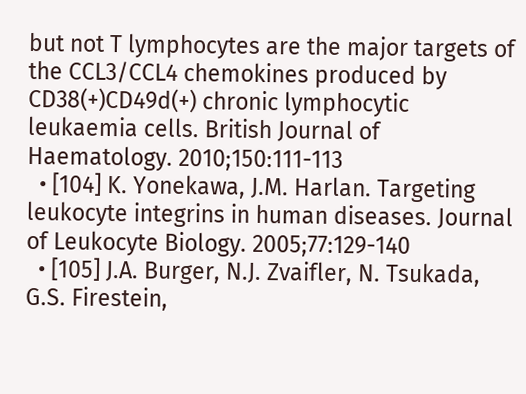but not T lymphocytes are the major targets of the CCL3/CCL4 chemokines produced by CD38(+)CD49d(+) chronic lymphocytic leukaemia cells. British Journal of Haematology. 2010;150:111-113
  • [104] K. Yonekawa, J.M. Harlan. Targeting leukocyte integrins in human diseases. Journal of Leukocyte Biology. 2005;77:129-140
  • [105] J.A. Burger, N.J. Zvaifler, N. Tsukada, G.S. Firestein,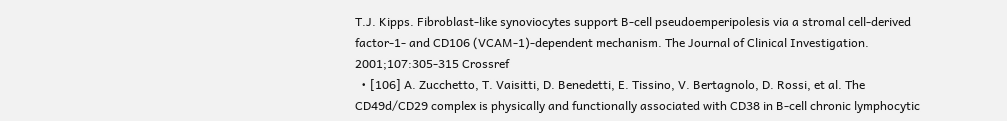T.J. Kipps. Fibroblast-like synoviocytes support B-cell pseudoemperipolesis via a stromal cell-derived factor-1- and CD106 (VCAM-1)-dependent mechanism. The Journal of Clinical Investigation. 2001;107:305-315 Crossref
  • [106] A. Zucchetto, T. Vaisitti, D. Benedetti, E. Tissino, V. Bertagnolo, D. Rossi, et al. The CD49d/CD29 complex is physically and functionally associated with CD38 in B-cell chronic lymphocytic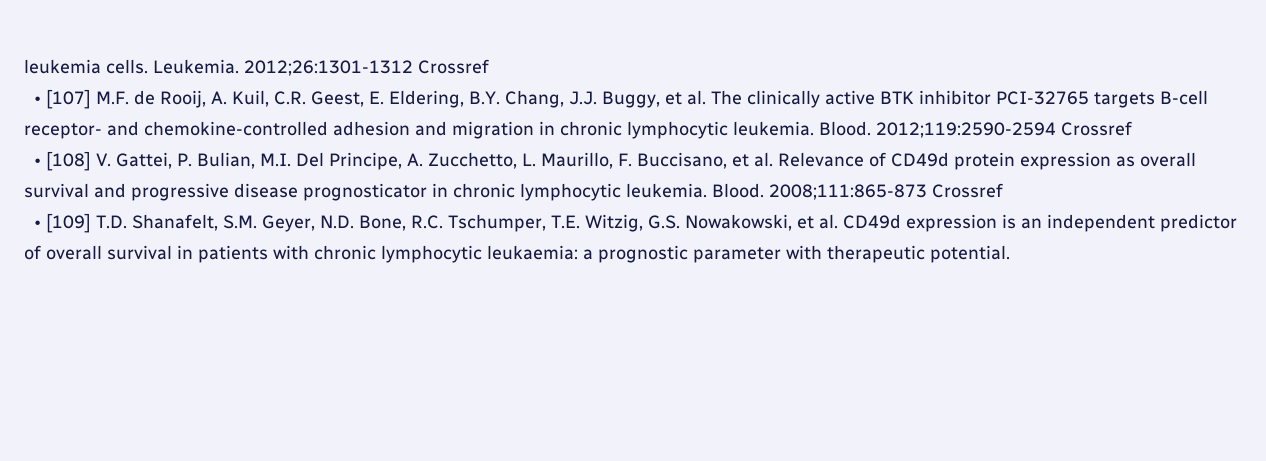leukemia cells. Leukemia. 2012;26:1301-1312 Crossref
  • [107] M.F. de Rooij, A. Kuil, C.R. Geest, E. Eldering, B.Y. Chang, J.J. Buggy, et al. The clinically active BTK inhibitor PCI-32765 targets B-cell receptor- and chemokine-controlled adhesion and migration in chronic lymphocytic leukemia. Blood. 2012;119:2590-2594 Crossref
  • [108] V. Gattei, P. Bulian, M.I. Del Principe, A. Zucchetto, L. Maurillo, F. Buccisano, et al. Relevance of CD49d protein expression as overall survival and progressive disease prognosticator in chronic lymphocytic leukemia. Blood. 2008;111:865-873 Crossref
  • [109] T.D. Shanafelt, S.M. Geyer, N.D. Bone, R.C. Tschumper, T.E. Witzig, G.S. Nowakowski, et al. CD49d expression is an independent predictor of overall survival in patients with chronic lymphocytic leukaemia: a prognostic parameter with therapeutic potential.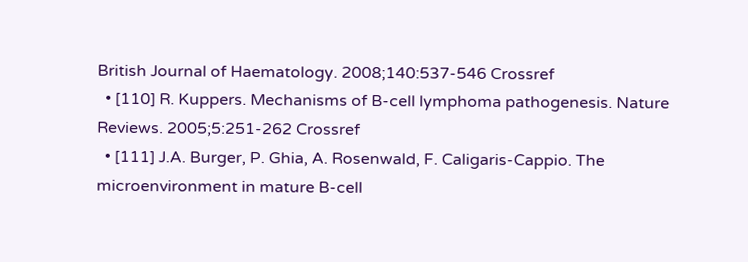British Journal of Haematology. 2008;140:537-546 Crossref
  • [110] R. Kuppers. Mechanisms of B-cell lymphoma pathogenesis. Nature Reviews. 2005;5:251-262 Crossref
  • [111] J.A. Burger, P. Ghia, A. Rosenwald, F. Caligaris-Cappio. The microenvironment in mature B-cell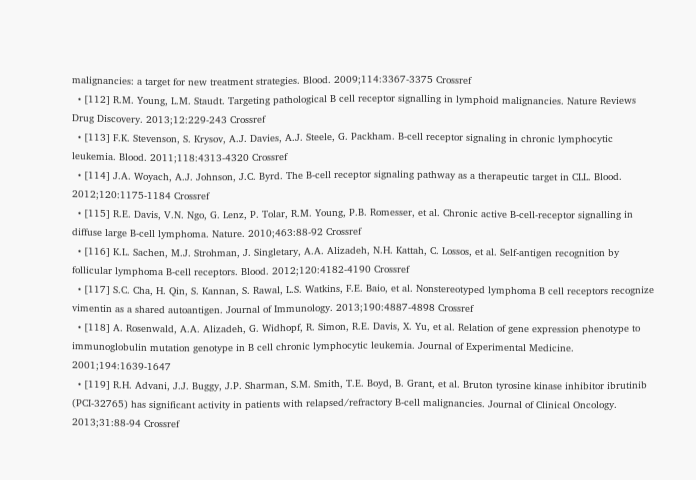malignancies: a target for new treatment strategies. Blood. 2009;114:3367-3375 Crossref
  • [112] R.M. Young, L.M. Staudt. Targeting pathological B cell receptor signalling in lymphoid malignancies. Nature Reviews Drug Discovery. 2013;12:229-243 Crossref
  • [113] F.K. Stevenson, S. Krysov, A.J. Davies, A.J. Steele, G. Packham. B-cell receptor signaling in chronic lymphocytic leukemia. Blood. 2011;118:4313-4320 Crossref
  • [114] J.A. Woyach, A.J. Johnson, J.C. Byrd. The B-cell receptor signaling pathway as a therapeutic target in CLL. Blood. 2012;120:1175-1184 Crossref
  • [115] R.E. Davis, V.N. Ngo, G. Lenz, P. Tolar, R.M. Young, P.B. Romesser, et al. Chronic active B-cell-receptor signalling in diffuse large B-cell lymphoma. Nature. 2010;463:88-92 Crossref
  • [116] K.L. Sachen, M.J. Strohman, J. Singletary, A.A. Alizadeh, N.H. Kattah, C. Lossos, et al. Self-antigen recognition by follicular lymphoma B-cell receptors. Blood. 2012;120:4182-4190 Crossref
  • [117] S.C. Cha, H. Qin, S. Kannan, S. Rawal, L.S. Watkins, F.E. Baio, et al. Nonstereotyped lymphoma B cell receptors recognize vimentin as a shared autoantigen. Journal of Immunology. 2013;190:4887-4898 Crossref
  • [118] A. Rosenwald, A.A. Alizadeh, G. Widhopf, R. Simon, R.E. Davis, X. Yu, et al. Relation of gene expression phenotype to immunoglobulin mutation genotype in B cell chronic lymphocytic leukemia. Journal of Experimental Medicine. 2001;194:1639-1647
  • [119] R.H. Advani, J.J. Buggy, J.P. Sharman, S.M. Smith, T.E. Boyd, B. Grant, et al. Bruton tyrosine kinase inhibitor ibrutinib (PCI-32765) has significant activity in patients with relapsed/refractory B-cell malignancies. Journal of Clinical Oncology. 2013;31:88-94 Crossref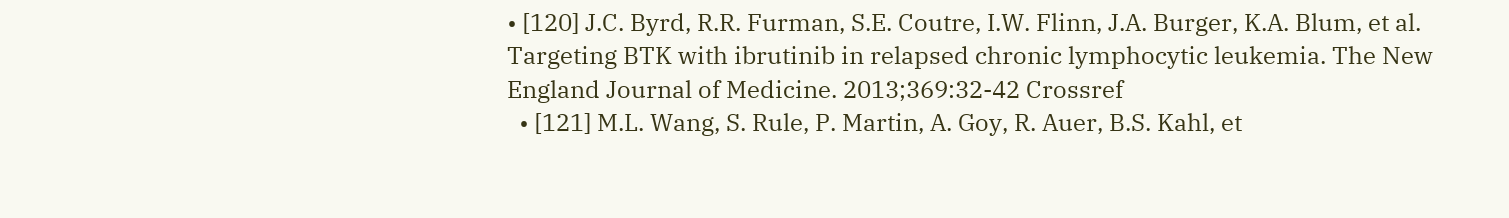• [120] J.C. Byrd, R.R. Furman, S.E. Coutre, I.W. Flinn, J.A. Burger, K.A. Blum, et al. Targeting BTK with ibrutinib in relapsed chronic lymphocytic leukemia. The New England Journal of Medicine. 2013;369:32-42 Crossref
  • [121] M.L. Wang, S. Rule, P. Martin, A. Goy, R. Auer, B.S. Kahl, et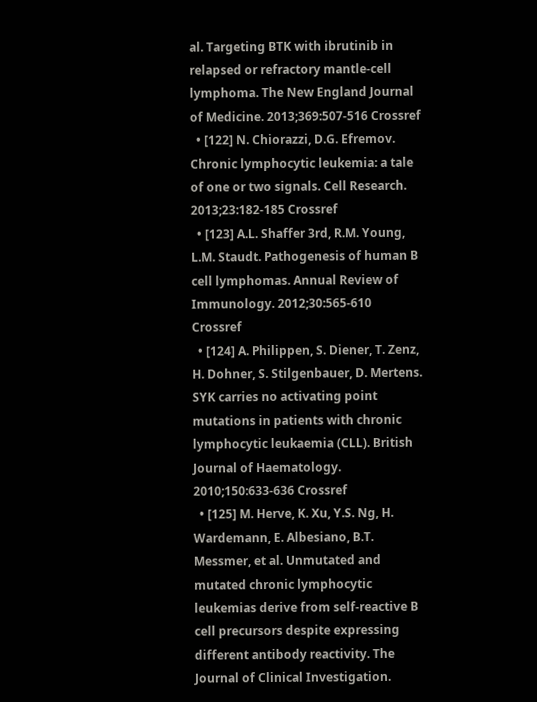al. Targeting BTK with ibrutinib in relapsed or refractory mantle-cell lymphoma. The New England Journal of Medicine. 2013;369:507-516 Crossref
  • [122] N. Chiorazzi, D.G. Efremov. Chronic lymphocytic leukemia: a tale of one or two signals. Cell Research. 2013;23:182-185 Crossref
  • [123] A.L. Shaffer 3rd, R.M. Young, L.M. Staudt. Pathogenesis of human B cell lymphomas. Annual Review of Immunology. 2012;30:565-610 Crossref
  • [124] A. Philippen, S. Diener, T. Zenz, H. Dohner, S. Stilgenbauer, D. Mertens. SYK carries no activating point mutations in patients with chronic lymphocytic leukaemia (CLL). British Journal of Haematology. 2010;150:633-636 Crossref
  • [125] M. Herve, K. Xu, Y.S. Ng, H. Wardemann, E. Albesiano, B.T. Messmer, et al. Unmutated and mutated chronic lymphocytic leukemias derive from self-reactive B cell precursors despite expressing different antibody reactivity. The Journal of Clinical Investigation.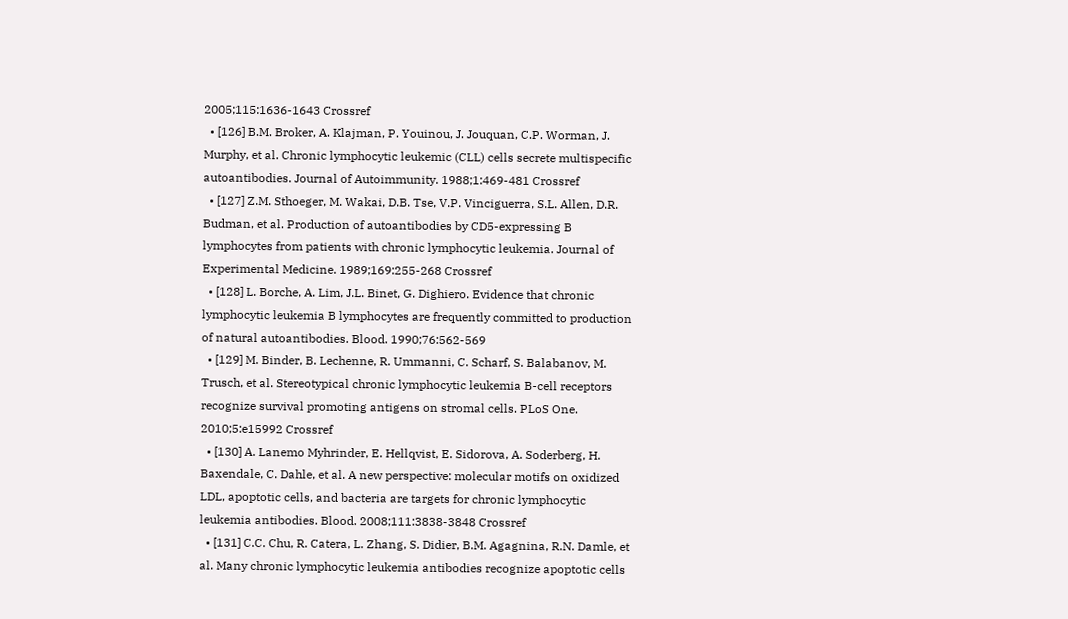2005;115:1636-1643 Crossref
  • [126] B.M. Broker, A. Klajman, P. Youinou, J. Jouquan, C.P. Worman, J. Murphy, et al. Chronic lymphocytic leukemic (CLL) cells secrete multispecific autoantibodies. Journal of Autoimmunity. 1988;1:469-481 Crossref
  • [127] Z.M. Sthoeger, M. Wakai, D.B. Tse, V.P. Vinciguerra, S.L. Allen, D.R. Budman, et al. Production of autoantibodies by CD5-expressing B lymphocytes from patients with chronic lymphocytic leukemia. Journal of Experimental Medicine. 1989;169:255-268 Crossref
  • [128] L. Borche, A. Lim, J.L. Binet, G. Dighiero. Evidence that chronic lymphocytic leukemia B lymphocytes are frequently committed to production of natural autoantibodies. Blood. 1990;76:562-569
  • [129] M. Binder, B. Lechenne, R. Ummanni, C. Scharf, S. Balabanov, M. Trusch, et al. Stereotypical chronic lymphocytic leukemia B-cell receptors recognize survival promoting antigens on stromal cells. PLoS One. 2010;5:e15992 Crossref
  • [130] A. Lanemo Myhrinder, E. Hellqvist, E. Sidorova, A. Soderberg, H. Baxendale, C. Dahle, et al. A new perspective: molecular motifs on oxidized LDL, apoptotic cells, and bacteria are targets for chronic lymphocytic leukemia antibodies. Blood. 2008;111:3838-3848 Crossref
  • [131] C.C. Chu, R. Catera, L. Zhang, S. Didier, B.M. Agagnina, R.N. Damle, et al. Many chronic lymphocytic leukemia antibodies recognize apoptotic cells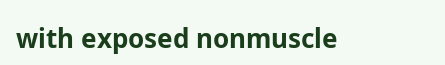with exposed nonmuscle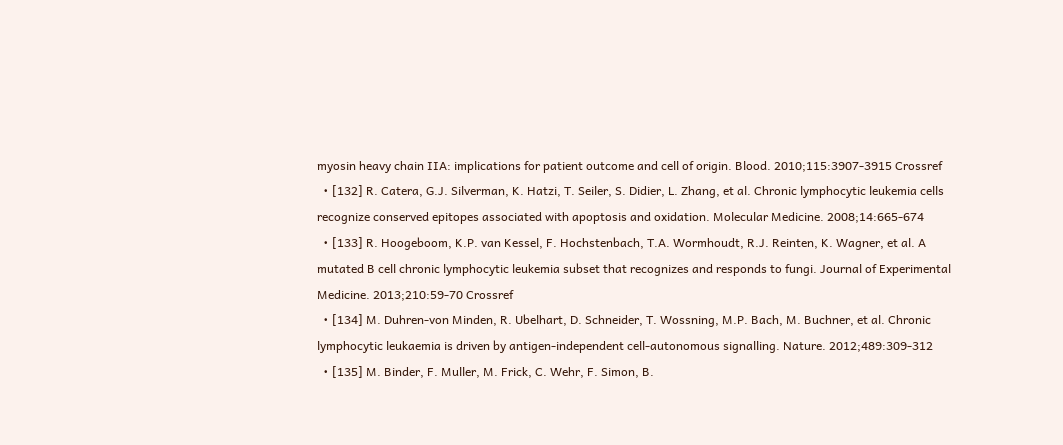myosin heavy chain IIA: implications for patient outcome and cell of origin. Blood. 2010;115:3907-3915 Crossref
  • [132] R. Catera, G.J. Silverman, K. Hatzi, T. Seiler, S. Didier, L. Zhang, et al. Chronic lymphocytic leukemia cells recognize conserved epitopes associated with apoptosis and oxidation. Molecular Medicine. 2008;14:665-674
  • [133] R. Hoogeboom, K.P. van Kessel, F. Hochstenbach, T.A. Wormhoudt, R.J. Reinten, K. Wagner, et al. A mutated B cell chronic lymphocytic leukemia subset that recognizes and responds to fungi. Journal of Experimental Medicine. 2013;210:59-70 Crossref
  • [134] M. Duhren-von Minden, R. Ubelhart, D. Schneider, T. Wossning, M.P. Bach, M. Buchner, et al. Chronic lymphocytic leukaemia is driven by antigen-independent cell-autonomous signalling. Nature. 2012;489:309-312
  • [135] M. Binder, F. Muller, M. Frick, C. Wehr, F. Simon, B.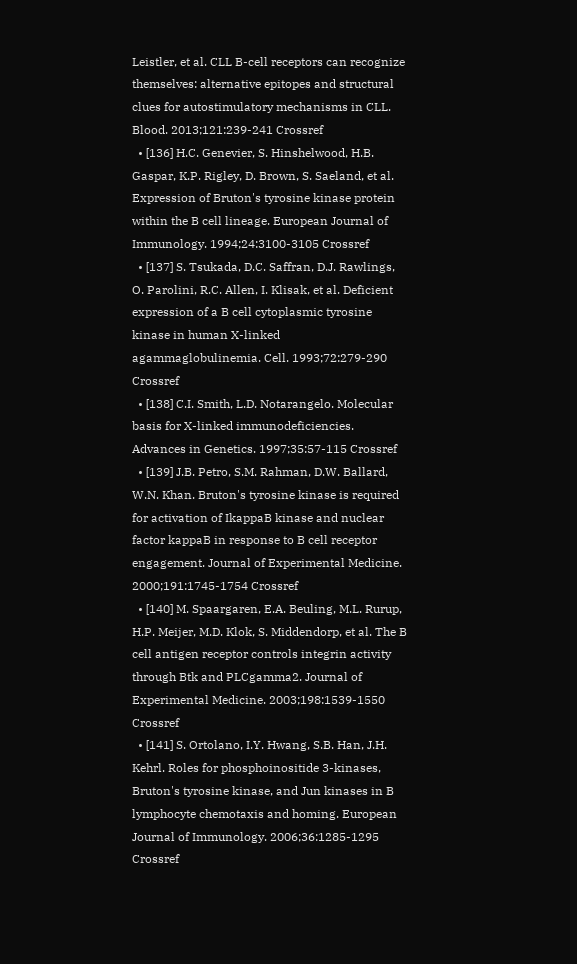Leistler, et al. CLL B-cell receptors can recognize themselves: alternative epitopes and structural clues for autostimulatory mechanisms in CLL. Blood. 2013;121:239-241 Crossref
  • [136] H.C. Genevier, S. Hinshelwood, H.B. Gaspar, K.P. Rigley, D. Brown, S. Saeland, et al. Expression of Bruton's tyrosine kinase protein within the B cell lineage. European Journal of Immunology. 1994;24:3100-3105 Crossref
  • [137] S. Tsukada, D.C. Saffran, D.J. Rawlings, O. Parolini, R.C. Allen, I. Klisak, et al. Deficient expression of a B cell cytoplasmic tyrosine kinase in human X-linked agammaglobulinemia. Cell. 1993;72:279-290 Crossref
  • [138] C.I. Smith, L.D. Notarangelo. Molecular basis for X-linked immunodeficiencies. Advances in Genetics. 1997;35:57-115 Crossref
  • [139] J.B. Petro, S.M. Rahman, D.W. Ballard, W.N. Khan. Bruton's tyrosine kinase is required for activation of IkappaB kinase and nuclear factor kappaB in response to B cell receptor engagement. Journal of Experimental Medicine. 2000;191:1745-1754 Crossref
  • [140] M. Spaargaren, E.A. Beuling, M.L. Rurup, H.P. Meijer, M.D. Klok, S. Middendorp, et al. The B cell antigen receptor controls integrin activity through Btk and PLCgamma2. Journal of Experimental Medicine. 2003;198:1539-1550 Crossref
  • [141] S. Ortolano, I.Y. Hwang, S.B. Han, J.H. Kehrl. Roles for phosphoinositide 3-kinases, Bruton's tyrosine kinase, and Jun kinases in B lymphocyte chemotaxis and homing. European Journal of Immunology. 2006;36:1285-1295 Crossref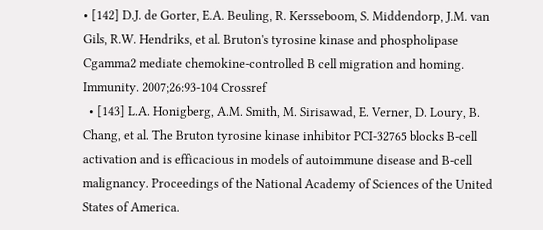• [142] D.J. de Gorter, E.A. Beuling, R. Kersseboom, S. Middendorp, J.M. van Gils, R.W. Hendriks, et al. Bruton's tyrosine kinase and phospholipase Cgamma2 mediate chemokine-controlled B cell migration and homing. Immunity. 2007;26:93-104 Crossref
  • [143] L.A. Honigberg, A.M. Smith, M. Sirisawad, E. Verner, D. Loury, B. Chang, et al. The Bruton tyrosine kinase inhibitor PCI-32765 blocks B-cell activation and is efficacious in models of autoimmune disease and B-cell malignancy. Proceedings of the National Academy of Sciences of the United States of America.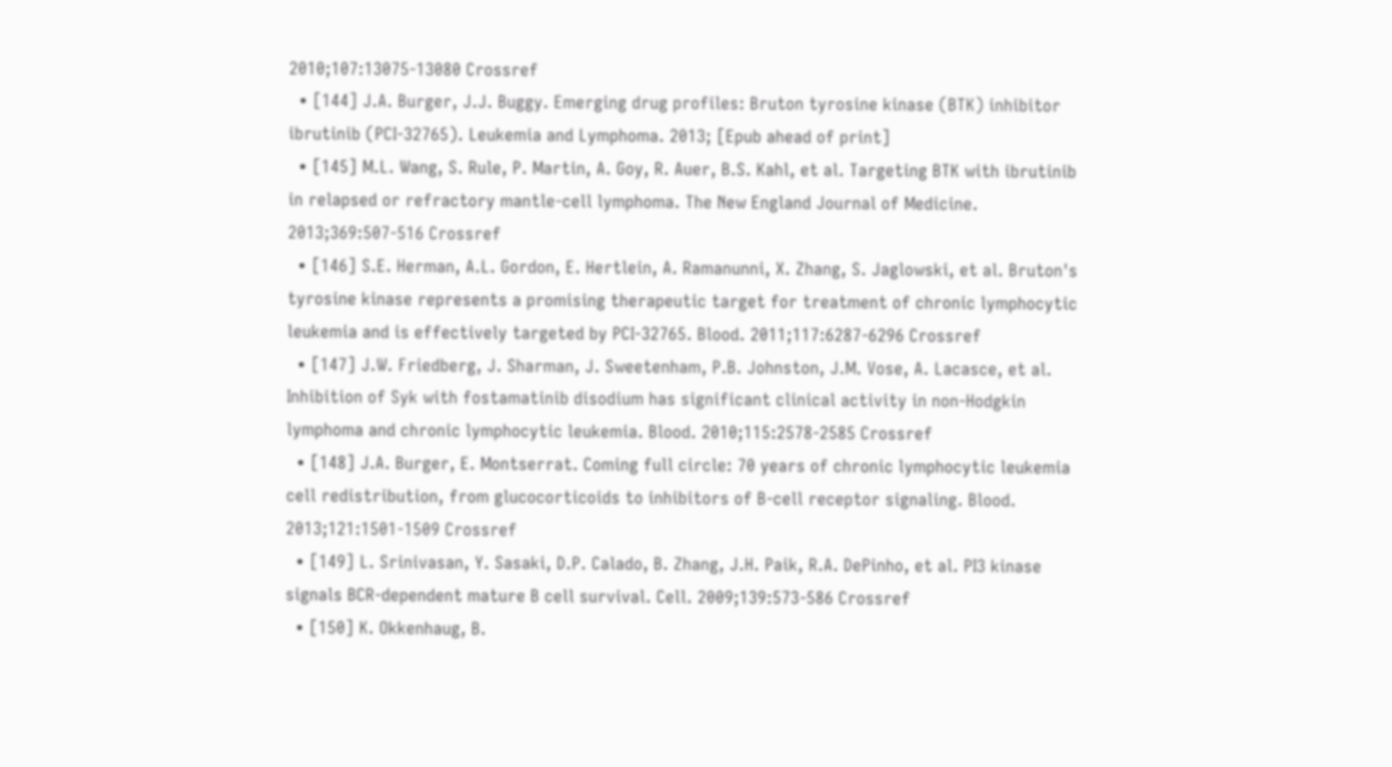2010;107:13075-13080 Crossref
  • [144] J.A. Burger, J.J. Buggy. Emerging drug profiles: Bruton tyrosine kinase (BTK) inhibitor ibrutinib (PCI-32765). Leukemia and Lymphoma. 2013; [Epub ahead of print]
  • [145] M.L. Wang, S. Rule, P. Martin, A. Goy, R. Auer, B.S. Kahl, et al. Targeting BTK with ibrutinib in relapsed or refractory mantle-cell lymphoma. The New England Journal of Medicine. 2013;369:507-516 Crossref
  • [146] S.E. Herman, A.L. Gordon, E. Hertlein, A. Ramanunni, X. Zhang, S. Jaglowski, et al. Bruton's tyrosine kinase represents a promising therapeutic target for treatment of chronic lymphocytic leukemia and is effectively targeted by PCI-32765. Blood. 2011;117:6287-6296 Crossref
  • [147] J.W. Friedberg, J. Sharman, J. Sweetenham, P.B. Johnston, J.M. Vose, A. Lacasce, et al. Inhibition of Syk with fostamatinib disodium has significant clinical activity in non-Hodgkin lymphoma and chronic lymphocytic leukemia. Blood. 2010;115:2578-2585 Crossref
  • [148] J.A. Burger, E. Montserrat. Coming full circle: 70 years of chronic lymphocytic leukemia cell redistribution, from glucocorticoids to inhibitors of B-cell receptor signaling. Blood. 2013;121:1501-1509 Crossref
  • [149] L. Srinivasan, Y. Sasaki, D.P. Calado, B. Zhang, J.H. Paik, R.A. DePinho, et al. PI3 kinase signals BCR-dependent mature B cell survival. Cell. 2009;139:573-586 Crossref
  • [150] K. Okkenhaug, B.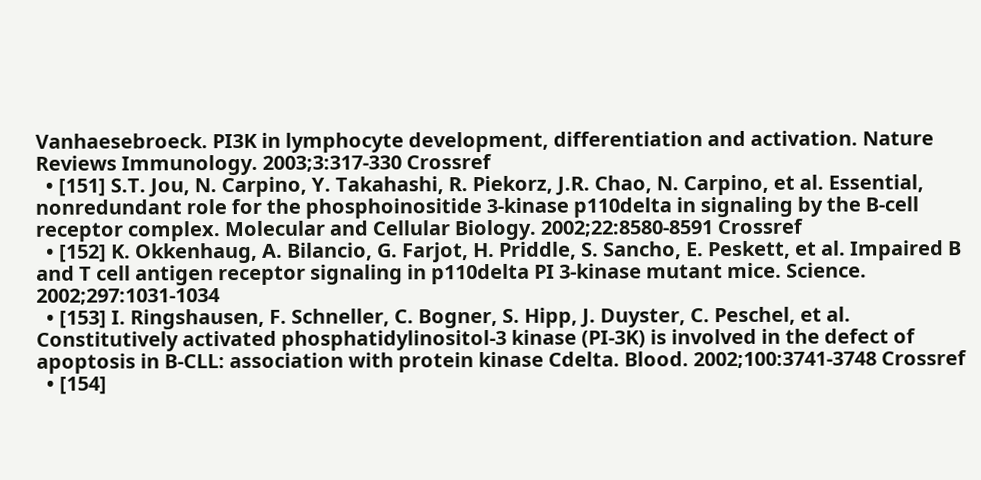Vanhaesebroeck. PI3K in lymphocyte development, differentiation and activation. Nature Reviews Immunology. 2003;3:317-330 Crossref
  • [151] S.T. Jou, N. Carpino, Y. Takahashi, R. Piekorz, J.R. Chao, N. Carpino, et al. Essential, nonredundant role for the phosphoinositide 3-kinase p110delta in signaling by the B-cell receptor complex. Molecular and Cellular Biology. 2002;22:8580-8591 Crossref
  • [152] K. Okkenhaug, A. Bilancio, G. Farjot, H. Priddle, S. Sancho, E. Peskett, et al. Impaired B and T cell antigen receptor signaling in p110delta PI 3-kinase mutant mice. Science. 2002;297:1031-1034
  • [153] I. Ringshausen, F. Schneller, C. Bogner, S. Hipp, J. Duyster, C. Peschel, et al. Constitutively activated phosphatidylinositol-3 kinase (PI-3K) is involved in the defect of apoptosis in B-CLL: association with protein kinase Cdelta. Blood. 2002;100:3741-3748 Crossref
  • [154]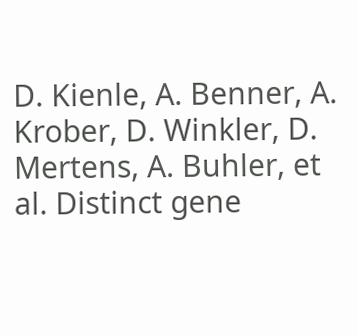D. Kienle, A. Benner, A. Krober, D. Winkler, D. Mertens, A. Buhler, et al. Distinct gene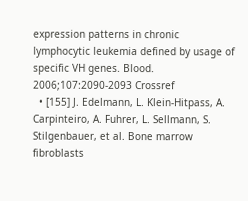expression patterns in chronic lymphocytic leukemia defined by usage of specific VH genes. Blood. 2006;107:2090-2093 Crossref
  • [155] J. Edelmann, L. Klein-Hitpass, A. Carpinteiro, A. Fuhrer, L. Sellmann, S. Stilgenbauer, et al. Bone marrow fibroblasts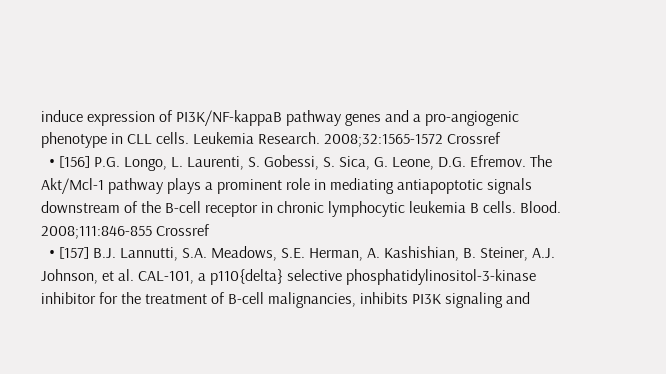induce expression of PI3K/NF-kappaB pathway genes and a pro-angiogenic phenotype in CLL cells. Leukemia Research. 2008;32:1565-1572 Crossref
  • [156] P.G. Longo, L. Laurenti, S. Gobessi, S. Sica, G. Leone, D.G. Efremov. The Akt/Mcl-1 pathway plays a prominent role in mediating antiapoptotic signals downstream of the B-cell receptor in chronic lymphocytic leukemia B cells. Blood. 2008;111:846-855 Crossref
  • [157] B.J. Lannutti, S.A. Meadows, S.E. Herman, A. Kashishian, B. Steiner, A.J. Johnson, et al. CAL-101, a p110{delta} selective phosphatidylinositol-3-kinase inhibitor for the treatment of B-cell malignancies, inhibits PI3K signaling and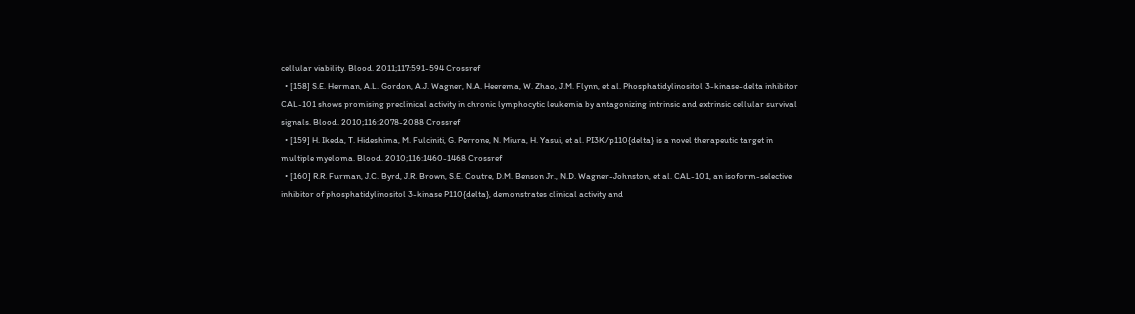cellular viability. Blood. 2011;117:591-594 Crossref
  • [158] S.E. Herman, A.L. Gordon, A.J. Wagner, N.A. Heerema, W. Zhao, J.M. Flynn, et al. Phosphatidylinositol 3-kinase-delta inhibitor CAL-101 shows promising preclinical activity in chronic lymphocytic leukemia by antagonizing intrinsic and extrinsic cellular survival signals. Blood. 2010;116:2078-2088 Crossref
  • [159] H. Ikeda, T. Hideshima, M. Fulciniti, G. Perrone, N. Miura, H. Yasui, et al. PI3K/p110{delta} is a novel therapeutic target in multiple myeloma. Blood. 2010;116:1460-1468 Crossref
  • [160] R.R. Furman, J.C. Byrd, J.R. Brown, S.E. Coutre, D.M. Benson Jr., N.D. Wagner-Johnston, et al. CAL-101, an isoform-selective inhibitor of phosphatidylinositol 3-kinase P110{delta}, demonstrates clinical activity and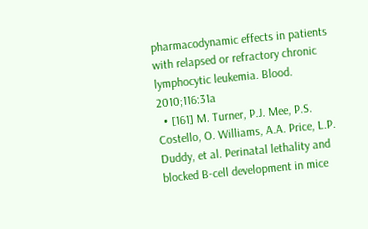pharmacodynamic effects in patients with relapsed or refractory chronic lymphocytic leukemia. Blood. 2010;116:31a
  • [161] M. Turner, P.J. Mee, P.S. Costello, O. Williams, A.A. Price, L.P. Duddy, et al. Perinatal lethality and blocked B-cell development in mice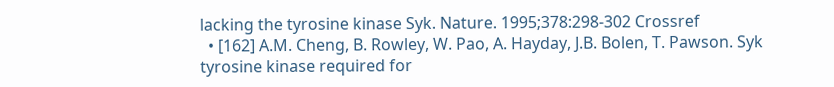lacking the tyrosine kinase Syk. Nature. 1995;378:298-302 Crossref
  • [162] A.M. Cheng, B. Rowley, W. Pao, A. Hayday, J.B. Bolen, T. Pawson. Syk tyrosine kinase required for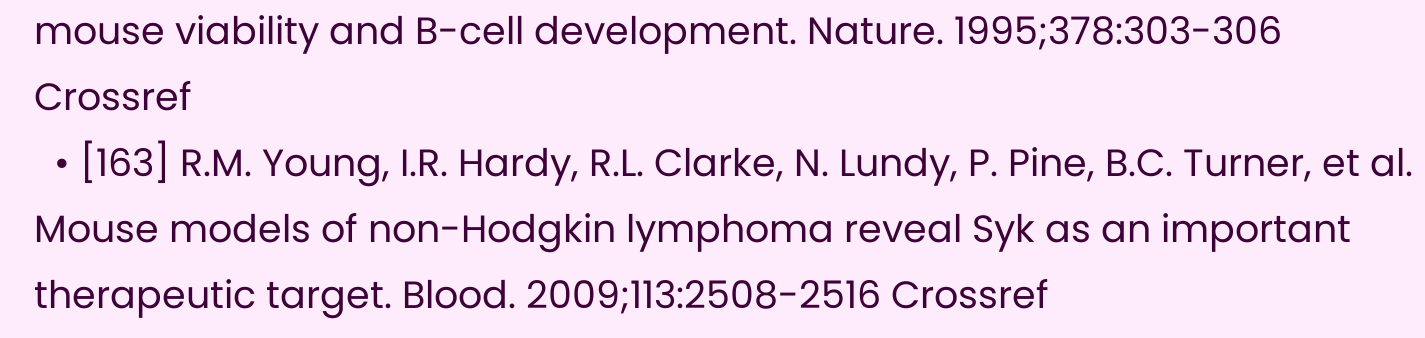mouse viability and B-cell development. Nature. 1995;378:303-306 Crossref
  • [163] R.M. Young, I.R. Hardy, R.L. Clarke, N. Lundy, P. Pine, B.C. Turner, et al. Mouse models of non-Hodgkin lymphoma reveal Syk as an important therapeutic target. Blood. 2009;113:2508-2516 Crossref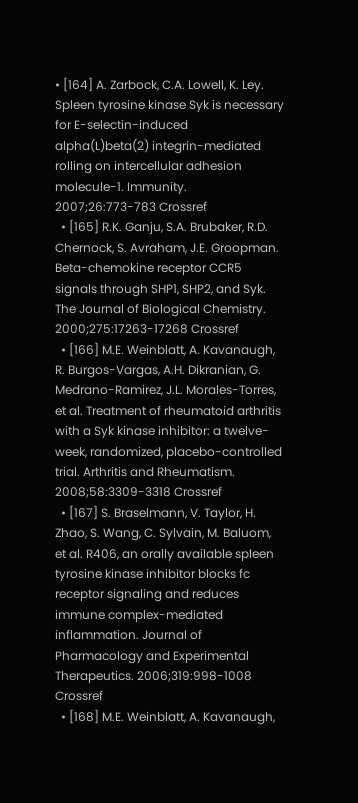• [164] A. Zarbock, C.A. Lowell, K. Ley. Spleen tyrosine kinase Syk is necessary for E-selectin-induced alpha(L)beta(2) integrin-mediated rolling on intercellular adhesion molecule-1. Immunity. 2007;26:773-783 Crossref
  • [165] R.K. Ganju, S.A. Brubaker, R.D. Chernock, S. Avraham, J.E. Groopman. Beta-chemokine receptor CCR5 signals through SHP1, SHP2, and Syk. The Journal of Biological Chemistry. 2000;275:17263-17268 Crossref
  • [166] M.E. Weinblatt, A. Kavanaugh, R. Burgos-Vargas, A.H. Dikranian, G. Medrano-Ramirez, J.L. Morales-Torres, et al. Treatment of rheumatoid arthritis with a Syk kinase inhibitor: a twelve-week, randomized, placebo-controlled trial. Arthritis and Rheumatism. 2008;58:3309-3318 Crossref
  • [167] S. Braselmann, V. Taylor, H. Zhao, S. Wang, C. Sylvain, M. Baluom, et al. R406, an orally available spleen tyrosine kinase inhibitor blocks fc receptor signaling and reduces immune complex-mediated inflammation. Journal of Pharmacology and Experimental Therapeutics. 2006;319:998-1008 Crossref
  • [168] M.E. Weinblatt, A. Kavanaugh,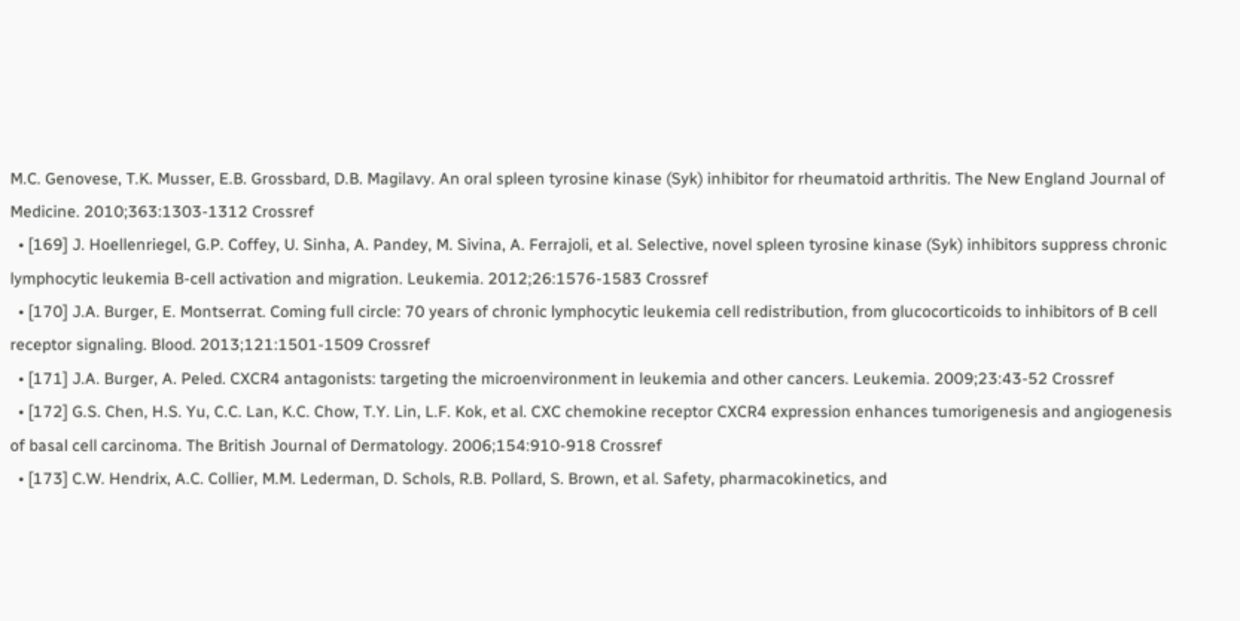M.C. Genovese, T.K. Musser, E.B. Grossbard, D.B. Magilavy. An oral spleen tyrosine kinase (Syk) inhibitor for rheumatoid arthritis. The New England Journal of Medicine. 2010;363:1303-1312 Crossref
  • [169] J. Hoellenriegel, G.P. Coffey, U. Sinha, A. Pandey, M. Sivina, A. Ferrajoli, et al. Selective, novel spleen tyrosine kinase (Syk) inhibitors suppress chronic lymphocytic leukemia B-cell activation and migration. Leukemia. 2012;26:1576-1583 Crossref
  • [170] J.A. Burger, E. Montserrat. Coming full circle: 70 years of chronic lymphocytic leukemia cell redistribution, from glucocorticoids to inhibitors of B cell receptor signaling. Blood. 2013;121:1501-1509 Crossref
  • [171] J.A. Burger, A. Peled. CXCR4 antagonists: targeting the microenvironment in leukemia and other cancers. Leukemia. 2009;23:43-52 Crossref
  • [172] G.S. Chen, H.S. Yu, C.C. Lan, K.C. Chow, T.Y. Lin, L.F. Kok, et al. CXC chemokine receptor CXCR4 expression enhances tumorigenesis and angiogenesis of basal cell carcinoma. The British Journal of Dermatology. 2006;154:910-918 Crossref
  • [173] C.W. Hendrix, A.C. Collier, M.M. Lederman, D. Schols, R.B. Pollard, S. Brown, et al. Safety, pharmacokinetics, and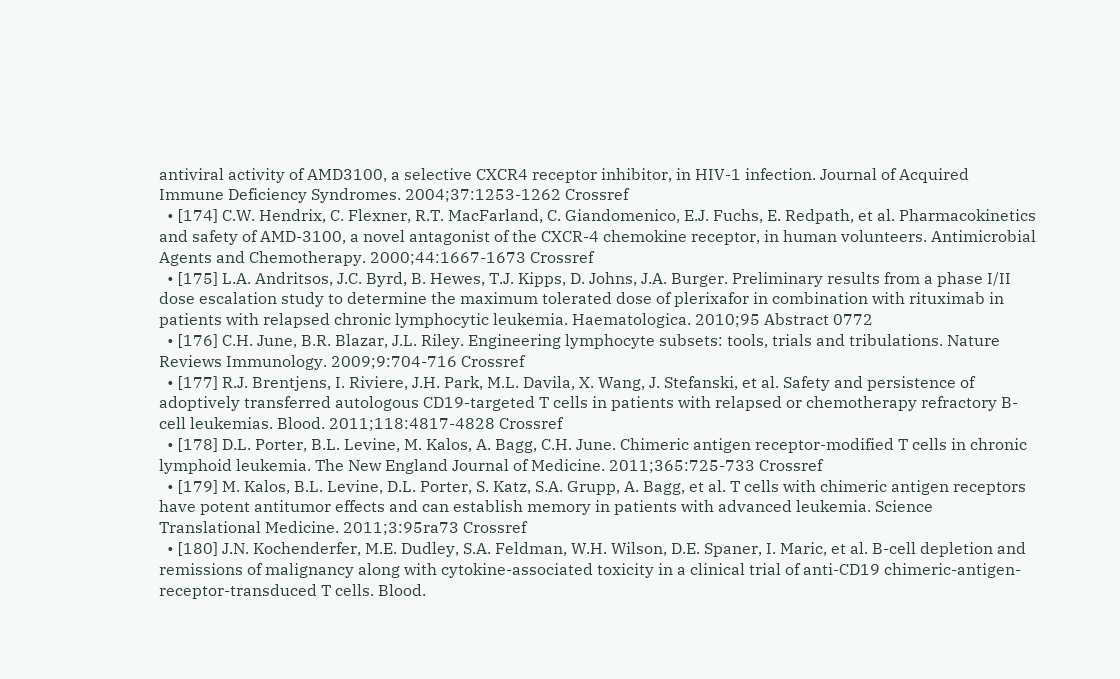antiviral activity of AMD3100, a selective CXCR4 receptor inhibitor, in HIV-1 infection. Journal of Acquired Immune Deficiency Syndromes. 2004;37:1253-1262 Crossref
  • [174] C.W. Hendrix, C. Flexner, R.T. MacFarland, C. Giandomenico, E.J. Fuchs, E. Redpath, et al. Pharmacokinetics and safety of AMD-3100, a novel antagonist of the CXCR-4 chemokine receptor, in human volunteers. Antimicrobial Agents and Chemotherapy. 2000;44:1667-1673 Crossref
  • [175] L.A. Andritsos, J.C. Byrd, B. Hewes, T.J. Kipps, D. Johns, J.A. Burger. Preliminary results from a phase I/II dose escalation study to determine the maximum tolerated dose of plerixafor in combination with rituximab in patients with relapsed chronic lymphocytic leukemia. Haematologica. 2010;95 Abstract 0772
  • [176] C.H. June, B.R. Blazar, J.L. Riley. Engineering lymphocyte subsets: tools, trials and tribulations. Nature Reviews Immunology. 2009;9:704-716 Crossref
  • [177] R.J. Brentjens, I. Riviere, J.H. Park, M.L. Davila, X. Wang, J. Stefanski, et al. Safety and persistence of adoptively transferred autologous CD19-targeted T cells in patients with relapsed or chemotherapy refractory B-cell leukemias. Blood. 2011;118:4817-4828 Crossref
  • [178] D.L. Porter, B.L. Levine, M. Kalos, A. Bagg, C.H. June. Chimeric antigen receptor-modified T cells in chronic lymphoid leukemia. The New England Journal of Medicine. 2011;365:725-733 Crossref
  • [179] M. Kalos, B.L. Levine, D.L. Porter, S. Katz, S.A. Grupp, A. Bagg, et al. T cells with chimeric antigen receptors have potent antitumor effects and can establish memory in patients with advanced leukemia. Science Translational Medicine. 2011;3:95ra73 Crossref
  • [180] J.N. Kochenderfer, M.E. Dudley, S.A. Feldman, W.H. Wilson, D.E. Spaner, I. Maric, et al. B-cell depletion and remissions of malignancy along with cytokine-associated toxicity in a clinical trial of anti-CD19 chimeric-antigen-receptor-transduced T cells. Blood.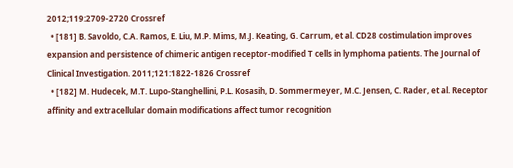2012;119:2709-2720 Crossref
  • [181] B. Savoldo, C.A. Ramos, E. Liu, M.P. Mims, M.J. Keating, G. Carrum, et al. CD28 costimulation improves expansion and persistence of chimeric antigen receptor-modified T cells in lymphoma patients. The Journal of Clinical Investigation. 2011;121:1822-1826 Crossref
  • [182] M. Hudecek, M.T. Lupo-Stanghellini, P.L. Kosasih, D. Sommermeyer, M.C. Jensen, C. Rader, et al. Receptor affinity and extracellular domain modifications affect tumor recognition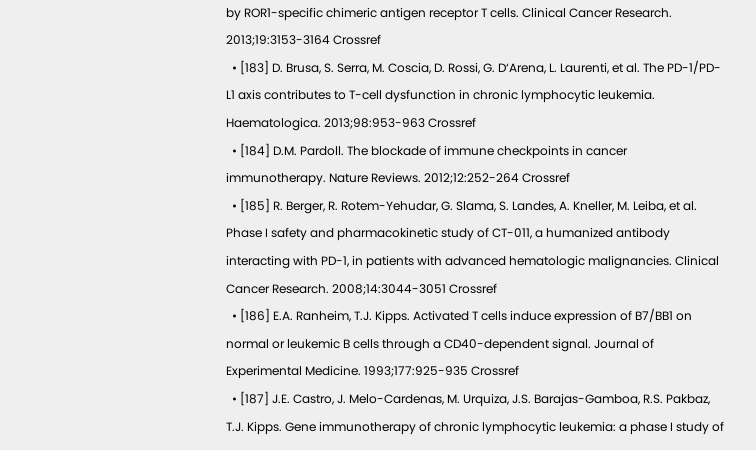by ROR1-specific chimeric antigen receptor T cells. Clinical Cancer Research. 2013;19:3153-3164 Crossref
  • [183] D. Brusa, S. Serra, M. Coscia, D. Rossi, G. D‘Arena, L. Laurenti, et al. The PD-1/PD-L1 axis contributes to T-cell dysfunction in chronic lymphocytic leukemia. Haematologica. 2013;98:953-963 Crossref
  • [184] D.M. Pardoll. The blockade of immune checkpoints in cancer immunotherapy. Nature Reviews. 2012;12:252-264 Crossref
  • [185] R. Berger, R. Rotem-Yehudar, G. Slama, S. Landes, A. Kneller, M. Leiba, et al. Phase I safety and pharmacokinetic study of CT-011, a humanized antibody interacting with PD-1, in patients with advanced hematologic malignancies. Clinical Cancer Research. 2008;14:3044-3051 Crossref
  • [186] E.A. Ranheim, T.J. Kipps. Activated T cells induce expression of B7/BB1 on normal or leukemic B cells through a CD40-dependent signal. Journal of Experimental Medicine. 1993;177:925-935 Crossref
  • [187] J.E. Castro, J. Melo-Cardenas, M. Urquiza, J.S. Barajas-Gamboa, R.S. Pakbaz, T.J. Kipps. Gene immunotherapy of chronic lymphocytic leukemia: a phase I study of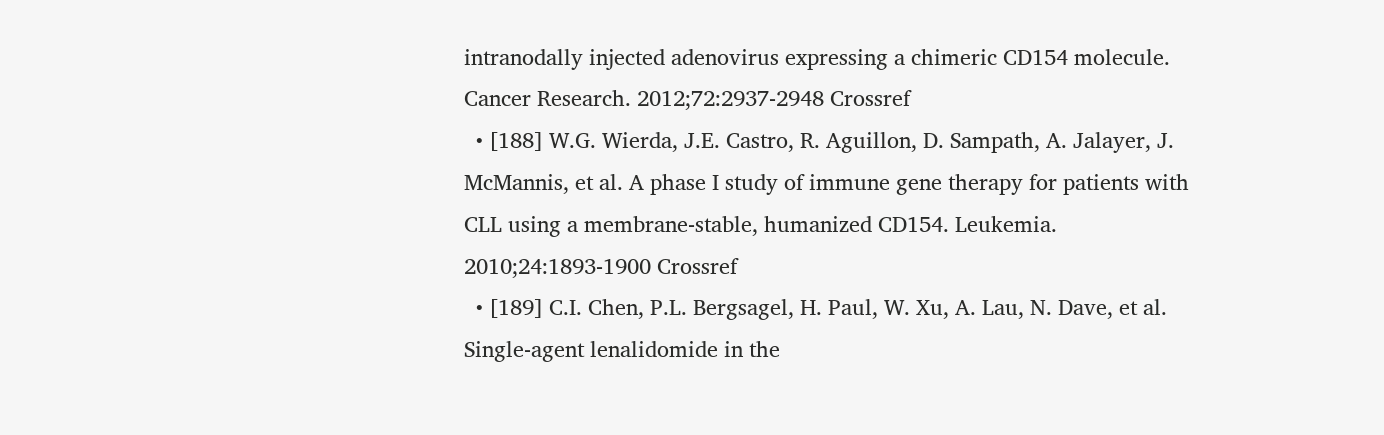intranodally injected adenovirus expressing a chimeric CD154 molecule. Cancer Research. 2012;72:2937-2948 Crossref
  • [188] W.G. Wierda, J.E. Castro, R. Aguillon, D. Sampath, A. Jalayer, J. McMannis, et al. A phase I study of immune gene therapy for patients with CLL using a membrane-stable, humanized CD154. Leukemia. 2010;24:1893-1900 Crossref
  • [189] C.I. Chen, P.L. Bergsagel, H. Paul, W. Xu, A. Lau, N. Dave, et al. Single-agent lenalidomide in the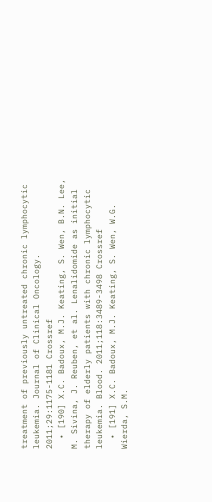treatment of previously untreated chronic lymphocytic leukemia. Journal of Clinical Oncology. 2011;29:1175-1181 Crossref
  • [190] X.C. Badoux, M.J. Keating, S. Wen, B.N. Lee, M. Sivina, J. Reuben, et al. Lenalidomide as initial therapy of elderly patients with chronic lymphocytic leukemia. Blood. 2011;118:3489-3498 Crossref
  • [191] X.C. Badoux, M.J. Keating, S. Wen, W.G. Wierda, S.M.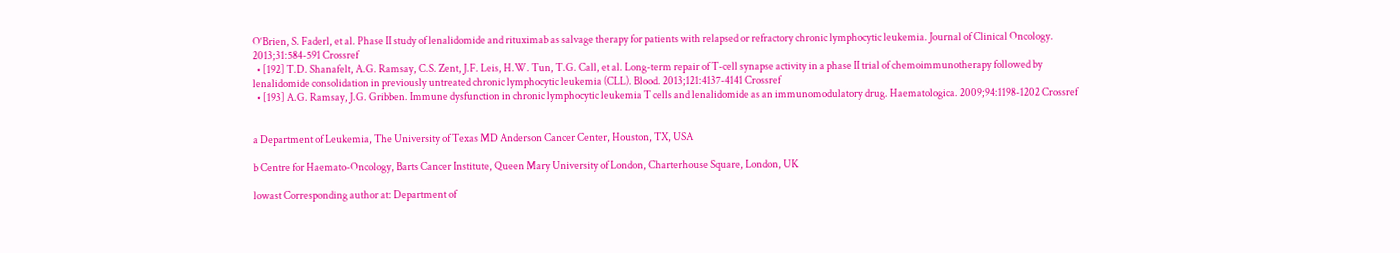O‘Brien, S. Faderl, et al. Phase II study of lenalidomide and rituximab as salvage therapy for patients with relapsed or refractory chronic lymphocytic leukemia. Journal of Clinical Oncology. 2013;31:584-591 Crossref
  • [192] T.D. Shanafelt, A.G. Ramsay, C.S. Zent, J.F. Leis, H.W. Tun, T.G. Call, et al. Long-term repair of T-cell synapse activity in a phase II trial of chemoimmunotherapy followed by lenalidomide consolidation in previously untreated chronic lymphocytic leukemia (CLL). Blood. 2013;121:4137-4141 Crossref
  • [193] A.G. Ramsay, J.G. Gribben. Immune dysfunction in chronic lymphocytic leukemia T cells and lenalidomide as an immunomodulatory drug. Haematologica. 2009;94:1198-1202 Crossref


a Department of Leukemia, The University of Texas MD Anderson Cancer Center, Houston, TX, USA

b Centre for Haemato-Oncology, Barts Cancer Institute, Queen Mary University of London, Charterhouse Square, London, UK

lowast Corresponding author at: Department of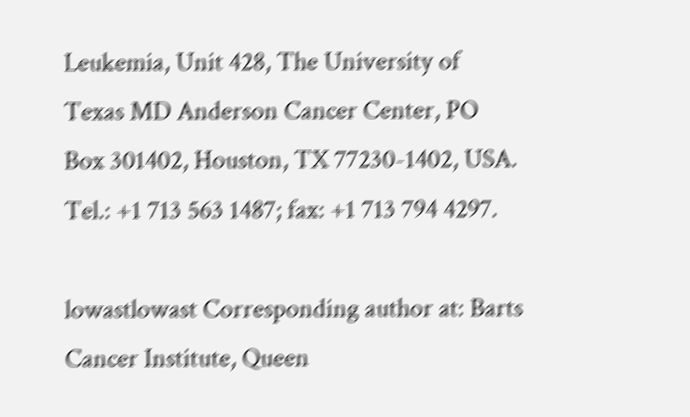Leukemia, Unit 428, The University of Texas MD Anderson Cancer Center, PO Box 301402, Houston, TX 77230-1402, USA. Tel.: +1 713 563 1487; fax: +1 713 794 4297.

lowastlowast Corresponding author at: Barts Cancer Institute, Queen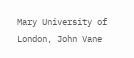Mary University of London, John Vane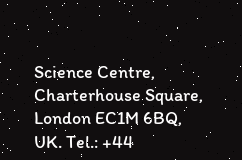Science Centre, Charterhouse Square, London EC1M 6BQ, UK. Tel.: +44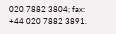020 7882 3804; fax: +44 020 7882 3891.